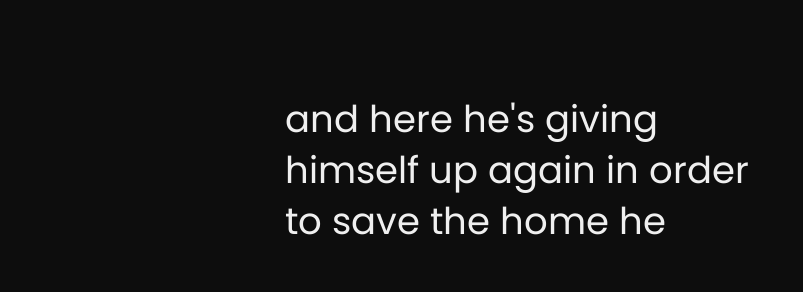and here he's giving himself up again in order to save the home he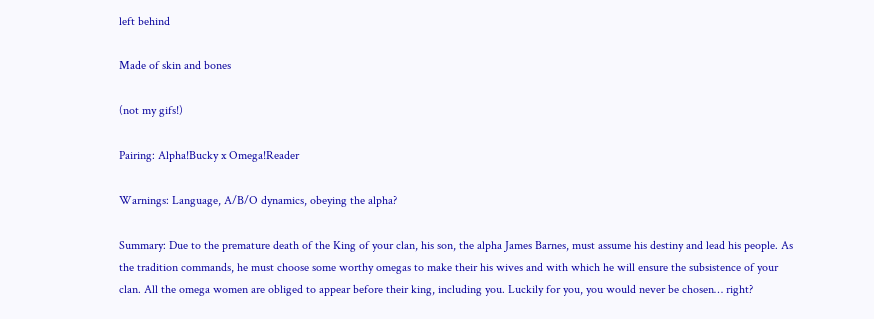left behind

Made of skin and bones

(not my gifs!)

Pairing: Alpha!Bucky x Omega!Reader

Warnings: Language, A/B/O dynamics, obeying the alpha?

Summary: Due to the premature death of the King of your clan, his son, the alpha James Barnes, must assume his destiny and lead his people. As the tradition commands, he must choose some worthy omegas to make their his wives and with which he will ensure the subsistence of your clan. All the omega women are obliged to appear before their king, including you. Luckily for you, you would never be chosen… right?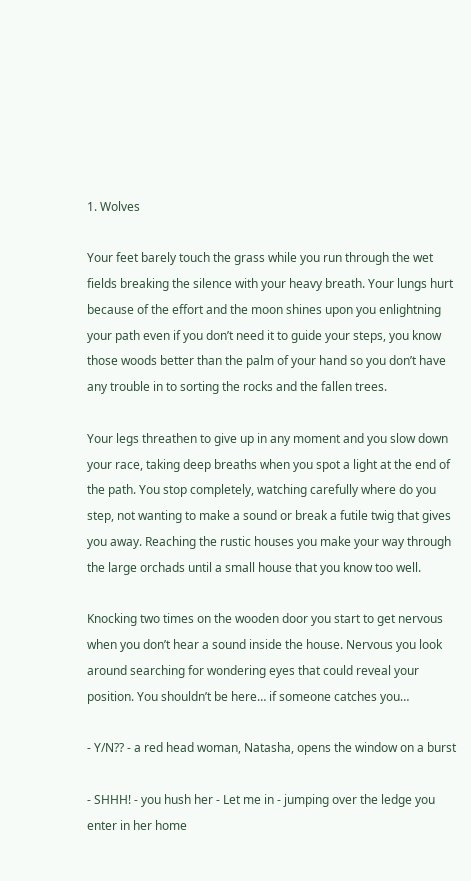1. Wolves

Your feet barely touch the grass while you run through the wet fields breaking the silence with your heavy breath. Your lungs hurt because of the effort and the moon shines upon you enlightning your path even if you don’t need it to guide your steps, you know those woods better than the palm of your hand so you don’t have any trouble in to sorting the rocks and the fallen trees.

Your legs threathen to give up in any moment and you slow down your race, taking deep breaths when you spot a light at the end of the path. You stop completely, watching carefully where do you step, not wanting to make a sound or break a futile twig that gives you away. Reaching the rustic houses you make your way through the large orchads until a small house that you know too well.

Knocking two times on the wooden door you start to get nervous when you don’t hear a sound inside the house. Nervous you look around searching for wondering eyes that could reveal your position. You shouldn’t be here… if someone catches you…

- Y/N?? - a red head woman, Natasha, opens the window on a burst

- SHHH! - you hush her - Let me in - jumping over the ledge you enter in her home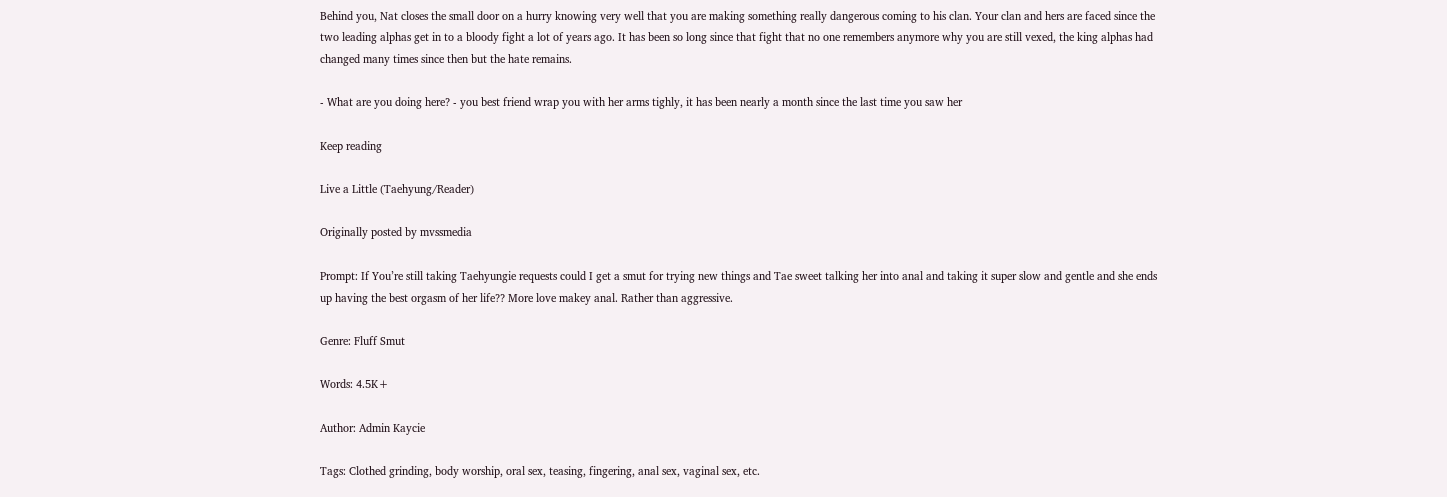Behind you, Nat closes the small door on a hurry knowing very well that you are making something really dangerous coming to his clan. Your clan and hers are faced since the two leading alphas get in to a bloody fight a lot of years ago. It has been so long since that fight that no one remembers anymore why you are still vexed, the king alphas had changed many times since then but the hate remains.

- What are you doing here? - you best friend wrap you with her arms tighly, it has been nearly a month since the last time you saw her

Keep reading

Live a Little (Taehyung/Reader)

Originally posted by mvssmedia

Prompt: If You’re still taking Taehyungie requests could I get a smut for trying new things and Tae sweet talking her into anal and taking it super slow and gentle and she ends up having the best orgasm of her life?? More love makey anal. Rather than aggressive.

Genre: Fluff Smut

Words: 4.5K+

Author: Admin Kaycie

Tags: Clothed grinding, body worship, oral sex, teasing, fingering, anal sex, vaginal sex, etc.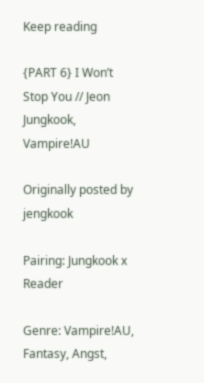Keep reading

{PART 6} I Won’t Stop You // Jeon Jungkook, Vampire!AU

Originally posted by jengkook

Pairing: Jungkook x Reader

Genre: Vampire!AU, Fantasy, Angst,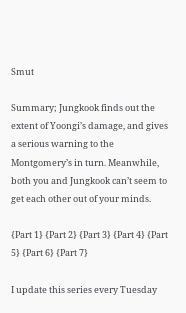Smut

Summary; Jungkook finds out the extent of Yoongi’s damage, and gives a serious warning to the Montgomery’s in turn. Meanwhile, both you and Jungkook can’t seem to get each other out of your minds.

{Part 1} {Part 2} {Part 3} {Part 4} {Part 5} {Part 6} {Part 7}

I update this series every Tuesday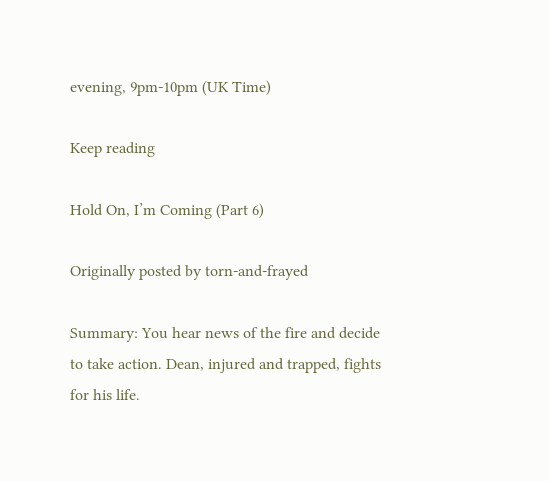evening, 9pm-10pm (UK Time)

Keep reading

Hold On, I’m Coming (Part 6)

Originally posted by torn-and-frayed

Summary: You hear news of the fire and decide to take action. Dean, injured and trapped, fights for his life.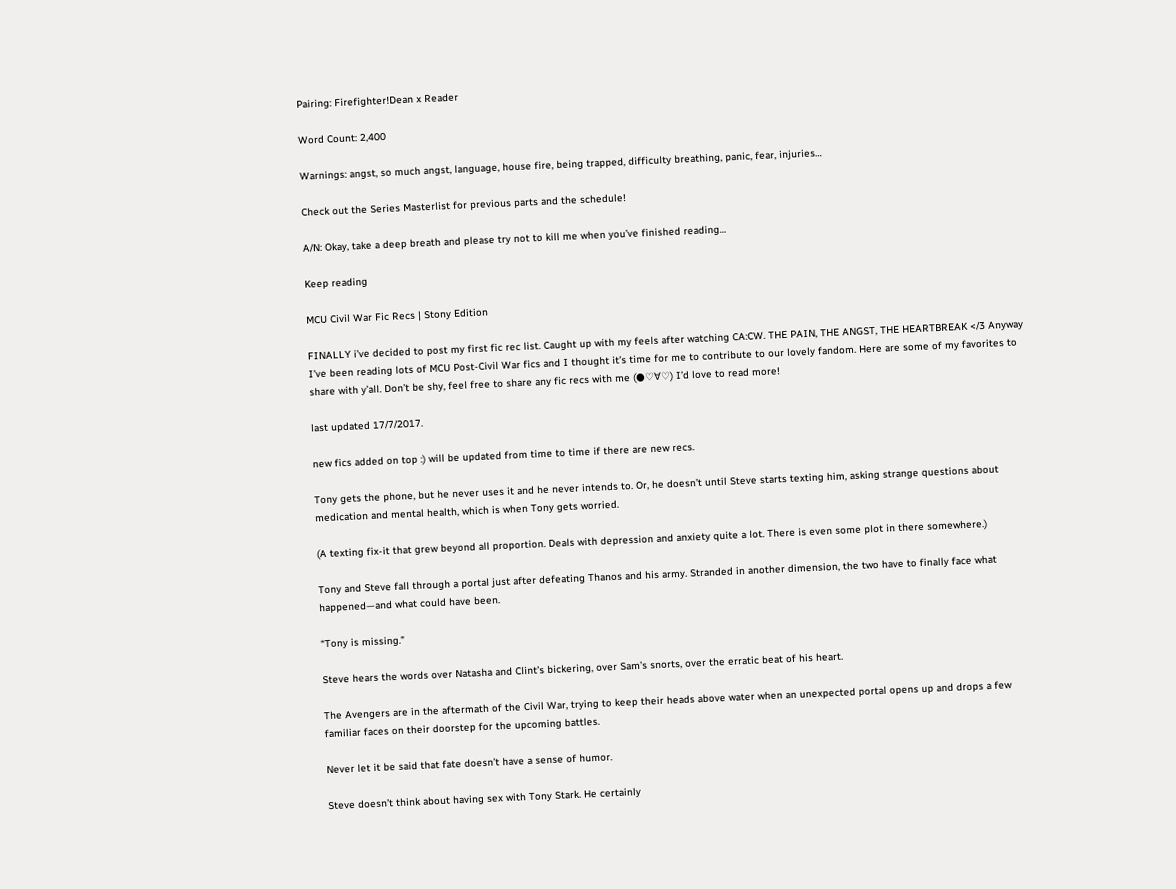Pairing: Firefighter!Dean x Reader

Word Count: 2,400

Warnings: angst, so much angst, language, house fire, being trapped, difficulty breathing, panic, fear, injuries…

Check out the Series Masterlist for previous parts and the schedule!

A/N: Okay, take a deep breath and please try not to kill me when you’ve finished reading…

Keep reading

MCU Civil War Fic Recs | Stony Edition

FINALLY i’ve decided to post my first fic rec list. Caught up with my feels after watching CA:CW. THE PAIN, THE ANGST, THE HEARTBREAK </3 Anyway I’ve been reading lots of MCU Post-Civil War fics and I thought it’s time for me to contribute to our lovely fandom. Here are some of my favorites to share with y’all. Don’t be shy, feel free to share any fic recs with me (●♡∀♡) I’d love to read more!

last updated 17/7/2017.

new fics added on top :) will be updated from time to time if there are new recs.

Tony gets the phone, but he never uses it and he never intends to. Or, he doesn’t until Steve starts texting him, asking strange questions about medication and mental health, which is when Tony gets worried.

(A texting fix-it that grew beyond all proportion. Deals with depression and anxiety quite a lot. There is even some plot in there somewhere.)

Tony and Steve fall through a portal just after defeating Thanos and his army. Stranded in another dimension, the two have to finally face what happened—and what could have been.

“Tony is missing.”

Steve hears the words over Natasha and Clint’s bickering, over Sam’s snorts, over the erratic beat of his heart.

The Avengers are in the aftermath of the Civil War, trying to keep their heads above water when an unexpected portal opens up and drops a few familiar faces on their doorstep for the upcoming battles.

Never let it be said that fate doesn’t have a sense of humor.

Steve doesn’t think about having sex with Tony Stark. He certainly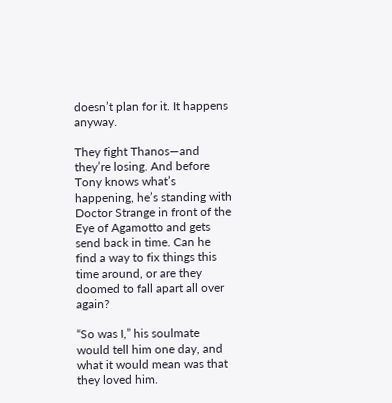doesn’t plan for it. It happens anyway.

They fight Thanos—and they’re losing. And before Tony knows what’s happening, he’s standing with Doctor Strange in front of the Eye of Agamotto and gets send back in time. Can he find a way to fix things this time around, or are they doomed to fall apart all over again?

“So was I,” his soulmate would tell him one day, and what it would mean was that they loved him.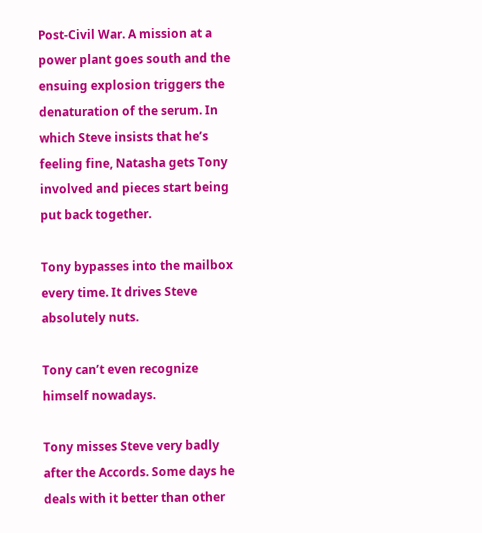Post-Civil War. A mission at a power plant goes south and the ensuing explosion triggers the denaturation of the serum. In which Steve insists that he’s feeling fine, Natasha gets Tony involved and pieces start being put back together.

Tony bypasses into the mailbox every time. It drives Steve absolutely nuts.

Tony can’t even recognize himself nowadays.

Tony misses Steve very badly after the Accords. Some days he deals with it better than other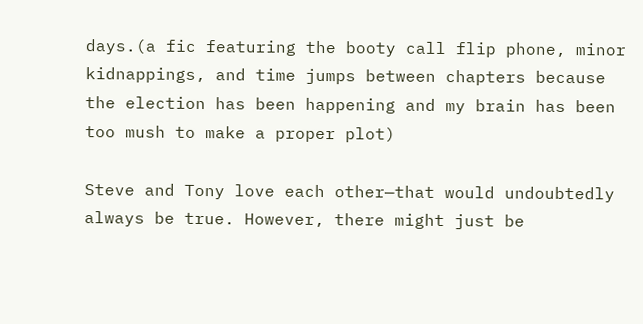days.(a fic featuring the booty call flip phone, minor kidnappings, and time jumps between chapters because the election has been happening and my brain has been too mush to make a proper plot)

Steve and Tony love each other—that would undoubtedly always be true. However, there might just be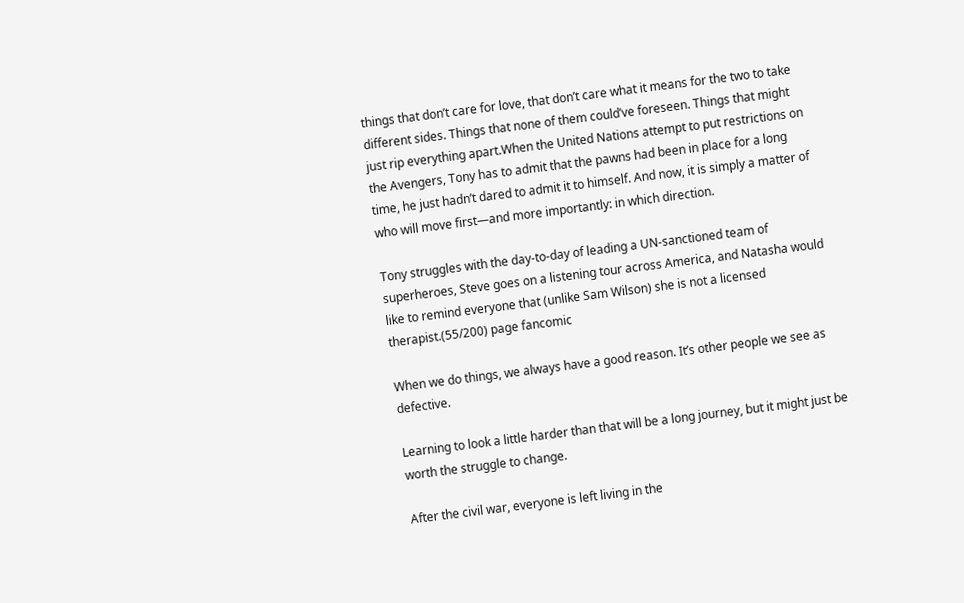things that don’t care for love, that don’t care what it means for the two to take different sides. Things that none of them could’ve foreseen. Things that might just rip everything apart.When the United Nations attempt to put restrictions on the Avengers, Tony has to admit that the pawns had been in place for a long time, he just hadn’t dared to admit it to himself. And now, it is simply a matter of who will move first—and more importantly: in which direction.

Tony struggles with the day-to-day of leading a UN-sanctioned team of superheroes, Steve goes on a listening tour across America, and Natasha would like to remind everyone that (unlike Sam Wilson) she is not a licensed therapist.(55/200) page fancomic

When we do things, we always have a good reason. It’s other people we see as defective.

Learning to look a little harder than that will be a long journey, but it might just be worth the struggle to change.

After the civil war, everyone is left living in the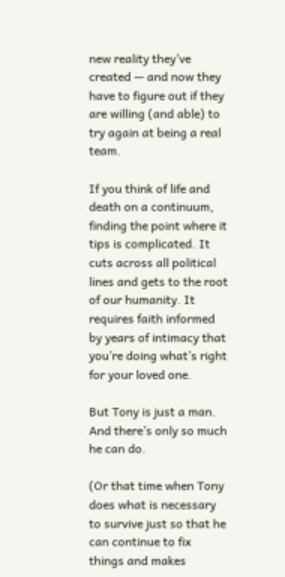new reality they’ve created — and now they have to figure out if they are willing (and able) to try again at being a real team.

If you think of life and death on a continuum, finding the point where it tips is complicated. It cuts across all political lines and gets to the root of our humanity. It requires faith informed by years of intimacy that you’re doing what’s right for your loved one.

But Tony is just a man. And there’s only so much he can do.

(Or that time when Tony does what is necessary to survive just so that he can continue to fix things and makes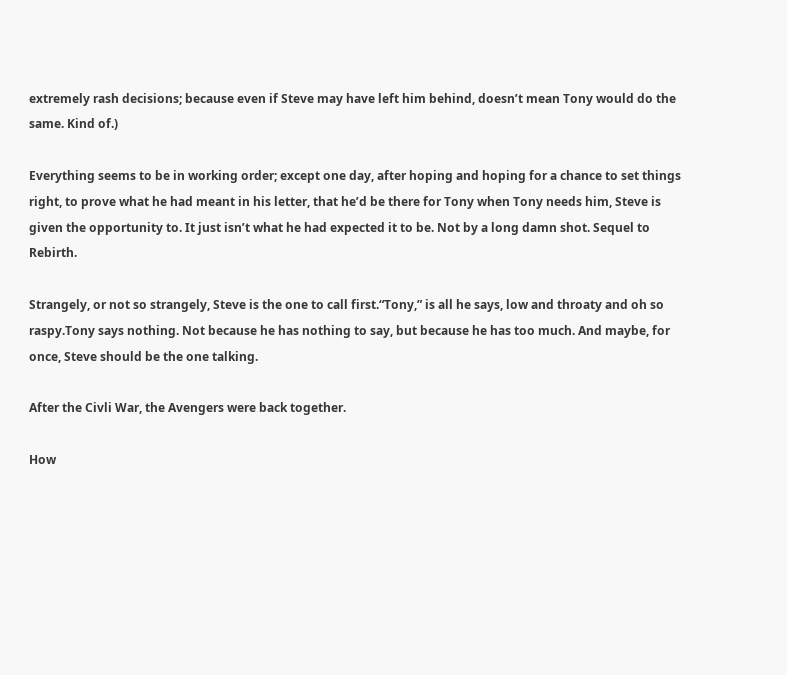extremely rash decisions; because even if Steve may have left him behind, doesn’t mean Tony would do the same. Kind of.)

Everything seems to be in working order; except one day, after hoping and hoping for a chance to set things right, to prove what he had meant in his letter, that he’d be there for Tony when Tony needs him, Steve is given the opportunity to. It just isn’t what he had expected it to be. Not by a long damn shot. Sequel to Rebirth.

Strangely, or not so strangely, Steve is the one to call first.“Tony,” is all he says, low and throaty and oh so raspy.Tony says nothing. Not because he has nothing to say, but because he has too much. And maybe, for once, Steve should be the one talking.

After the Civli War, the Avengers were back together.

How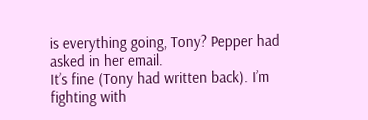is everything going, Tony? Pepper had asked in her email.
It’s fine (Tony had written back). I’m fighting with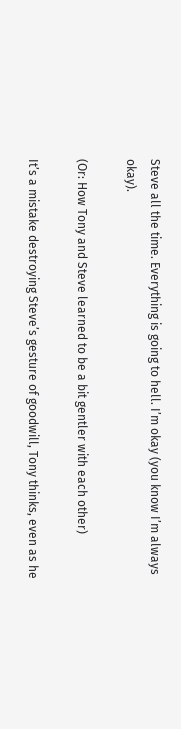Steve all the time. Everything is going to hell. I’m okay (you know I’m always okay).

(Or: How Tony and Steve learned to be a bit gentler with each other)

It’s a mistake destroying Steve’s gesture of goodwill, Tony thinks, even as he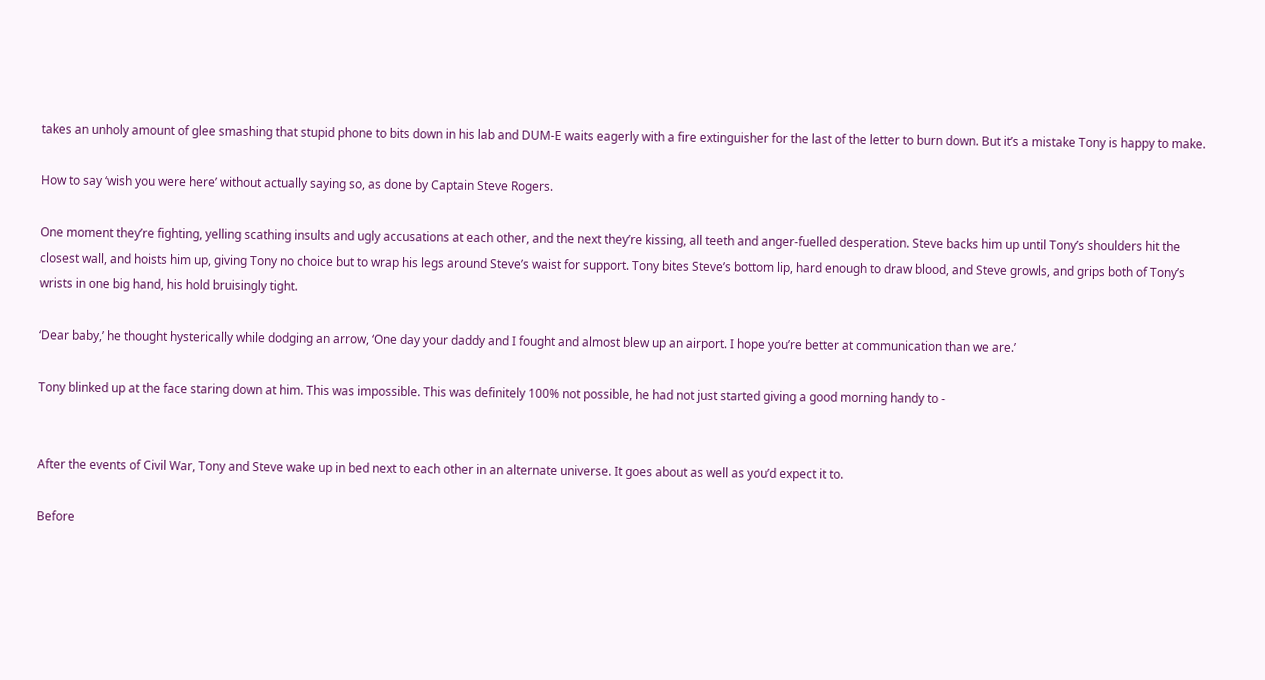takes an unholy amount of glee smashing that stupid phone to bits down in his lab and DUM-E waits eagerly with a fire extinguisher for the last of the letter to burn down. But it’s a mistake Tony is happy to make.

How to say ‘wish you were here’ without actually saying so, as done by Captain Steve Rogers.

One moment they’re fighting, yelling scathing insults and ugly accusations at each other, and the next they’re kissing, all teeth and anger-fuelled desperation. Steve backs him up until Tony’s shoulders hit the closest wall, and hoists him up, giving Tony no choice but to wrap his legs around Steve’s waist for support. Tony bites Steve’s bottom lip, hard enough to draw blood, and Steve growls, and grips both of Tony’s wrists in one big hand, his hold bruisingly tight.

‘Dear baby,’ he thought hysterically while dodging an arrow, ‘One day your daddy and I fought and almost blew up an airport. I hope you’re better at communication than we are.’

Tony blinked up at the face staring down at him. This was impossible. This was definitely 100% not possible, he had not just started giving a good morning handy to -


After the events of Civil War, Tony and Steve wake up in bed next to each other in an alternate universe. It goes about as well as you’d expect it to.

Before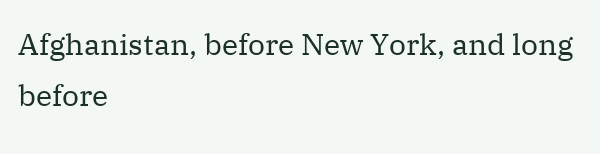Afghanistan, before New York, and long before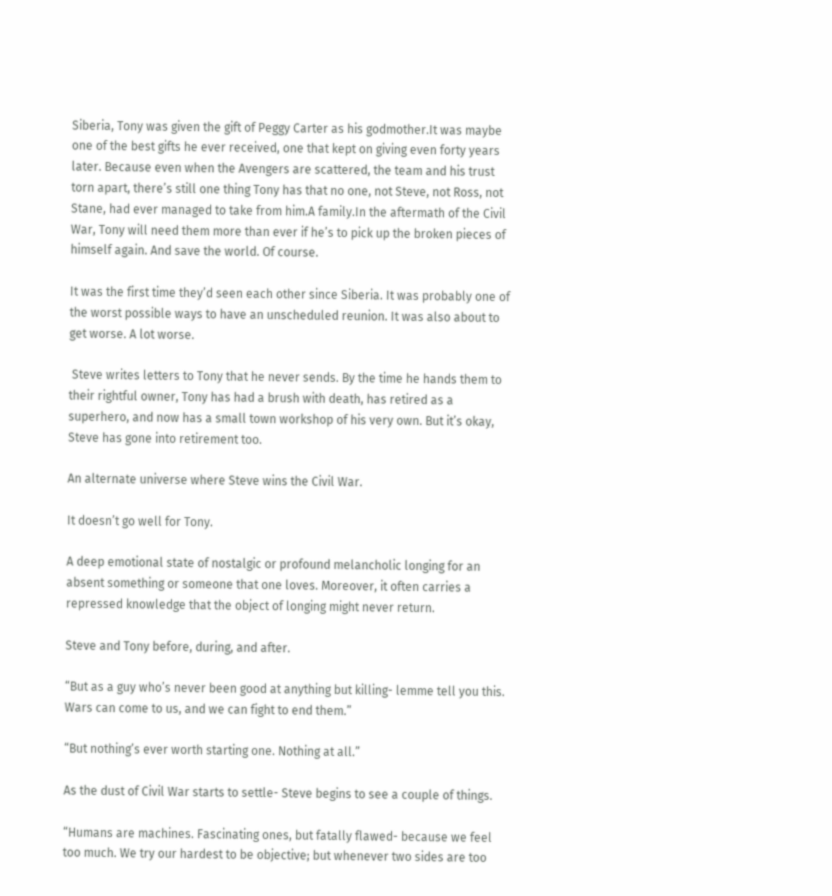Siberia, Tony was given the gift of Peggy Carter as his godmother.It was maybe one of the best gifts he ever received, one that kept on giving even forty years later. Because even when the Avengers are scattered, the team and his trust torn apart, there’s still one thing Tony has that no one, not Steve, not Ross, not Stane, had ever managed to take from him.A family.In the aftermath of the Civil War, Tony will need them more than ever if he’s to pick up the broken pieces of himself again. And save the world. Of course.

It was the first time they’d seen each other since Siberia. It was probably one of the worst possible ways to have an unscheduled reunion. It was also about to get worse. A lot worse.

 Steve writes letters to Tony that he never sends. By the time he hands them to their rightful owner, Tony has had a brush with death, has retired as a superhero, and now has a small town workshop of his very own. But it’s okay, Steve has gone into retirement too.

An alternate universe where Steve wins the Civil War.

It doesn’t go well for Tony.

A deep emotional state of nostalgic or profound melancholic longing for an absent something or someone that one loves. Moreover, it often carries a repressed knowledge that the object of longing might never return.

Steve and Tony before, during, and after.

“But as a guy who’s never been good at anything but killing- lemme tell you this. Wars can come to us, and we can fight to end them.”

“But nothing’s ever worth starting one. Nothing at all.”

As the dust of Civil War starts to settle- Steve begins to see a couple of things.

“Humans are machines. Fascinating ones, but fatally flawed- because we feel too much. We try our hardest to be objective; but whenever two sides are too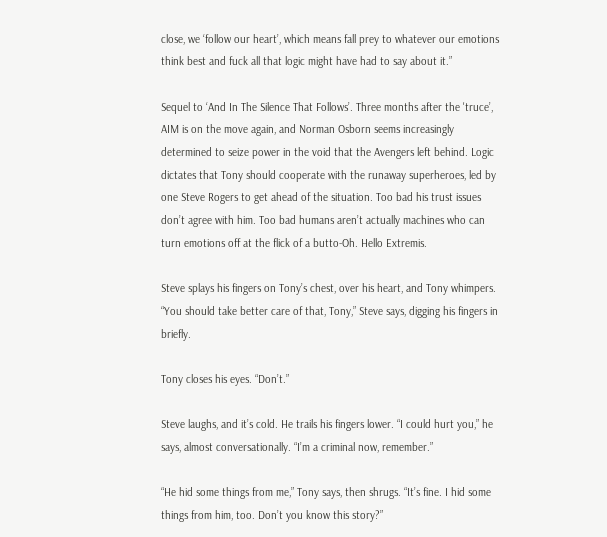close, we ‘follow our heart’, which means fall prey to whatever our emotions think best and fuck all that logic might have had to say about it.”

Sequel to ‘And In The Silence That Follows’. Three months after the 'truce’, AIM is on the move again, and Norman Osborn seems increasingly determined to seize power in the void that the Avengers left behind. Logic dictates that Tony should cooperate with the runaway superheroes, led by one Steve Rogers to get ahead of the situation. Too bad his trust issues don’t agree with him. Too bad humans aren’t actually machines who can turn emotions off at the flick of a butto-Oh. Hello Extremis.

Steve splays his fingers on Tony’s chest, over his heart, and Tony whimpers. “You should take better care of that, Tony,” Steve says, digging his fingers in briefly.

Tony closes his eyes. “Don’t.”

Steve laughs, and it’s cold. He trails his fingers lower. “I could hurt you,” he says, almost conversationally. “I’m a criminal now, remember.”

“He hid some things from me,” Tony says, then shrugs. “It’s fine. I hid some things from him, too. Don’t you know this story?”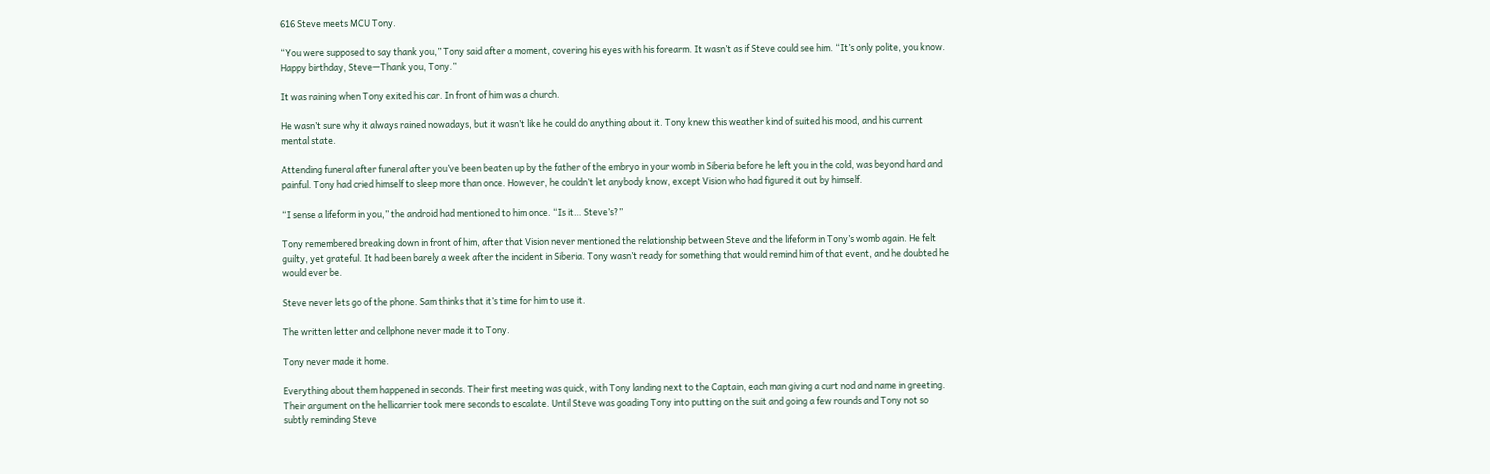616 Steve meets MCU Tony.

“You were supposed to say thank you,” Tony said after a moment, covering his eyes with his forearm. It wasn’t as if Steve could see him. “It’s only polite, you know. Happy birthday, Steve—Thank you, Tony.”

It was raining when Tony exited his car. In front of him was a church.

He wasn’t sure why it always rained nowadays, but it wasn’t like he could do anything about it. Tony knew this weather kind of suited his mood, and his current mental state.

Attending funeral after funeral after you’ve been beaten up by the father of the embryo in your womb in Siberia before he left you in the cold, was beyond hard and painful. Tony had cried himself to sleep more than once. However, he couldn’t let anybody know, except Vision who had figured it out by himself.

“I sense a lifeform in you,” the android had mentioned to him once. “Is it… Steve’s?”

Tony remembered breaking down in front of him, after that Vision never mentioned the relationship between Steve and the lifeform in Tony’s womb again. He felt guilty, yet grateful. It had been barely a week after the incident in Siberia. Tony wasn’t ready for something that would remind him of that event, and he doubted he would ever be.

Steve never lets go of the phone. Sam thinks that it’s time for him to use it.

The written letter and cellphone never made it to Tony.

Tony never made it home.

Everything about them happened in seconds. Their first meeting was quick, with Tony landing next to the Captain, each man giving a curt nod and name in greeting. Their argument on the hellicarrier took mere seconds to escalate. Until Steve was goading Tony into putting on the suit and going a few rounds and Tony not so subtly reminding Steve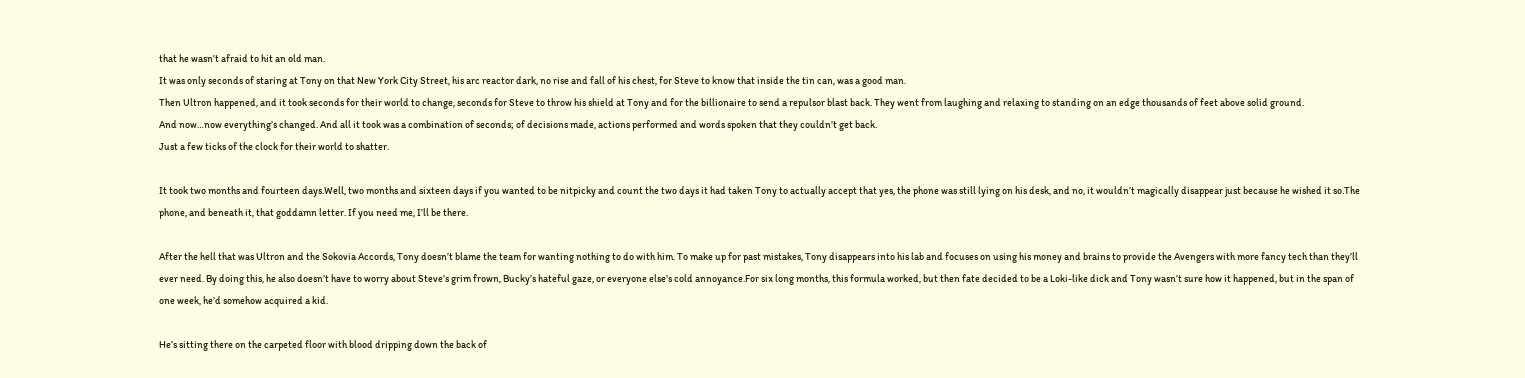that he wasn’t afraid to hit an old man.
It was only seconds of staring at Tony on that New York City Street, his arc reactor dark, no rise and fall of his chest, for Steve to know that inside the tin can, was a good man.
Then Ultron happened, and it took seconds for their world to change, seconds for Steve to throw his shield at Tony and for the billionaire to send a repulsor blast back. They went from laughing and relaxing to standing on an edge thousands of feet above solid ground.
And now…now everything’s changed. And all it took was a combination of seconds; of decisions made, actions performed and words spoken that they couldn’t get back.
Just a few ticks of the clock for their world to shatter.

It took two months and fourteen days.Well, two months and sixteen days if you wanted to be nitpicky and count the two days it had taken Tony to actually accept that yes, the phone was still lying on his desk, and no, it wouldn’t magically disappear just because he wished it so.The phone, and beneath it, that goddamn letter. If you need me, I’ll be there.

After the hell that was Ultron and the Sokovia Accords, Tony doesn’t blame the team for wanting nothing to do with him. To make up for past mistakes, Tony disappears into his lab and focuses on using his money and brains to provide the Avengers with more fancy tech than they’ll ever need. By doing this, he also doesn’t have to worry about Steve’s grim frown, Bucky’s hateful gaze, or everyone else’s cold annoyance.For six long months, this formula worked, but then fate decided to be a Loki-like dick and Tony wasn’t sure how it happened, but in the span of one week, he’d somehow acquired a kid.

He’s sitting there on the carpeted floor with blood dripping down the back of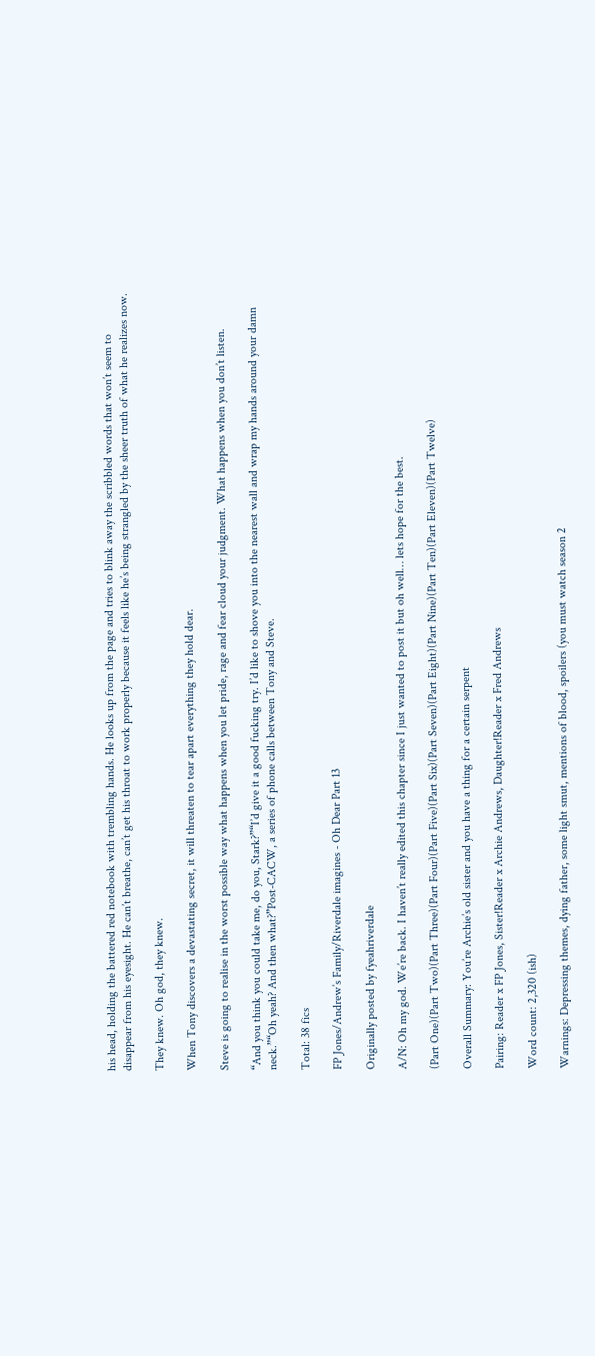his head, holding the battered red notebook with trembling hands. He looks up from the page and tries to blink away the scribbled words that won’t seem to disappear from his eyesight. He can’t breathe, can’t get his throat to work properly because it feels like he’s being strangled by the sheer truth of what he realizes now.

They knew. Oh god, they knew.

When Tony discovers a devastating secret, it will threaten to tear apart everything they hold dear.

Steve is going to realise in the worst possible way what happens when you let pride, rage and fear cloud your judgment. What happens when you don’t listen.

“And you think you could take me, do you, Stark?”“I’d give it a good fucking try. I’d like to shove you into the nearest wall and wrap my hands around your damn neck.”“Oh yeah? And then what?”Post-CACW, a series of phone calls between Tony and Steve.

Total: 38 fics

FP Jones/Andrew’s Family/Riverdale imagines - Oh Dear Part 13

Originally posted by fyeahriverdale

A/N: Oh my god. We’re back. I haven’t really edited this chapter since I just wanted to post it but oh well… lets hope for the best.

(Part One)(Part Two)(Part Three)(Part Four)(Part Five)(Part Six)(Part Seven)(Part Eight)(Part Nine)(Part Ten)(Part Eleven)(Part Twelve)

Overall Summary: You’re Archie’s old sister and you have a thing for a certain serpent

Pairing: Reader x FP Jones, Sister!Reader x Archie Andrews, Daughter!Reader x Fred Andrews

Word count: 2,320 (ish)

Warnings: Depressing themes, dying father, some light smut, mentions of blood, spoilers (you must watch season 2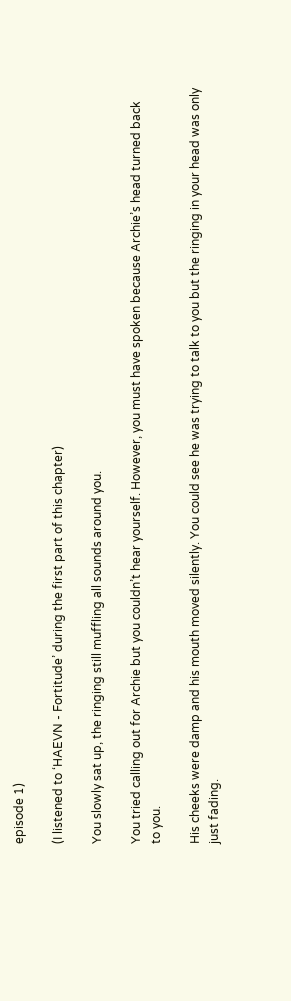episode 1)

(I listened to ‘HAEVN - Fortitude’ during the first part of this chapter)

You slowly sat up, the ringing still muffling all sounds around you.

You tried calling out for Archie but you couldn’t hear yourself. However, you must have spoken because Archie’s head turned back to you.

His cheeks were damp and his mouth moved silently. You could see he was trying to talk to you but the ringing in your head was only just fading.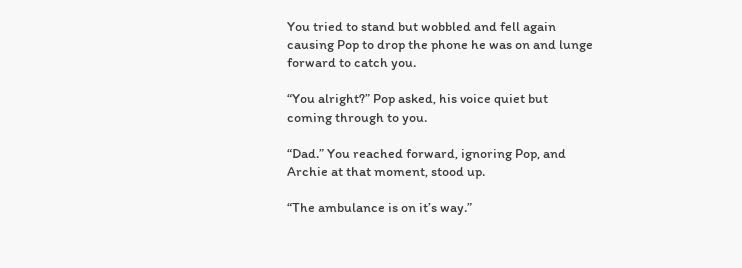You tried to stand but wobbled and fell again causing Pop to drop the phone he was on and lunge forward to catch you.

“You alright?” Pop asked, his voice quiet but coming through to you.

“Dad.” You reached forward, ignoring Pop, and Archie at that moment, stood up.

“The ambulance is on it’s way.”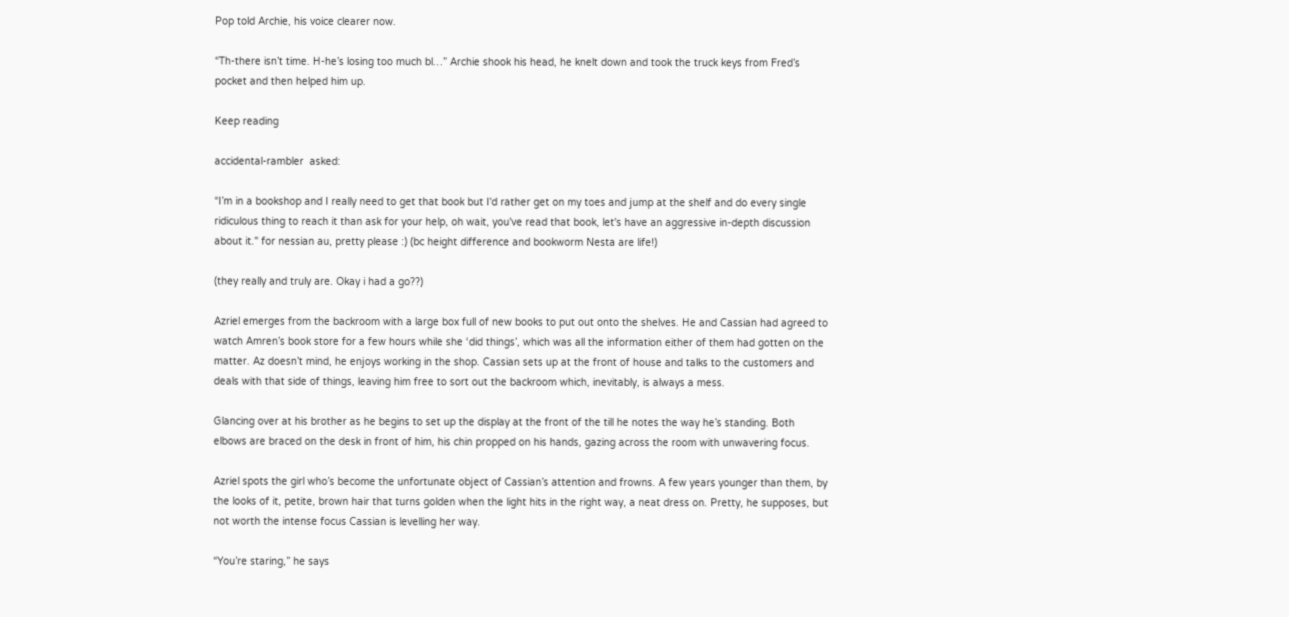Pop told Archie, his voice clearer now.

“Th-there isn’t time. H-he’s losing too much bl…” Archie shook his head, he knelt down and took the truck keys from Fred’s pocket and then helped him up.

Keep reading

accidental-rambler  asked:

“I’m in a bookshop and I really need to get that book but I'd rather get on my toes and jump at the shelf and do every single ridiculous thing to reach it than ask for your help, oh wait, you've read that book, let's have an aggressive in-depth discussion about it." for nessian au, pretty please :) (bc height difference and bookworm Nesta are life!)

(they really and truly are. Okay i had a go??)

Azriel emerges from the backroom with a large box full of new books to put out onto the shelves. He and Cassian had agreed to watch Amren’s book store for a few hours while she ‘did things’, which was all the information either of them had gotten on the matter. Az doesn’t mind, he enjoys working in the shop. Cassian sets up at the front of house and talks to the customers and deals with that side of things, leaving him free to sort out the backroom which, inevitably, is always a mess.

Glancing over at his brother as he begins to set up the display at the front of the till he notes the way he’s standing. Both elbows are braced on the desk in front of him, his chin propped on his hands, gazing across the room with unwavering focus.

Azriel spots the girl who’s become the unfortunate object of Cassian’s attention and frowns. A few years younger than them, by the looks of it, petite, brown hair that turns golden when the light hits in the right way, a neat dress on. Pretty, he supposes, but not worth the intense focus Cassian is levelling her way.

“You’re staring,” he says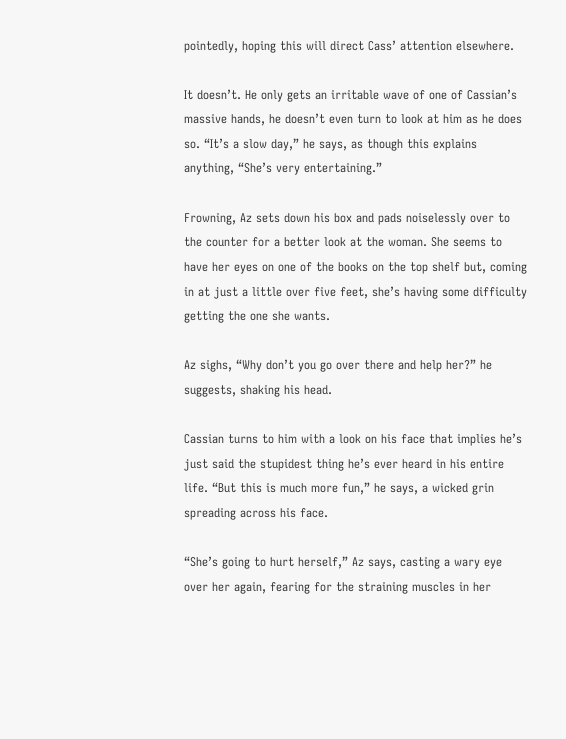pointedly, hoping this will direct Cass’ attention elsewhere.

It doesn’t. He only gets an irritable wave of one of Cassian’s massive hands, he doesn’t even turn to look at him as he does so. “It’s a slow day,” he says, as though this explains anything, “She’s very entertaining.”

Frowning, Az sets down his box and pads noiselessly over to the counter for a better look at the woman. She seems to have her eyes on one of the books on the top shelf but, coming in at just a little over five feet, she’s having some difficulty getting the one she wants.

Az sighs, “Why don’t you go over there and help her?” he suggests, shaking his head.

Cassian turns to him with a look on his face that implies he’s just said the stupidest thing he’s ever heard in his entire life. “But this is much more fun,” he says, a wicked grin spreading across his face.

“She’s going to hurt herself,” Az says, casting a wary eye over her again, fearing for the straining muscles in her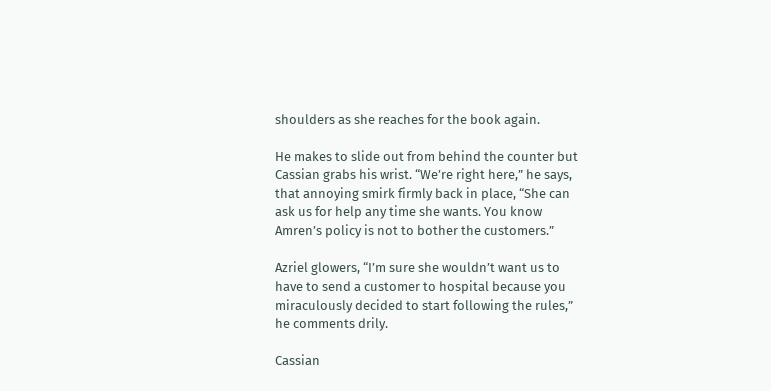shoulders as she reaches for the book again.

He makes to slide out from behind the counter but Cassian grabs his wrist. “We’re right here,” he says, that annoying smirk firmly back in place, “She can ask us for help any time she wants. You know Amren’s policy is not to bother the customers.”

Azriel glowers, “I’m sure she wouldn’t want us to have to send a customer to hospital because you miraculously decided to start following the rules,” he comments drily.

Cassian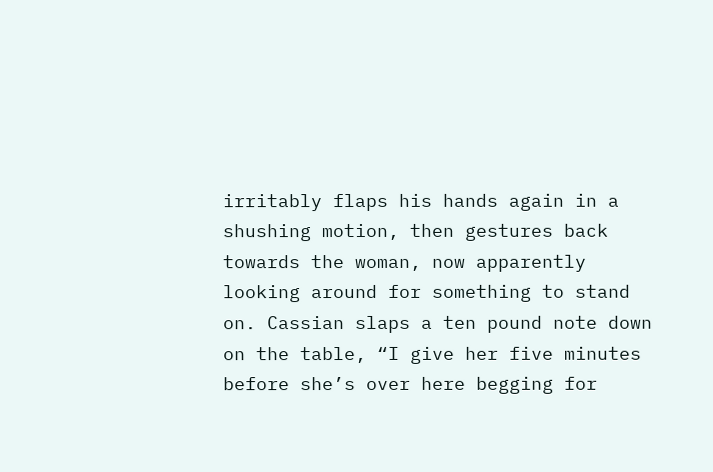irritably flaps his hands again in a shushing motion, then gestures back towards the woman, now apparently looking around for something to stand on. Cassian slaps a ten pound note down on the table, “I give her five minutes before she’s over here begging for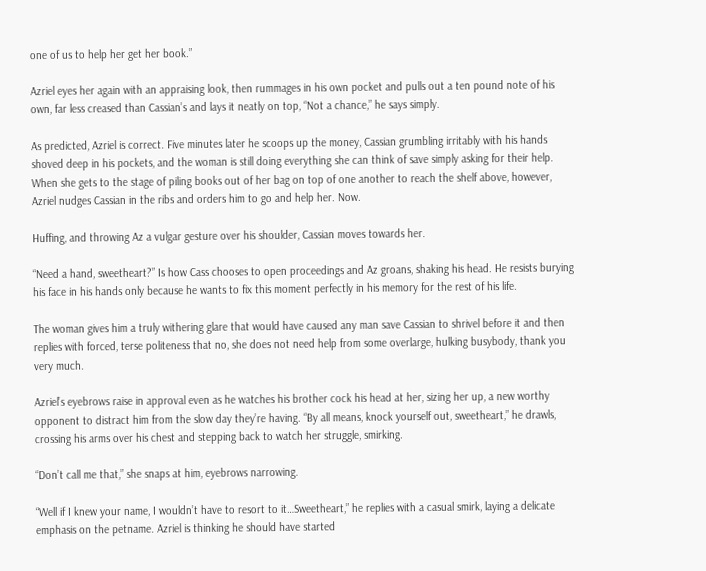one of us to help her get her book.”

Azriel eyes her again with an appraising look, then rummages in his own pocket and pulls out a ten pound note of his own, far less creased than Cassian’s and lays it neatly on top, “Not a chance,” he says simply.

As predicted, Azriel is correct. Five minutes later he scoops up the money, Cassian grumbling irritably with his hands shoved deep in his pockets, and the woman is still doing everything she can think of save simply asking for their help. When she gets to the stage of piling books out of her bag on top of one another to reach the shelf above, however, Azriel nudges Cassian in the ribs and orders him to go and help her. Now.

Huffing, and throwing Az a vulgar gesture over his shoulder, Cassian moves towards her.

“Need a hand, sweetheart?” Is how Cass chooses to open proceedings and Az groans, shaking his head. He resists burying his face in his hands only because he wants to fix this moment perfectly in his memory for the rest of his life.

The woman gives him a truly withering glare that would have caused any man save Cassian to shrivel before it and then replies with forced, terse politeness that no, she does not need help from some overlarge, hulking busybody, thank you very much.

Azriel’s eyebrows raise in approval even as he watches his brother cock his head at her, sizing her up, a new worthy opponent to distract him from the slow day they’re having. “By all means, knock yourself out, sweetheart,” he drawls, crossing his arms over his chest and stepping back to watch her struggle, smirking.

“Don’t call me that,” she snaps at him, eyebrows narrowing.

“Well if I knew your name, I wouldn’t have to resort to it…Sweetheart,” he replies with a casual smirk, laying a delicate emphasis on the petname. Azriel is thinking he should have started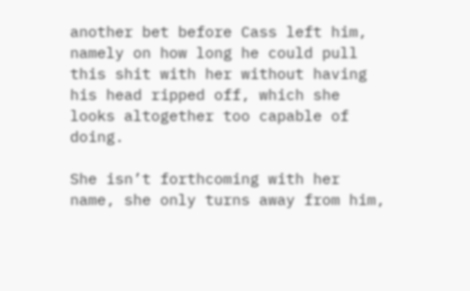another bet before Cass left him, namely on how long he could pull this shit with her without having his head ripped off, which she looks altogether too capable of doing.

She isn’t forthcoming with her name, she only turns away from him,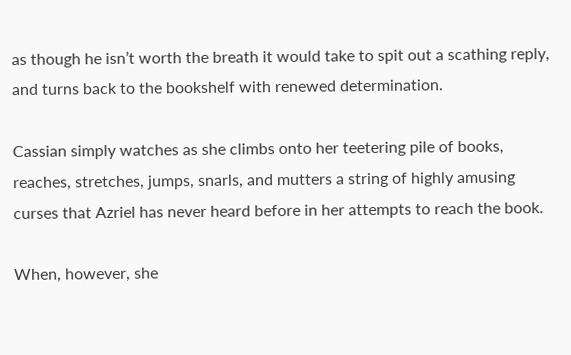as though he isn’t worth the breath it would take to spit out a scathing reply, and turns back to the bookshelf with renewed determination.

Cassian simply watches as she climbs onto her teetering pile of books, reaches, stretches, jumps, snarls, and mutters a string of highly amusing curses that Azriel has never heard before in her attempts to reach the book.

When, however, she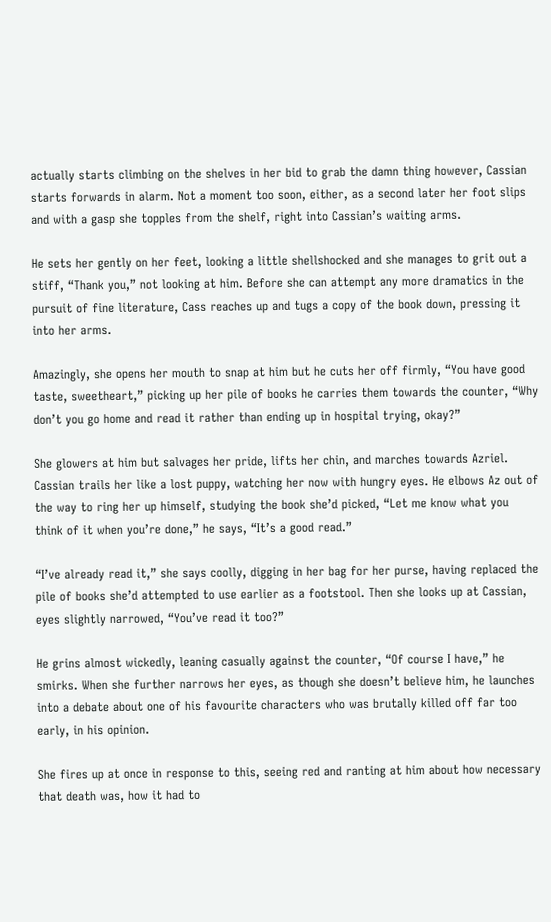actually starts climbing on the shelves in her bid to grab the damn thing however, Cassian starts forwards in alarm. Not a moment too soon, either, as a second later her foot slips and with a gasp she topples from the shelf, right into Cassian’s waiting arms.

He sets her gently on her feet, looking a little shellshocked and she manages to grit out a stiff, “Thank you,” not looking at him. Before she can attempt any more dramatics in the pursuit of fine literature, Cass reaches up and tugs a copy of the book down, pressing it into her arms.

Amazingly, she opens her mouth to snap at him but he cuts her off firmly, “You have good taste, sweetheart,” picking up her pile of books he carries them towards the counter, “Why don’t you go home and read it rather than ending up in hospital trying, okay?”

She glowers at him but salvages her pride, lifts her chin, and marches towards Azriel. Cassian trails her like a lost puppy, watching her now with hungry eyes. He elbows Az out of the way to ring her up himself, studying the book she’d picked, “Let me know what you think of it when you’re done,” he says, “It’s a good read.”

“I’ve already read it,” she says coolly, digging in her bag for her purse, having replaced the pile of books she’d attempted to use earlier as a footstool. Then she looks up at Cassian, eyes slightly narrowed, “You’ve read it too?”

He grins almost wickedly, leaning casually against the counter, “Of course I have,” he smirks. When she further narrows her eyes, as though she doesn’t believe him, he launches into a debate about one of his favourite characters who was brutally killed off far too early, in his opinion.

She fires up at once in response to this, seeing red and ranting at him about how necessary that death was, how it had to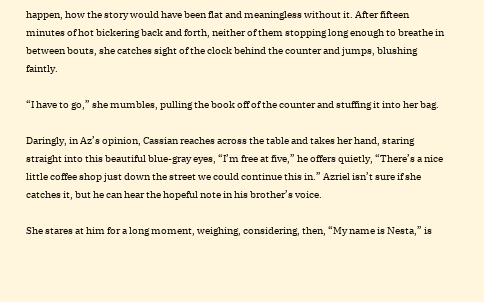happen, how the story would have been flat and meaningless without it. After fifteen minutes of hot bickering back and forth, neither of them stopping long enough to breathe in between bouts, she catches sight of the clock behind the counter and jumps, blushing faintly.

“I have to go,” she mumbles, pulling the book off of the counter and stuffing it into her bag.

Daringly, in Az’s opinion, Cassian reaches across the table and takes her hand, staring straight into this beautiful blue-gray eyes, “I’m free at five,” he offers quietly, “There’s a nice little coffee shop just down the street we could continue this in.” Azriel isn’t sure if she catches it, but he can hear the hopeful note in his brother’s voice.

She stares at him for a long moment, weighing, considering, then, “My name is Nesta,” is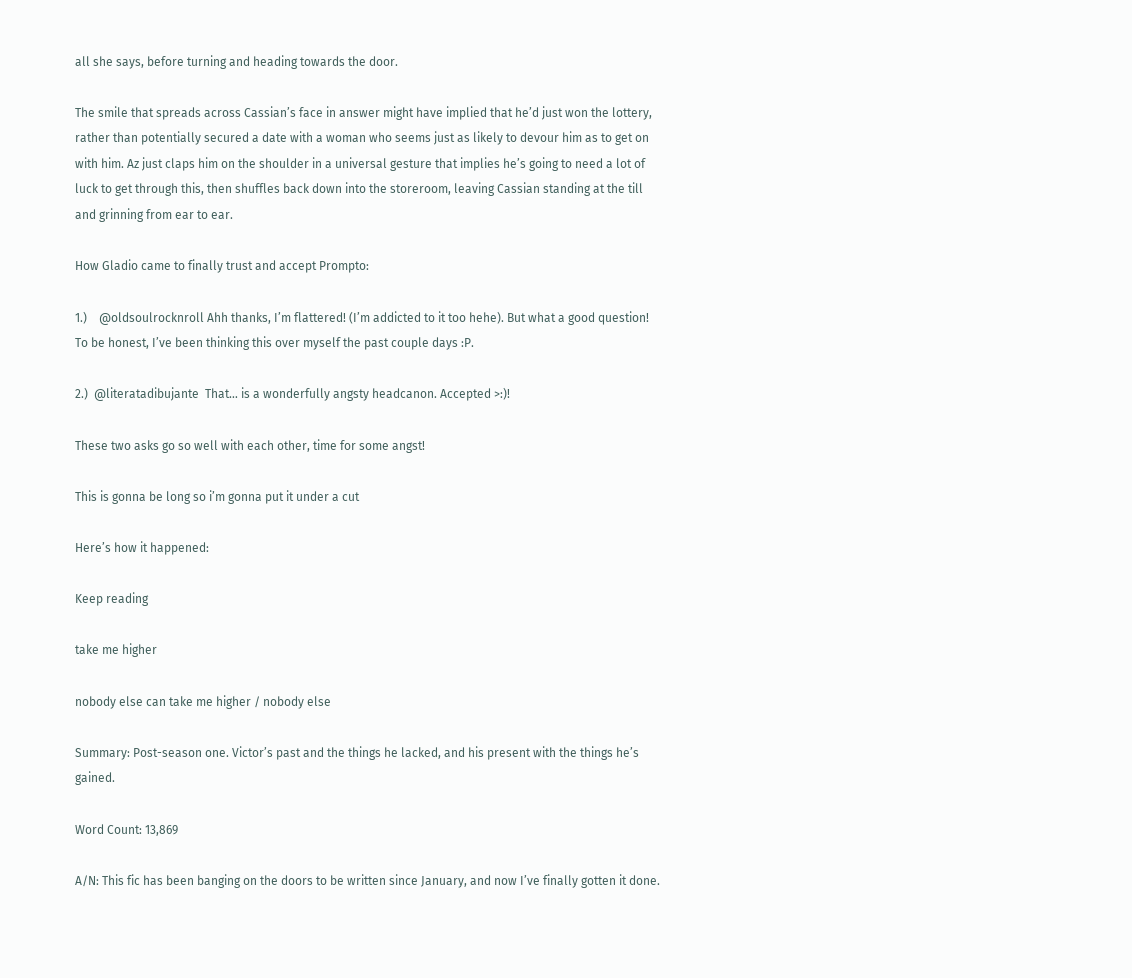all she says, before turning and heading towards the door.

The smile that spreads across Cassian’s face in answer might have implied that he’d just won the lottery, rather than potentially secured a date with a woman who seems just as likely to devour him as to get on with him. Az just claps him on the shoulder in a universal gesture that implies he’s going to need a lot of luck to get through this, then shuffles back down into the storeroom, leaving Cassian standing at the till and grinning from ear to ear.

How Gladio came to finally trust and accept Prompto:

1.)    @oldsoulrocknroll Ahh thanks, I’m flattered! (I’m addicted to it too hehe). But what a good question! To be honest, I’ve been thinking this over myself the past couple days :P.

2.)  @literatadibujante  That… is a wonderfully angsty headcanon. Accepted >:)!

These two asks go so well with each other, time for some angst!

This is gonna be long so i’m gonna put it under a cut

Here’s how it happened:

Keep reading

take me higher

nobody else can take me higher / nobody else

Summary: Post-season one. Victor’s past and the things he lacked, and his present with the things he’s gained.

Word Count: 13,869

A/N: This fic has been banging on the doors to be written since January, and now I’ve finally gotten it done.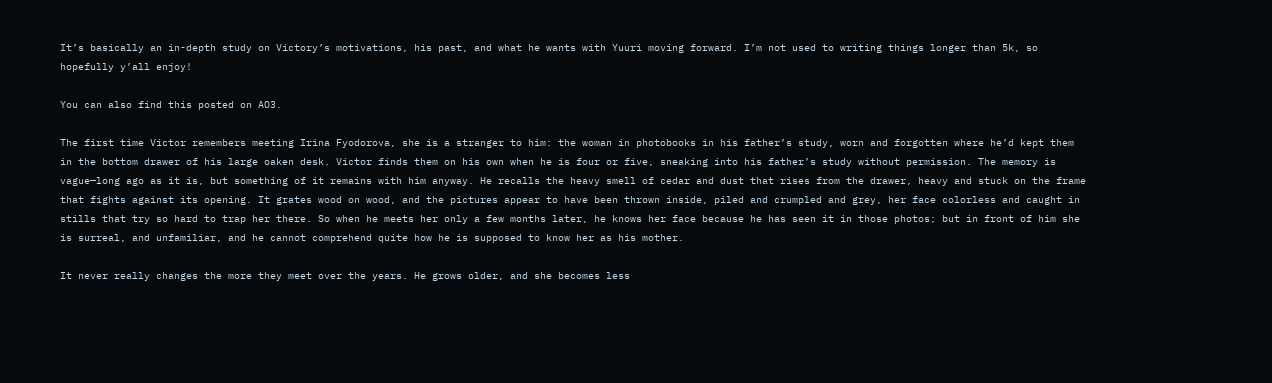It’s basically an in-depth study on Victory’s motivations, his past, and what he wants with Yuuri moving forward. I’m not used to writing things longer than 5k, so hopefully y’all enjoy!

You can also find this posted on AO3.

The first time Victor remembers meeting Irina Fyodorova, she is a stranger to him: the woman in photobooks in his father’s study, worn and forgotten where he’d kept them in the bottom drawer of his large oaken desk. Victor finds them on his own when he is four or five, sneaking into his father’s study without permission. The memory is vague—long ago as it is, but something of it remains with him anyway. He recalls the heavy smell of cedar and dust that rises from the drawer, heavy and stuck on the frame that fights against its opening. It grates wood on wood, and the pictures appear to have been thrown inside, piled and crumpled and grey, her face colorless and caught in stills that try so hard to trap her there. So when he meets her only a few months later, he knows her face because he has seen it in those photos; but in front of him she is surreal, and unfamiliar, and he cannot comprehend quite how he is supposed to know her as his mother.

It never really changes the more they meet over the years. He grows older, and she becomes less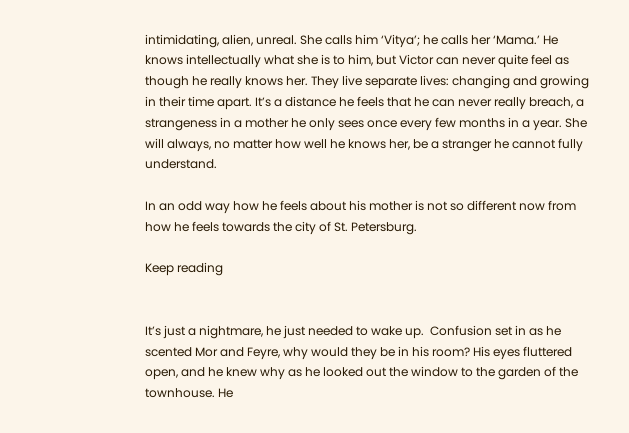intimidating, alien, unreal. She calls him ‘Vitya’; he calls her ‘Mama.’ He knows intellectually what she is to him, but Victor can never quite feel as though he really knows her. They live separate lives: changing and growing in their time apart. It’s a distance he feels that he can never really breach, a strangeness in a mother he only sees once every few months in a year. She will always, no matter how well he knows her, be a stranger he cannot fully understand.

In an odd way how he feels about his mother is not so different now from how he feels towards the city of St. Petersburg.

Keep reading


It’s just a nightmare, he just needed to wake up.  Confusion set in as he scented Mor and Feyre, why would they be in his room? His eyes fluttered open, and he knew why as he looked out the window to the garden of the townhouse. He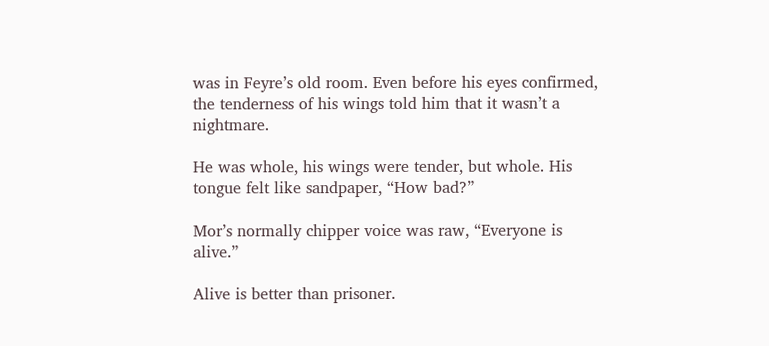was in Feyre’s old room. Even before his eyes confirmed, the tenderness of his wings told him that it wasn’t a nightmare.

He was whole, his wings were tender, but whole. His tongue felt like sandpaper, “How bad?”

Mor’s normally chipper voice was raw, “Everyone is alive.”

Alive is better than prisoner.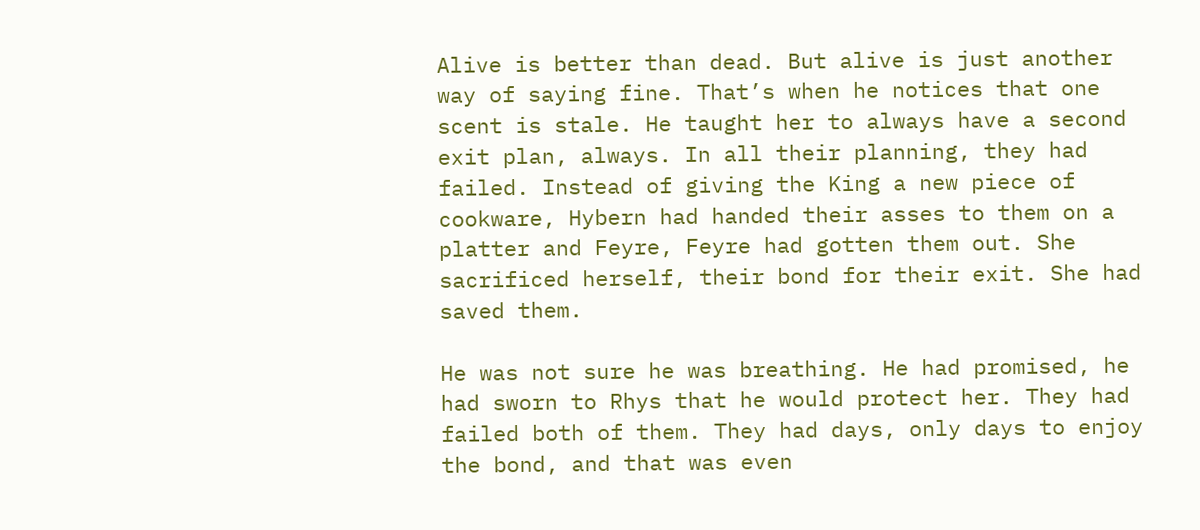Alive is better than dead. But alive is just another way of saying fine. That’s when he notices that one scent is stale. He taught her to always have a second exit plan, always. In all their planning, they had failed. Instead of giving the King a new piece of cookware, Hybern had handed their asses to them on a platter and Feyre, Feyre had gotten them out. She sacrificed herself, their bond for their exit. She had saved them.

He was not sure he was breathing. He had promised, he had sworn to Rhys that he would protect her. They had failed both of them. They had days, only days to enjoy the bond, and that was even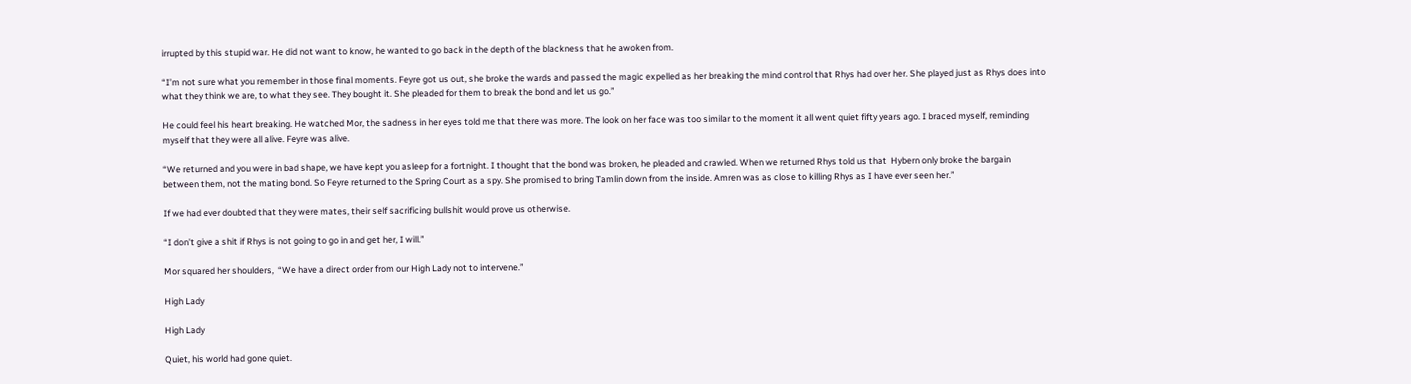irrupted by this stupid war. He did not want to know, he wanted to go back in the depth of the blackness that he awoken from.

“I’m not sure what you remember in those final moments. Feyre got us out, she broke the wards and passed the magic expelled as her breaking the mind control that Rhys had over her. She played just as Rhys does into what they think we are, to what they see. They bought it. She pleaded for them to break the bond and let us go.”

He could feel his heart breaking. He watched Mor, the sadness in her eyes told me that there was more. The look on her face was too similar to the moment it all went quiet fifty years ago. I braced myself, reminding myself that they were all alive. Feyre was alive.

“We returned and you were in bad shape, we have kept you asleep for a fortnight. I thought that the bond was broken, he pleaded and crawled. When we returned Rhys told us that  Hybern only broke the bargain between them, not the mating bond. So Feyre returned to the Spring Court as a spy. She promised to bring Tamlin down from the inside. Amren was as close to killing Rhys as I have ever seen her.”

If we had ever doubted that they were mates, their self sacrificing bullshit would prove us otherwise.

“I don’t give a shit if Rhys is not going to go in and get her, I will.”

Mor squared her shoulders,  “We have a direct order from our High Lady not to intervene.”

High Lady

High Lady

Quiet, his world had gone quiet.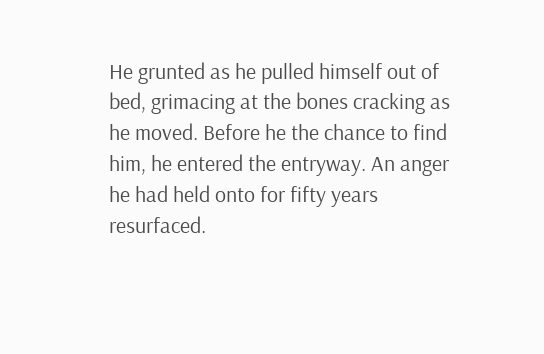He grunted as he pulled himself out of bed, grimacing at the bones cracking as he moved. Before he the chance to find him, he entered the entryway. An anger he had held onto for fifty years resurfaced.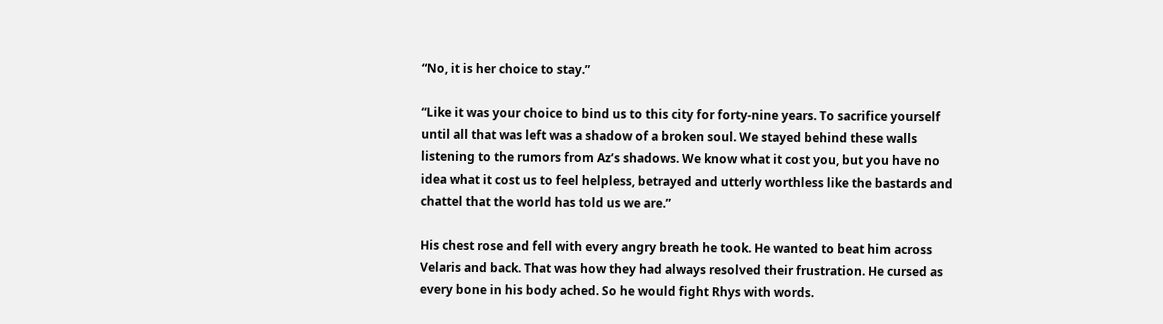“No, it is her choice to stay.”

“Like it was your choice to bind us to this city for forty-nine years. To sacrifice yourself until all that was left was a shadow of a broken soul. We stayed behind these walls listening to the rumors from Az’s shadows. We know what it cost you, but you have no idea what it cost us to feel helpless, betrayed and utterly worthless like the bastards and chattel that the world has told us we are.”

His chest rose and fell with every angry breath he took. He wanted to beat him across Velaris and back. That was how they had always resolved their frustration. He cursed as every bone in his body ached. So he would fight Rhys with words.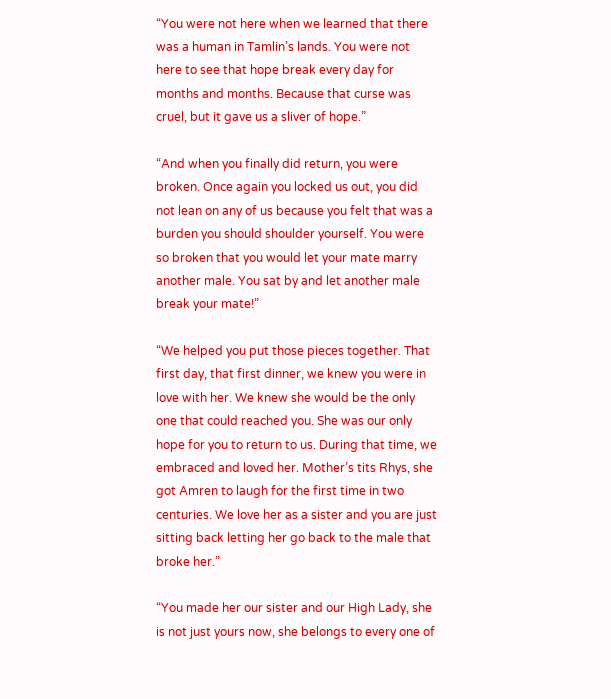“You were not here when we learned that there was a human in Tamlin’s lands. You were not here to see that hope break every day for months and months. Because that curse was cruel, but it gave us a sliver of hope.”

“And when you finally did return, you were broken. Once again you locked us out, you did not lean on any of us because you felt that was a burden you should shoulder yourself. You were so broken that you would let your mate marry another male. You sat by and let another male break your mate!”

“We helped you put those pieces together. That first day, that first dinner, we knew you were in love with her. We knew she would be the only one that could reached you. She was our only hope for you to return to us. During that time, we embraced and loved her. Mother’s tits Rhys, she got Amren to laugh for the first time in two centuries. We love her as a sister and you are just sitting back letting her go back to the male that broke her.”

“You made her our sister and our High Lady, she is not just yours now, she belongs to every one of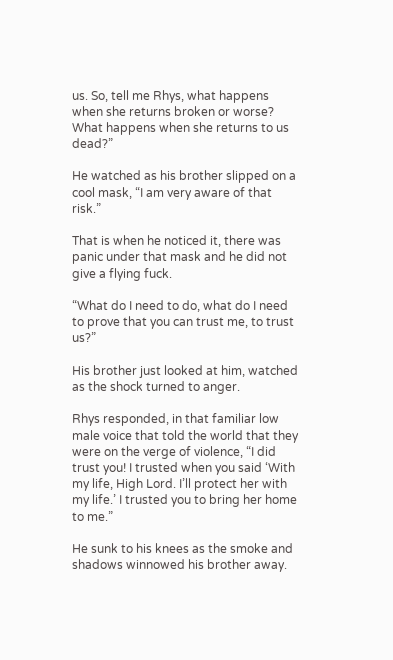us. So, tell me Rhys, what happens when she returns broken or worse? What happens when she returns to us dead?”

He watched as his brother slipped on a cool mask, “I am very aware of that risk.”

That is when he noticed it, there was panic under that mask and he did not give a flying fuck.

“What do I need to do, what do I need to prove that you can trust me, to trust us?”

His brother just looked at him, watched as the shock turned to anger.

Rhys responded, in that familiar low male voice that told the world that they were on the verge of violence, “I did trust you! I trusted when you said ‘With my life, High Lord. I’ll protect her with my life.’ I trusted you to bring her home to me.”

He sunk to his knees as the smoke and shadows winnowed his brother away.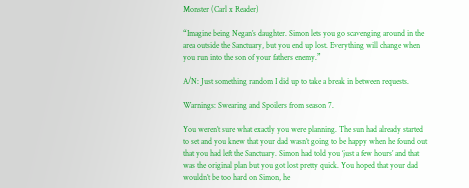Monster (Carl x Reader)

“Imagine being Negan’s daughter. Simon lets you go scavenging around in the area outside the Sanctuary, but you end up lost. Everything will change when you run into the son of your fathers enemy.”

A/N: Just something random I did up to take a break in between requests.

Warnings: Swearing and Spoilers from season 7.

You weren’t sure what exactly you were planning. The sun had already started to set and you knew that your dad wasn’t going to be happy when he found out that you had left the Sanctuary. Simon had told you ‘just a few hours’ and that was the original plan but you got lost pretty quick. You hoped that your dad wouldn’t be too hard on Simon, he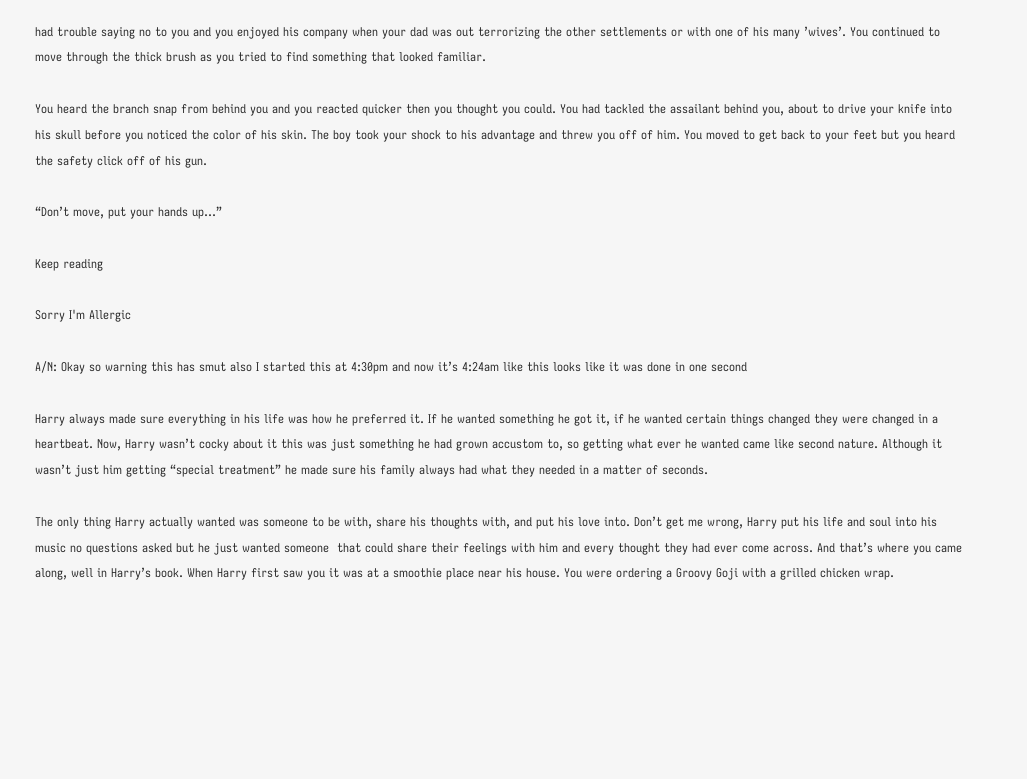had trouble saying no to you and you enjoyed his company when your dad was out terrorizing the other settlements or with one of his many ’wives’. You continued to move through the thick brush as you tried to find something that looked familiar.

You heard the branch snap from behind you and you reacted quicker then you thought you could. You had tackled the assailant behind you, about to drive your knife into his skull before you noticed the color of his skin. The boy took your shock to his advantage and threw you off of him. You moved to get back to your feet but you heard the safety click off of his gun.

“Don’t move, put your hands up…”

Keep reading

Sorry I'm Allergic

A/N: Okay so warning this has smut also I started this at 4:30pm and now it’s 4:24am like this looks like it was done in one second

Harry always made sure everything in his life was how he preferred it. If he wanted something he got it, if he wanted certain things changed they were changed in a heartbeat. Now, Harry wasn’t cocky about it this was just something he had grown accustom to, so getting what ever he wanted came like second nature. Although it wasn’t just him getting “special treatment” he made sure his family always had what they needed in a matter of seconds.

The only thing Harry actually wanted was someone to be with, share his thoughts with, and put his love into. Don’t get me wrong, Harry put his life and soul into his music no questions asked but he just wanted someone  that could share their feelings with him and every thought they had ever come across. And that’s where you came along, well in Harry’s book. When Harry first saw you it was at a smoothie place near his house. You were ordering a Groovy Goji with a grilled chicken wrap.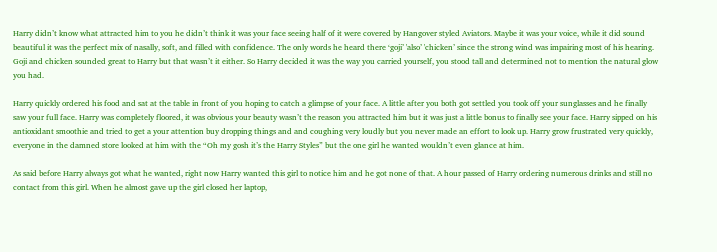Harry didn’t know what attracted him to you he didn’t think it was your face seeing half of it were covered by Hangover styled Aviators. Maybe it was your voice, while it did sound beautiful it was the perfect mix of nasally, soft, and filled with confidence. The only words he heard there ‘goji’ 'also’ 'chicken’ since the strong wind was impairing most of his hearing. Goji and chicken sounded great to Harry but that wasn’t it either. So Harry decided it was the way you carried yourself, you stood tall and determined not to mention the natural glow you had.

Harry quickly ordered his food and sat at the table in front of you hoping to catch a glimpse of your face. A little after you both got settled you took off your sunglasses and he finally saw your full face. Harry was completely floored, it was obvious your beauty wasn’t the reason you attracted him but it was just a little bonus to finally see your face. Harry sipped on his antioxidant smoothie and tried to get a your attention buy dropping things and and coughing very loudly but you never made an effort to look up. Harry grow frustrated very quickly, everyone in the damned store looked at him with the “Oh my gosh it’s the Harry Styles” but the one girl he wanted wouldn’t even glance at him.

As said before Harry always got what he wanted, right now Harry wanted this girl to notice him and he got none of that. A hour passed of Harry ordering numerous drinks and still no contact from this girl. When he almost gave up the girl closed her laptop,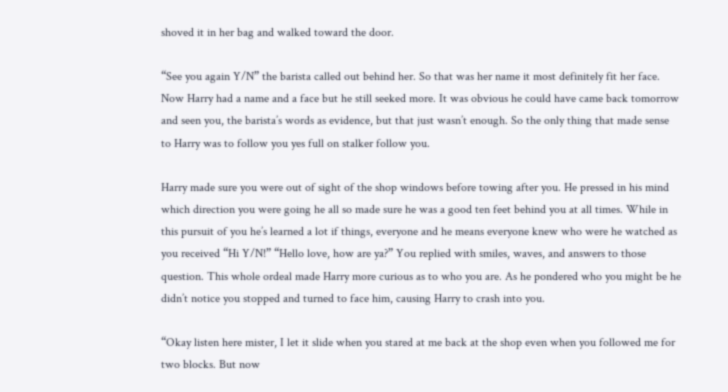shoved it in her bag and walked toward the door.

“See you again Y/N” the barista called out behind her. So that was her name it most definitely fit her face. Now Harry had a name and a face but he still seeked more. It was obvious he could have came back tomorrow and seen you, the barista’s words as evidence, but that just wasn’t enough. So the only thing that made sense to Harry was to follow you yes full on stalker follow you.

Harry made sure you were out of sight of the shop windows before towing after you. He pressed in his mind which direction you were going he all so made sure he was a good ten feet behind you at all times. While in this pursuit of you he’s learned a lot if things, everyone and he means everyone knew who were he watched as you received “Hi Y/N!” “Hello love, how are ya?” You replied with smiles, waves, and answers to those question. This whole ordeal made Harry more curious as to who you are. As he pondered who you might be he didn’t notice you stopped and turned to face him, causing Harry to crash into you.

“Okay listen here mister, I let it slide when you stared at me back at the shop even when you followed me for two blocks. But now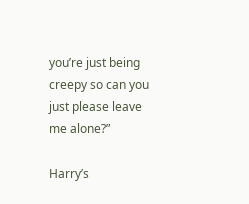you’re just being creepy so can you just please leave me alone?”

Harry’s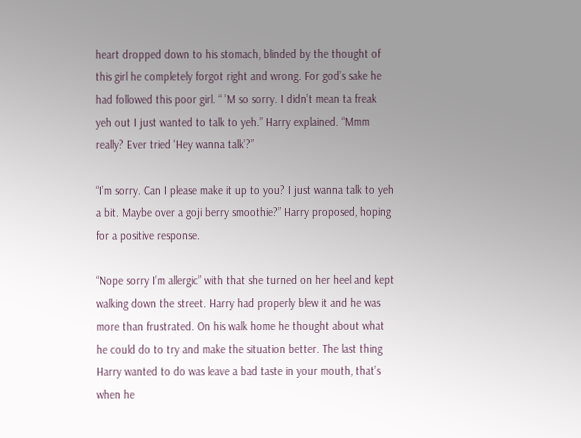heart dropped down to his stomach, blinded by the thought of this girl he completely forgot right and wrong. For god’s sake he had followed this poor girl. “ ’M so sorry. I didn’t mean ta freak yeh out I just wanted to talk to yeh.” Harry explained. “Mmm really? Ever tried 'Hey wanna talk’?”

“I’m sorry. Can I please make it up to you? I just wanna talk to yeh a bit. Maybe over a goji berry smoothie?” Harry proposed, hoping for a positive response.

“Nope sorry I’m allergic” with that she turned on her heel and kept walking down the street. Harry had properly blew it and he was more than frustrated. On his walk home he thought about what he could do to try and make the situation better. The last thing Harry wanted to do was leave a bad taste in your mouth, that’s when he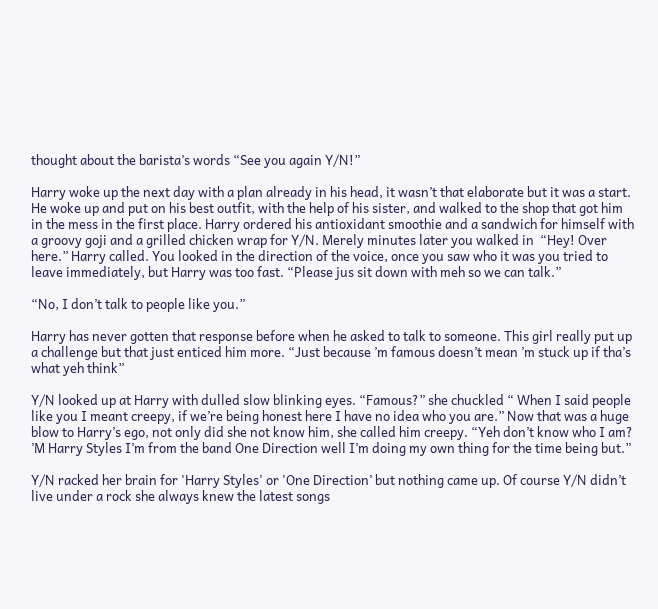thought about the barista’s words “See you again Y/N!”

Harry woke up the next day with a plan already in his head, it wasn’t that elaborate but it was a start. He woke up and put on his best outfit, with the help of his sister, and walked to the shop that got him in the mess in the first place. Harry ordered his antioxidant smoothie and a sandwich for himself with a groovy goji and a grilled chicken wrap for Y/N. Merely minutes later you walked in  “Hey! Over here.” Harry called. You looked in the direction of the voice, once you saw who it was you tried to leave immediately, but Harry was too fast. “Please jus sit down with meh so we can talk.”

“No, I don’t talk to people like you.”

Harry has never gotten that response before when he asked to talk to someone. This girl really put up a challenge but that just enticed him more. “Just because ’m famous doesn’t mean ’m stuck up if tha’s what yeh think”

Y/N looked up at Harry with dulled slow blinking eyes. “Famous?” she chuckled “ When I said people like you I meant creepy, if we’re being honest here I have no idea who you are.” Now that was a huge blow to Harry’s ego, not only did she not know him, she called him creepy. “Yeh don’t know who I am? ’M Harry Styles I’m from the band One Direction well I’m doing my own thing for the time being but.”

Y/N racked her brain for 'Harry Styles' or 'One Direction’ but nothing came up. Of course Y/N didn’t live under a rock she always knew the latest songs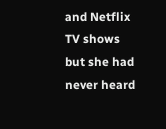and Netflix TV shows but she had never heard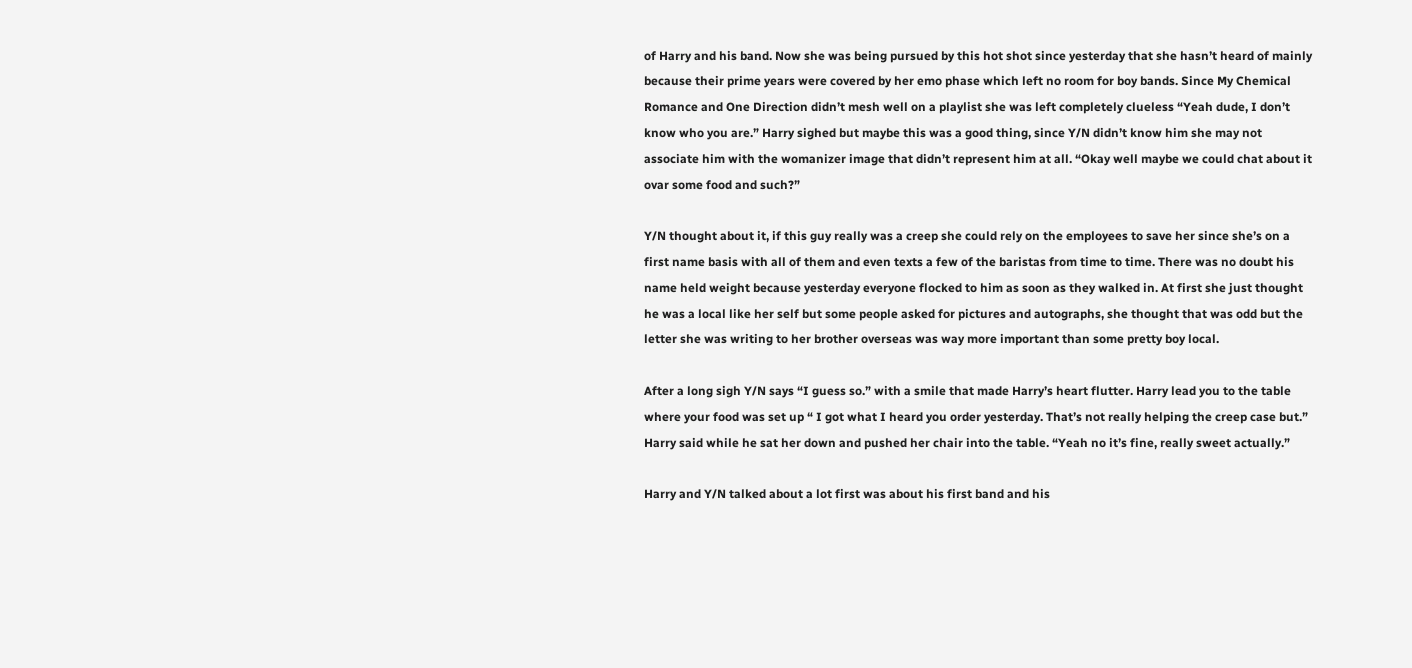of Harry and his band. Now she was being pursued by this hot shot since yesterday that she hasn’t heard of mainly because their prime years were covered by her emo phase which left no room for boy bands. Since My Chemical Romance and One Direction didn’t mesh well on a playlist she was left completely clueless “Yeah dude, I don’t know who you are.” Harry sighed but maybe this was a good thing, since Y/N didn’t know him she may not associate him with the womanizer image that didn’t represent him at all. “Okay well maybe we could chat about it ovar some food and such?”

Y/N thought about it, if this guy really was a creep she could rely on the employees to save her since she’s on a first name basis with all of them and even texts a few of the baristas from time to time. There was no doubt his name held weight because yesterday everyone flocked to him as soon as they walked in. At first she just thought he was a local like her self but some people asked for pictures and autographs, she thought that was odd but the letter she was writing to her brother overseas was way more important than some pretty boy local.

After a long sigh Y/N says “I guess so.” with a smile that made Harry’s heart flutter. Harry lead you to the table where your food was set up “ I got what I heard you order yesterday. That’s not really helping the creep case but.” Harry said while he sat her down and pushed her chair into the table. “Yeah no it’s fine, really sweet actually.”

Harry and Y/N talked about a lot first was about his first band and his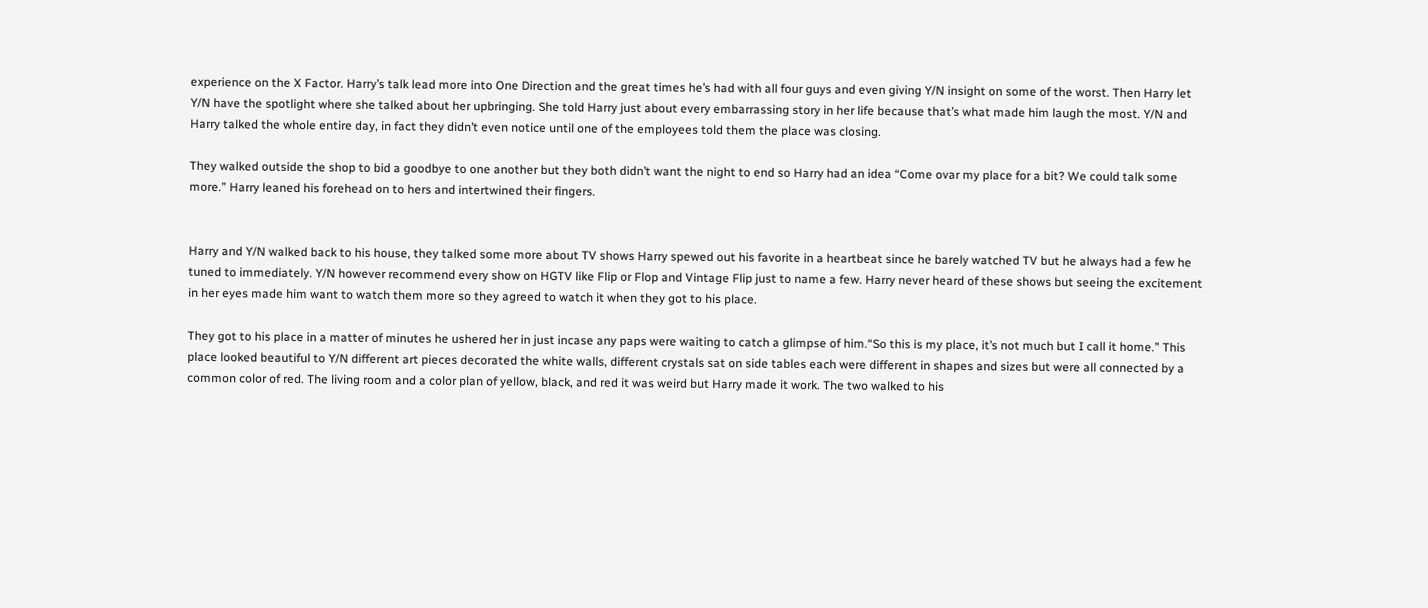experience on the X Factor. Harry’s talk lead more into One Direction and the great times he’s had with all four guys and even giving Y/N insight on some of the worst. Then Harry let Y/N have the spotlight where she talked about her upbringing. She told Harry just about every embarrassing story in her life because that’s what made him laugh the most. Y/N and Harry talked the whole entire day, in fact they didn’t even notice until one of the employees told them the place was closing.

They walked outside the shop to bid a goodbye to one another but they both didn’t want the night to end so Harry had an idea “Come ovar my place for a bit? We could talk some more.” Harry leaned his forehead on to hers and intertwined their fingers.


Harry and Y/N walked back to his house, they talked some more about TV shows Harry spewed out his favorite in a heartbeat since he barely watched TV but he always had a few he tuned to immediately. Y/N however recommend every show on HGTV like Flip or Flop and Vintage Flip just to name a few. Harry never heard of these shows but seeing the excitement in her eyes made him want to watch them more so they agreed to watch it when they got to his place.

They got to his place in a matter of minutes he ushered her in just incase any paps were waiting to catch a glimpse of him.“So this is my place, it’s not much but I call it home.” This place looked beautiful to Y/N different art pieces decorated the white walls, different crystals sat on side tables each were different in shapes and sizes but were all connected by a common color of red. The living room and a color plan of yellow, black, and red it was weird but Harry made it work. The two walked to his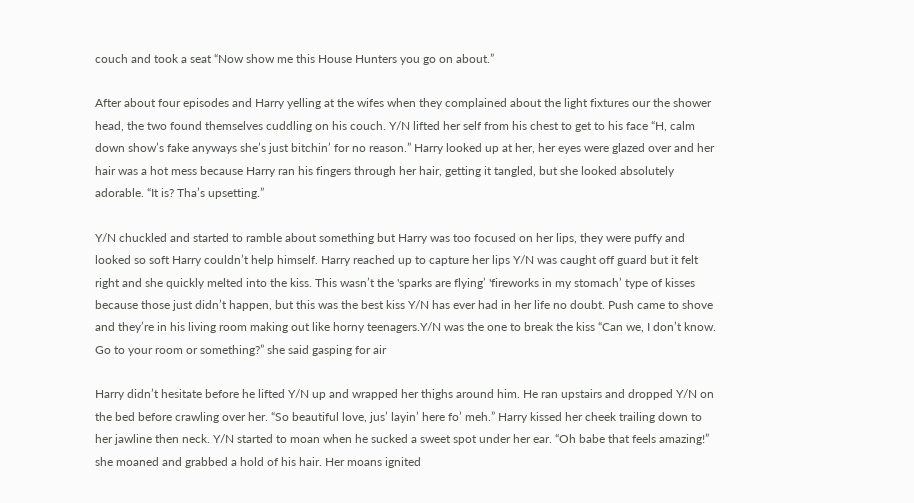couch and took a seat “Now show me this House Hunters you go on about.”

After about four episodes and Harry yelling at the wifes when they complained about the light fixtures our the shower head, the two found themselves cuddling on his couch. Y/N lifted her self from his chest to get to his face “H, calm down show’s fake anyways she’s just bitchin’ for no reason.” Harry looked up at her, her eyes were glazed over and her hair was a hot mess because Harry ran his fingers through her hair, getting it tangled, but she looked absolutely adorable. “It is? Tha’s upsetting.”

Y/N chuckled and started to ramble about something but Harry was too focused on her lips, they were puffy and looked so soft Harry couldn’t help himself. Harry reached up to capture her lips Y/N was caught off guard but it felt right and she quickly melted into the kiss. This wasn’t the 'sparks are flying’ 'fireworks in my stomach’ type of kisses because those just didn’t happen, but this was the best kiss Y/N has ever had in her life no doubt. Push came to shove and they’re in his living room making out like horny teenagers.Y/N was the one to break the kiss “Can we, I don’t know. Go to your room or something?” she said gasping for air

Harry didn’t hesitate before he lifted Y/N up and wrapped her thighs around him. He ran upstairs and dropped Y/N on the bed before crawling over her. “So beautiful love, jus’ layin’ here fo’ meh.” Harry kissed her cheek trailing down to her jawline then neck. Y/N started to moan when he sucked a sweet spot under her ear. “Oh babe that feels amazing!” she moaned and grabbed a hold of his hair. Her moans ignited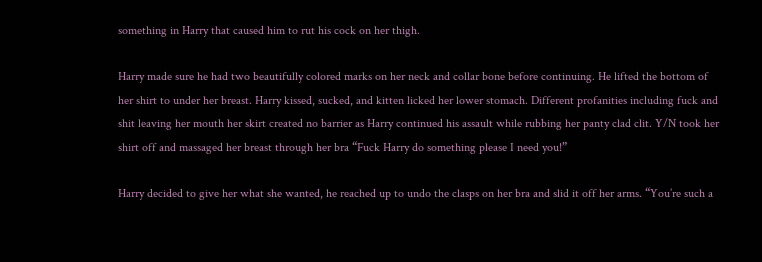something in Harry that caused him to rut his cock on her thigh.

Harry made sure he had two beautifully colored marks on her neck and collar bone before continuing. He lifted the bottom of her shirt to under her breast. Harry kissed, sucked, and kitten licked her lower stomach. Different profanities including fuck and shit leaving her mouth her skirt created no barrier as Harry continued his assault while rubbing her panty clad clit. Y/N took her shirt off and massaged her breast through her bra “Fuck Harry do something please I need you!”

Harry decided to give her what she wanted, he reached up to undo the clasps on her bra and slid it off her arms. “You’re such a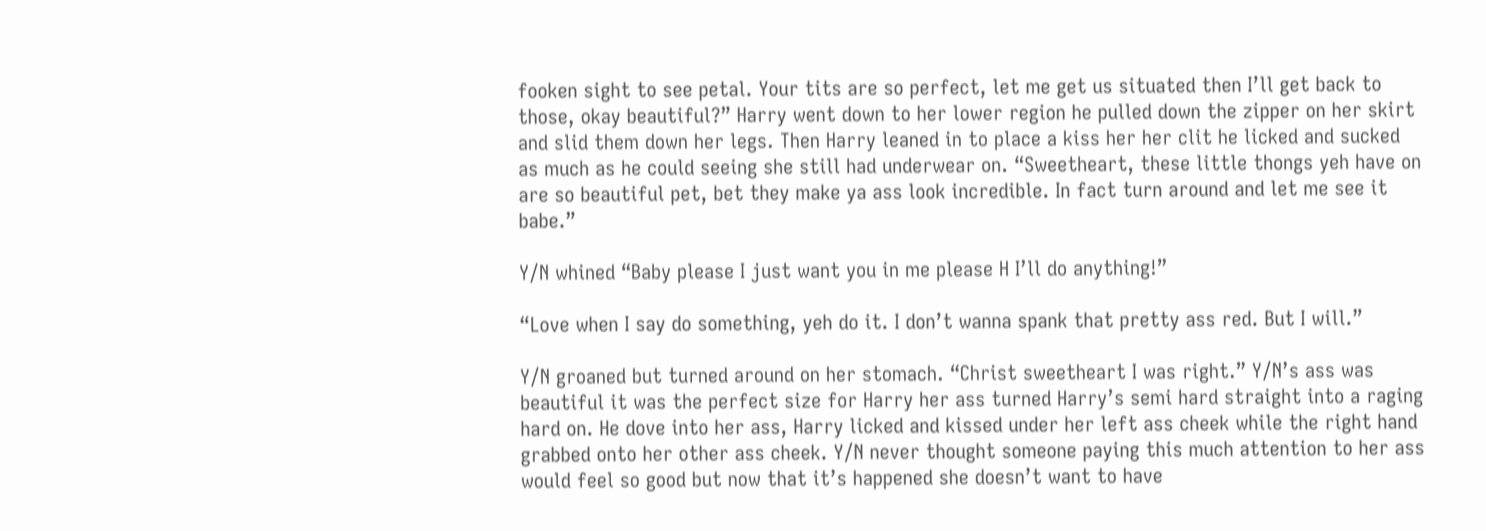fooken sight to see petal. Your tits are so perfect, let me get us situated then I’ll get back to those, okay beautiful?” Harry went down to her lower region he pulled down the zipper on her skirt and slid them down her legs. Then Harry leaned in to place a kiss her her clit he licked and sucked as much as he could seeing she still had underwear on. “Sweetheart, these little thongs yeh have on are so beautiful pet, bet they make ya ass look incredible. In fact turn around and let me see it babe.”

Y/N whined “Baby please I just want you in me please H I’ll do anything!”

“Love when I say do something, yeh do it. I don’t wanna spank that pretty ass red. But I will.”

Y/N groaned but turned around on her stomach. “Christ sweetheart I was right.” Y/N’s ass was beautiful it was the perfect size for Harry her ass turned Harry’s semi hard straight into a raging hard on. He dove into her ass, Harry licked and kissed under her left ass cheek while the right hand grabbed onto her other ass cheek. Y/N never thought someone paying this much attention to her ass would feel so good but now that it’s happened she doesn’t want to have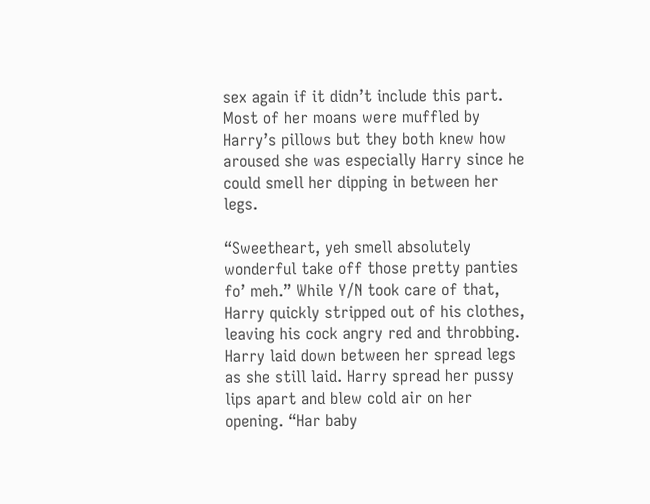sex again if it didn’t include this part. Most of her moans were muffled by Harry’s pillows but they both knew how aroused she was especially Harry since he could smell her dipping in between her legs.

“Sweetheart, yeh smell absolutely wonderful take off those pretty panties fo’ meh.” While Y/N took care of that, Harry quickly stripped out of his clothes, leaving his cock angry red and throbbing. Harry laid down between her spread legs as she still laid. Harry spread her pussy lips apart and blew cold air on her opening. “Har baby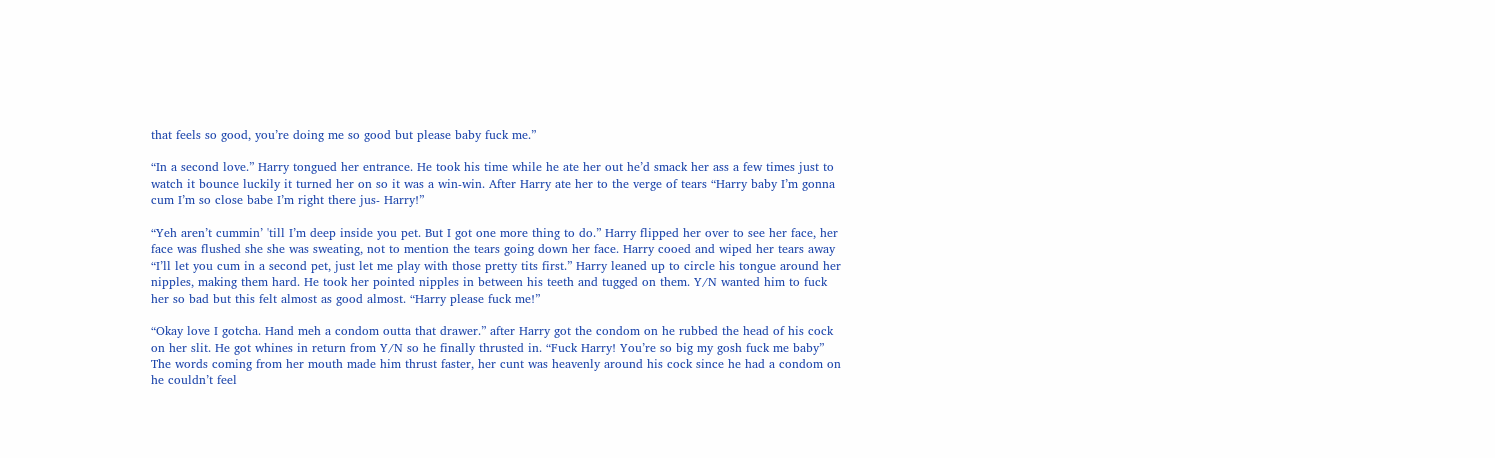that feels so good, you’re doing me so good but please baby fuck me.”

“In a second love.” Harry tongued her entrance. He took his time while he ate her out he’d smack her ass a few times just to watch it bounce luckily it turned her on so it was a win-win. After Harry ate her to the verge of tears “Harry baby I’m gonna cum I’m so close babe I’m right there jus- Harry!”

“Yeh aren’t cummin’ 'till I’m deep inside you pet. But I got one more thing to do.” Harry flipped her over to see her face, her face was flushed she she was sweating, not to mention the tears going down her face. Harry cooed and wiped her tears away “I’ll let you cum in a second pet, just let me play with those pretty tits first.” Harry leaned up to circle his tongue around her nipples, making them hard. He took her pointed nipples in between his teeth and tugged on them. Y/N wanted him to fuck her so bad but this felt almost as good almost. “Harry please fuck me!”

“Okay love I gotcha. Hand meh a condom outta that drawer.” after Harry got the condom on he rubbed the head of his cock on her slit. He got whines in return from Y/N so he finally thrusted in. “Fuck Harry! You’re so big my gosh fuck me baby” The words coming from her mouth made him thrust faster, her cunt was heavenly around his cock since he had a condom on he couldn’t feel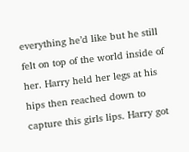everything he’d like but he still felt on top of the world inside of her. Harry held her legs at his hips then reached down to capture this girls lips. Harry got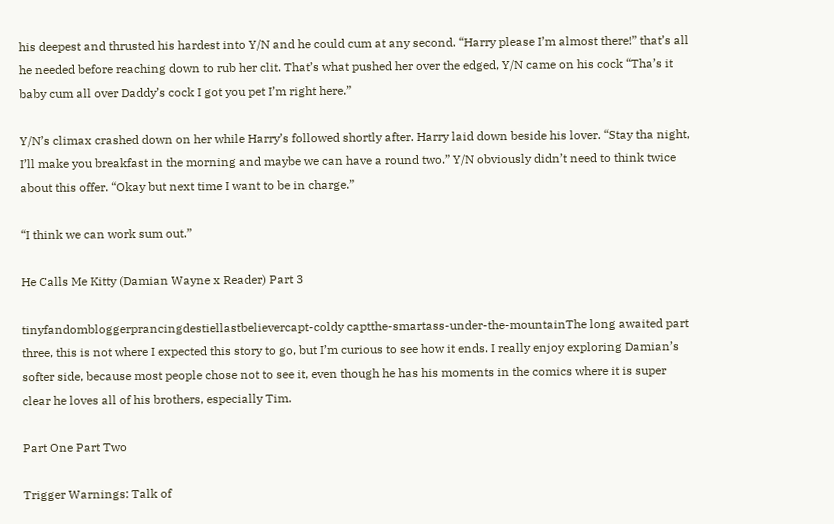his deepest and thrusted his hardest into Y/N and he could cum at any second. “Harry please I’m almost there!” that’s all he needed before reaching down to rub her clit. That’s what pushed her over the edged, Y/N came on his cock “Tha’s it baby cum all over Daddy’s cock I got you pet I’m right here.”

Y/N’s climax crashed down on her while Harry’s followed shortly after. Harry laid down beside his lover. “Stay tha night, I’ll make you breakfast in the morning and maybe we can have a round two.” Y/N obviously didn’t need to think twice about this offer. “Okay but next time I want to be in charge.”

“I think we can work sum out.”

He Calls Me Kitty (Damian Wayne x Reader) Part 3

tinyfandombloggerprancingdestiellastbelievercapt-coldy captthe-smartass-under-the-mountainThe long awaited part three, this is not where I expected this story to go, but I’m curious to see how it ends. I really enjoy exploring Damian’s softer side, because most people chose not to see it, even though he has his moments in the comics where it is super clear he loves all of his brothers, especially Tim.

Part One Part Two

Trigger Warnings: Talk of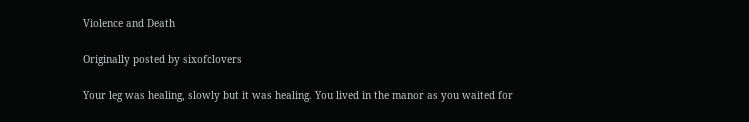Violence and Death

Originally posted by sixofclovers

Your leg was healing, slowly but it was healing. You lived in the manor as you waited for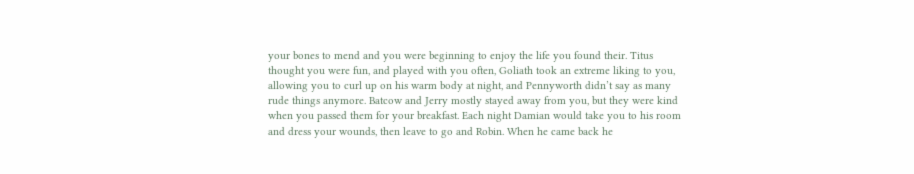your bones to mend and you were beginning to enjoy the life you found their. Titus thought you were fun, and played with you often, Goliath took an extreme liking to you, allowing you to curl up on his warm body at night, and Pennyworth didn’t say as many rude things anymore. Batcow and Jerry mostly stayed away from you, but they were kind when you passed them for your breakfast. Each night Damian would take you to his room and dress your wounds, then leave to go and Robin. When he came back he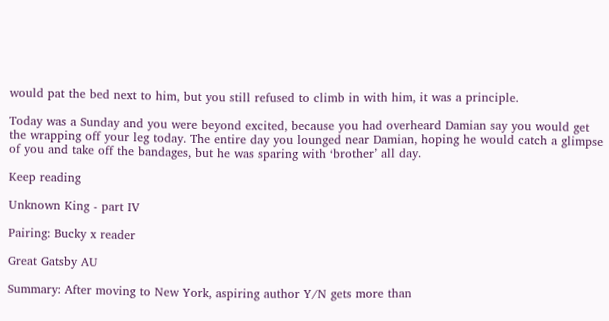would pat the bed next to him, but you still refused to climb in with him, it was a principle.

Today was a Sunday and you were beyond excited, because you had overheard Damian say you would get the wrapping off your leg today. The entire day you lounged near Damian, hoping he would catch a glimpse of you and take off the bandages, but he was sparing with ‘brother’ all day.

Keep reading

Unknown King - part IV

Pairing: Bucky x reader

Great Gatsby AU

Summary: After moving to New York, aspiring author Y/N gets more than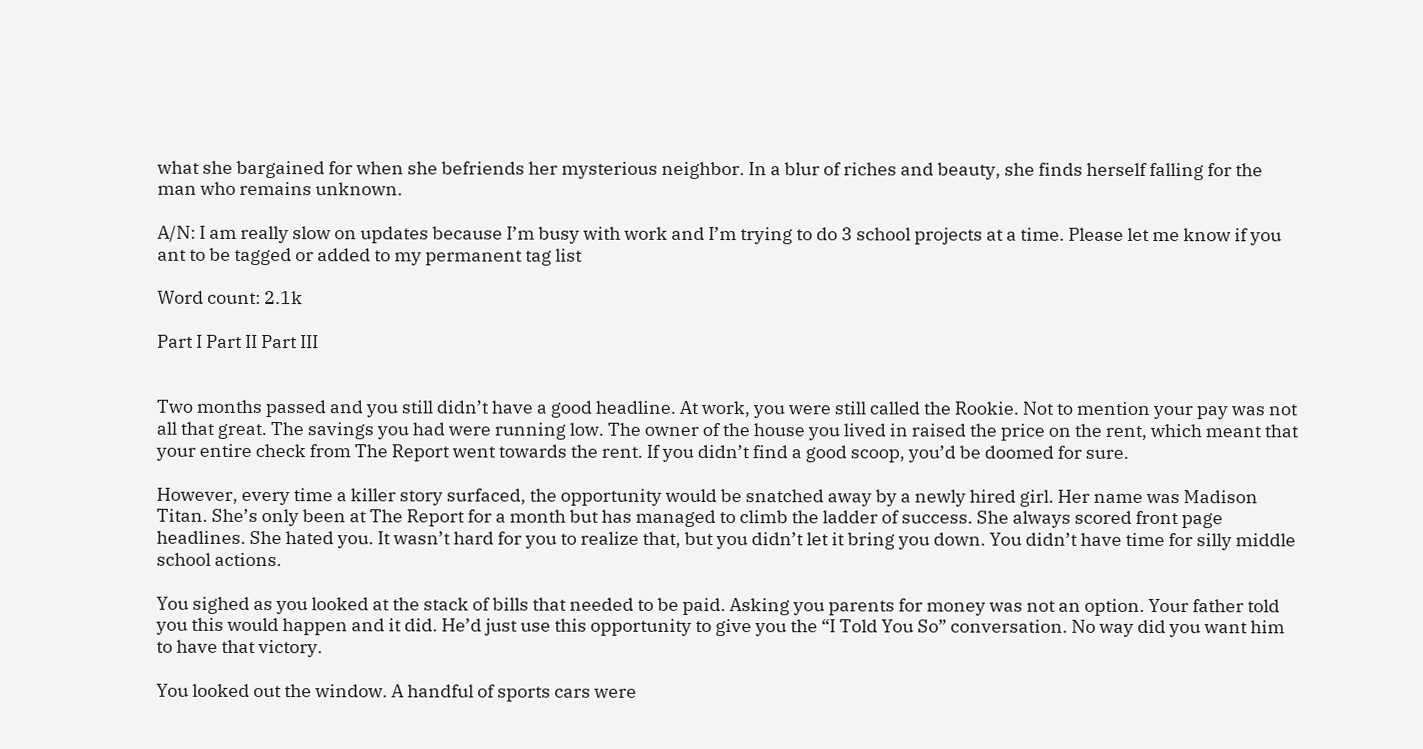what she bargained for when she befriends her mysterious neighbor. In a blur of riches and beauty, she finds herself falling for the man who remains unknown.

A/N: I am really slow on updates because I’m busy with work and I’m trying to do 3 school projects at a time. Please let me know if you ant to be tagged or added to my permanent tag list

Word count: 2.1k

Part I Part II Part III


Two months passed and you still didn’t have a good headline. At work, you were still called the Rookie. Not to mention your pay was not all that great. The savings you had were running low. The owner of the house you lived in raised the price on the rent, which meant that your entire check from The Report went towards the rent. If you didn’t find a good scoop, you’d be doomed for sure.

However, every time a killer story surfaced, the opportunity would be snatched away by a newly hired girl. Her name was Madison Titan. She’s only been at The Report for a month but has managed to climb the ladder of success. She always scored front page headlines. She hated you. It wasn’t hard for you to realize that, but you didn’t let it bring you down. You didn’t have time for silly middle school actions.

You sighed as you looked at the stack of bills that needed to be paid. Asking you parents for money was not an option. Your father told you this would happen and it did. He’d just use this opportunity to give you the “I Told You So” conversation. No way did you want him to have that victory.

You looked out the window. A handful of sports cars were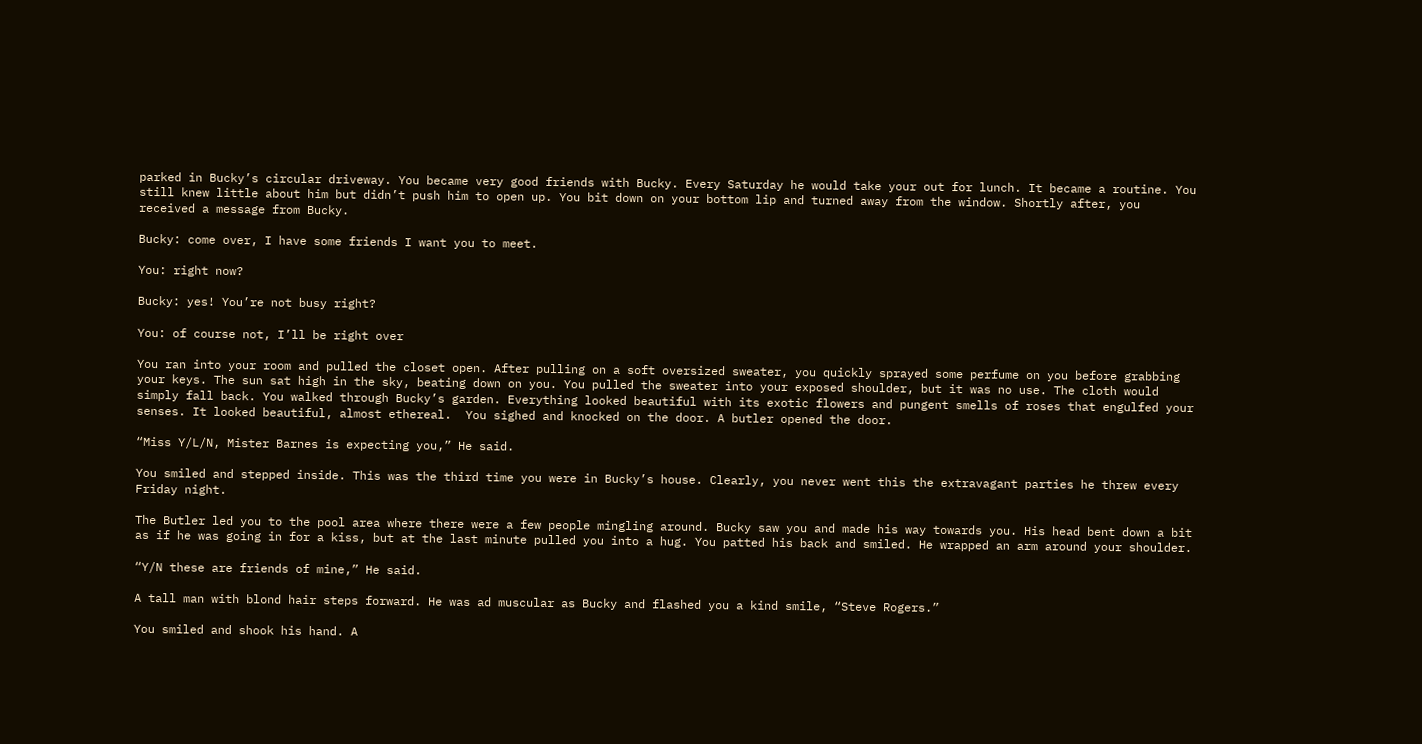parked in Bucky’s circular driveway. You became very good friends with Bucky. Every Saturday he would take your out for lunch. It became a routine. You still knew little about him but didn’t push him to open up. You bit down on your bottom lip and turned away from the window. Shortly after, you received a message from Bucky.

Bucky: come over, I have some friends I want you to meet.

You: right now?

Bucky: yes! You’re not busy right?

You: of course not, I’ll be right over

You ran into your room and pulled the closet open. After pulling on a soft oversized sweater, you quickly sprayed some perfume on you before grabbing your keys. The sun sat high in the sky, beating down on you. You pulled the sweater into your exposed shoulder, but it was no use. The cloth would simply fall back. You walked through Bucky’s garden. Everything looked beautiful with its exotic flowers and pungent smells of roses that engulfed your senses. It looked beautiful, almost ethereal.  You sighed and knocked on the door. A butler opened the door.

“Miss Y/L/N, Mister Barnes is expecting you,” He said.

You smiled and stepped inside. This was the third time you were in Bucky’s house. Clearly, you never went this the extravagant parties he threw every Friday night.

The Butler led you to the pool area where there were a few people mingling around. Bucky saw you and made his way towards you. His head bent down a bit as if he was going in for a kiss, but at the last minute pulled you into a hug. You patted his back and smiled. He wrapped an arm around your shoulder.

“Y/N these are friends of mine,” He said.

A tall man with blond hair steps forward. He was ad muscular as Bucky and flashed you a kind smile, “Steve Rogers.”

You smiled and shook his hand. A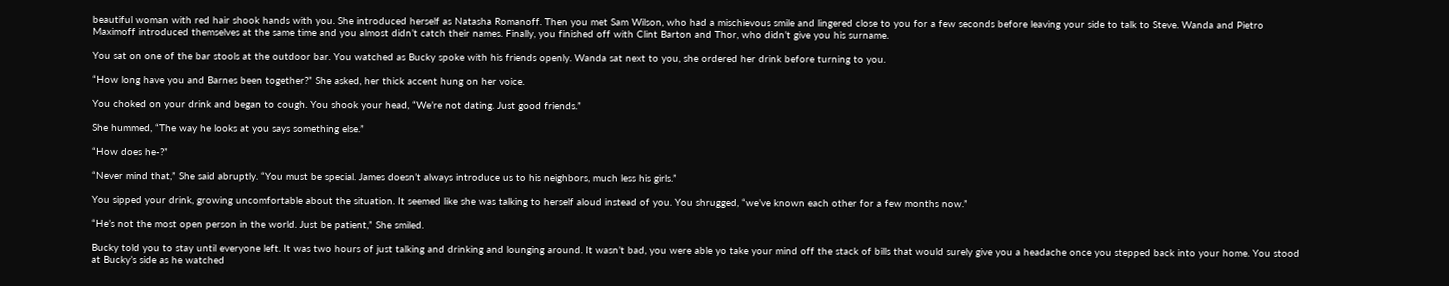beautiful woman with red hair shook hands with you. She introduced herself as Natasha Romanoff. Then you met Sam Wilson, who had a mischievous smile and lingered close to you for a few seconds before leaving your side to talk to Steve. Wanda and Pietro Maximoff introduced themselves at the same time and you almost didn’t catch their names. Finally, you finished off with Clint Barton and Thor, who didn’t give you his surname.

You sat on one of the bar stools at the outdoor bar. You watched as Bucky spoke with his friends openly. Wanda sat next to you, she ordered her drink before turning to you.

“How long have you and Barnes been together?” She asked, her thick accent hung on her voice.

You choked on your drink and began to cough. You shook your head, “We’re not dating. Just good friends.”

She hummed, “The way he looks at you says something else.”

“How does he-?”

“Never mind that,” She said abruptly. “You must be special. James doesn’t always introduce us to his neighbors, much less his girls.”

You sipped your drink, growing uncomfortable about the situation. It seemed like she was talking to herself aloud instead of you. You shrugged, “we’ve known each other for a few months now.”

“He’s not the most open person in the world. Just be patient,” She smiled.

Bucky told you to stay until everyone left. It was two hours of just talking and drinking and lounging around. It wasn’t bad, you were able yo take your mind off the stack of bills that would surely give you a headache once you stepped back into your home. You stood at Bucky’s side as he watched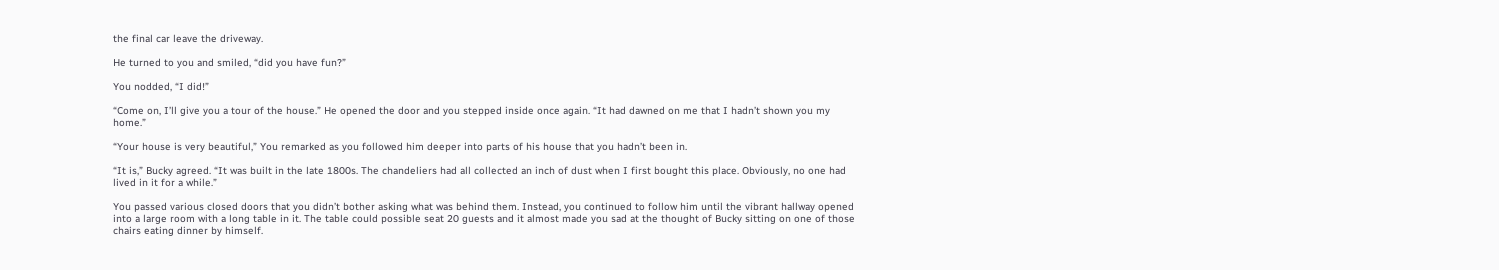the final car leave the driveway.

He turned to you and smiled, “did you have fun?”

You nodded, “I did!”

“Come on, I’ll give you a tour of the house.” He opened the door and you stepped inside once again. “It had dawned on me that I hadn’t shown you my home.”

“Your house is very beautiful,” You remarked as you followed him deeper into parts of his house that you hadn’t been in.

“It is,” Bucky agreed. “It was built in the late 1800s. The chandeliers had all collected an inch of dust when I first bought this place. Obviously, no one had lived in it for a while.”

You passed various closed doors that you didn’t bother asking what was behind them. Instead, you continued to follow him until the vibrant hallway opened into a large room with a long table in it. The table could possible seat 20 guests and it almost made you sad at the thought of Bucky sitting on one of those chairs eating dinner by himself.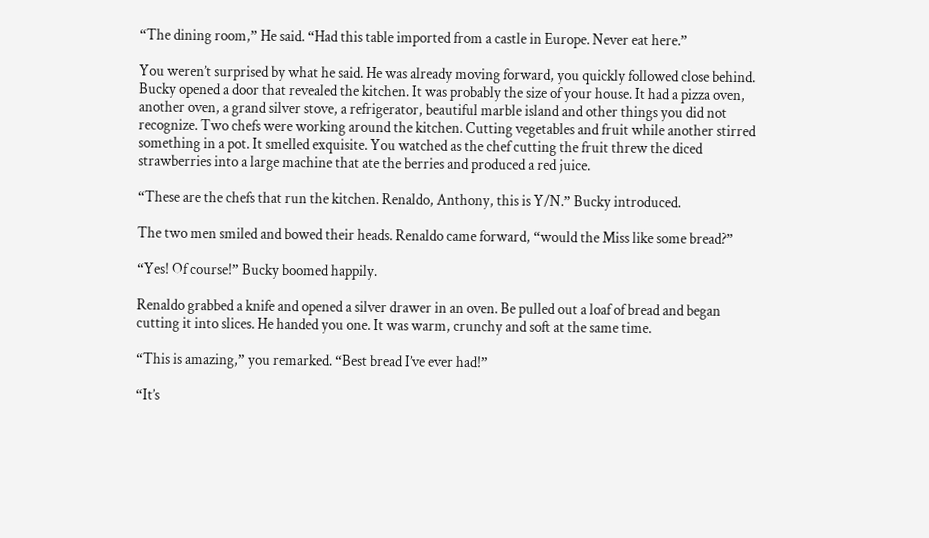“The dining room,” He said. “Had this table imported from a castle in Europe. Never eat here.”

You weren’t surprised by what he said. He was already moving forward, you quickly followed close behind. Bucky opened a door that revealed the kitchen. It was probably the size of your house. It had a pizza oven, another oven, a grand silver stove, a refrigerator, beautiful marble island and other things you did not recognize. Two chefs were working around the kitchen. Cutting vegetables and fruit while another stirred something in a pot. It smelled exquisite. You watched as the chef cutting the fruit threw the diced strawberries into a large machine that ate the berries and produced a red juice.

“These are the chefs that run the kitchen. Renaldo, Anthony, this is Y/N.” Bucky introduced.

The two men smiled and bowed their heads. Renaldo came forward, “would the Miss like some bread?”

“Yes! Of course!” Bucky boomed happily.

Renaldo grabbed a knife and opened a silver drawer in an oven. Be pulled out a loaf of bread and began cutting it into slices. He handed you one. It was warm, crunchy and soft at the same time.

“This is amazing,” you remarked. “Best bread I’ve ever had!”

“It’s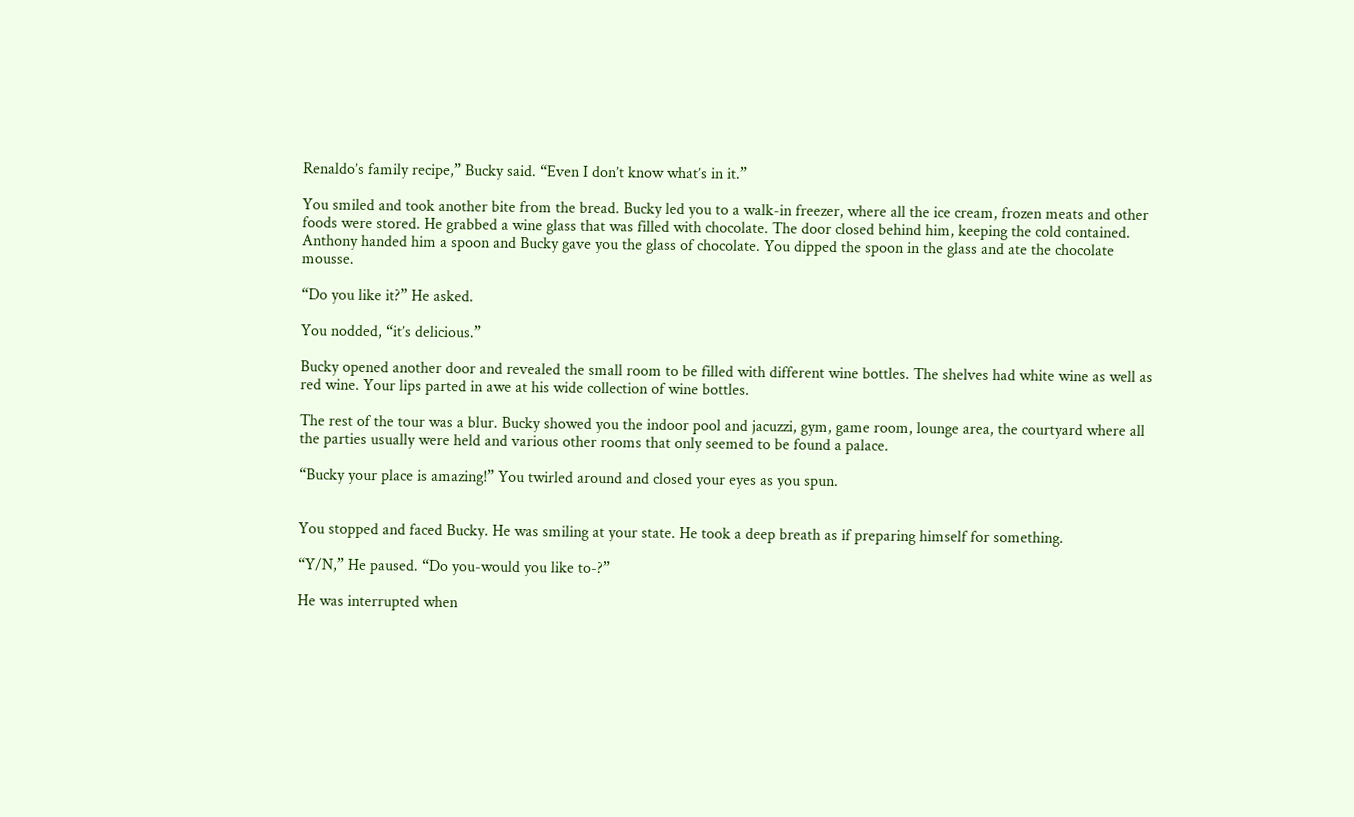Renaldo’s family recipe,” Bucky said. “Even I don’t know what’s in it.”

You smiled and took another bite from the bread. Bucky led you to a walk-in freezer, where all the ice cream, frozen meats and other foods were stored. He grabbed a wine glass that was filled with chocolate. The door closed behind him, keeping the cold contained. Anthony handed him a spoon and Bucky gave you the glass of chocolate. You dipped the spoon in the glass and ate the chocolate mousse.

“Do you like it?” He asked.

You nodded, “it’s delicious.”

Bucky opened another door and revealed the small room to be filled with different wine bottles. The shelves had white wine as well as red wine. Your lips parted in awe at his wide collection of wine bottles.

The rest of the tour was a blur. Bucky showed you the indoor pool and jacuzzi, gym, game room, lounge area, the courtyard where all the parties usually were held and various other rooms that only seemed to be found a palace.

“Bucky your place is amazing!” You twirled around and closed your eyes as you spun.


You stopped and faced Bucky. He was smiling at your state. He took a deep breath as if preparing himself for something.

“Y/N,” He paused. “Do you-would you like to-?”

He was interrupted when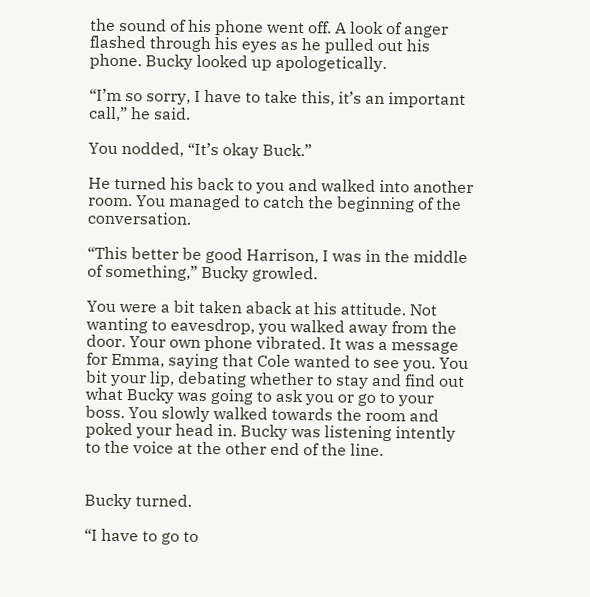the sound of his phone went off. A look of anger flashed through his eyes as he pulled out his phone. Bucky looked up apologetically.

“I’m so sorry, I have to take this, it’s an important call,” he said.

You nodded, “It’s okay Buck.”

He turned his back to you and walked into another room. You managed to catch the beginning of the conversation.

“This better be good Harrison, I was in the middle of something,” Bucky growled.

You were a bit taken aback at his attitude. Not wanting to eavesdrop, you walked away from the door. Your own phone vibrated. It was a message for Emma, saying that Cole wanted to see you. You bit your lip, debating whether to stay and find out what Bucky was going to ask you or go to your boss. You slowly walked towards the room and poked your head in. Bucky was listening intently to the voice at the other end of the line.


Bucky turned.

“I have to go to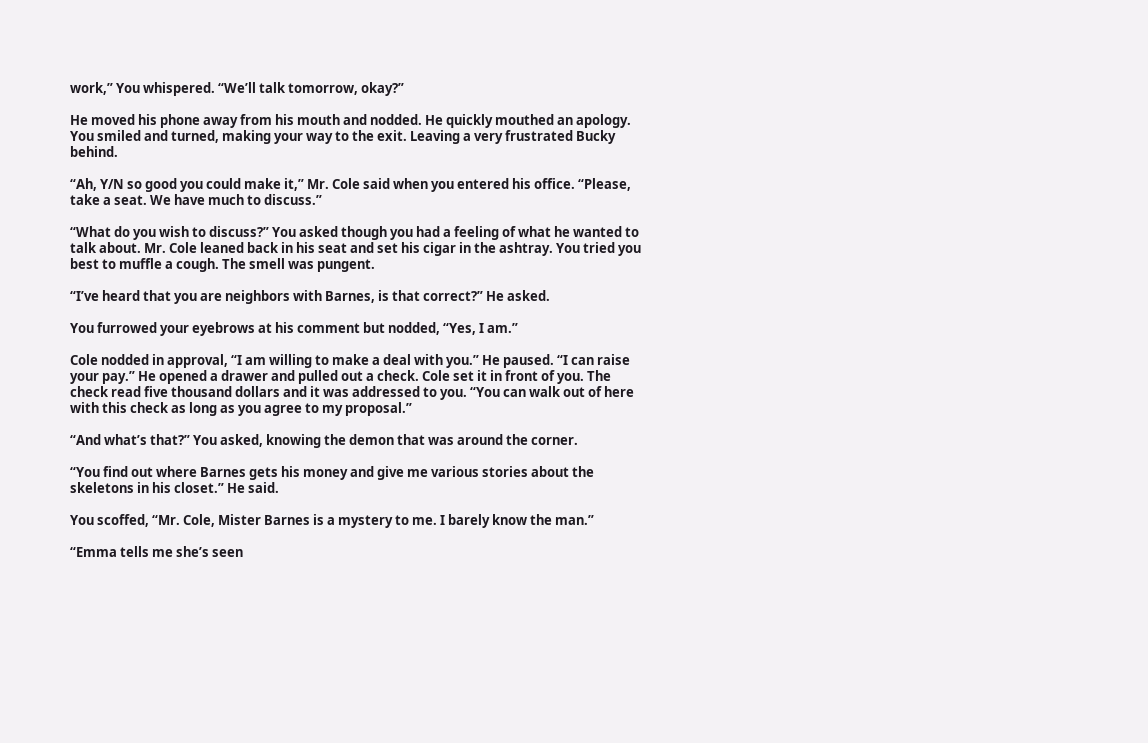work,” You whispered. “We’ll talk tomorrow, okay?”

He moved his phone away from his mouth and nodded. He quickly mouthed an apology. You smiled and turned, making your way to the exit. Leaving a very frustrated Bucky behind.

“Ah, Y/N so good you could make it,” Mr. Cole said when you entered his office. “Please, take a seat. We have much to discuss.”

“What do you wish to discuss?” You asked though you had a feeling of what he wanted to talk about. Mr. Cole leaned back in his seat and set his cigar in the ashtray. You tried you best to muffle a cough. The smell was pungent.

“I’ve heard that you are neighbors with Barnes, is that correct?” He asked.

You furrowed your eyebrows at his comment but nodded, “Yes, I am.”

Cole nodded in approval, “I am willing to make a deal with you.” He paused. “I can raise your pay.” He opened a drawer and pulled out a check. Cole set it in front of you. The check read five thousand dollars and it was addressed to you. “You can walk out of here with this check as long as you agree to my proposal.”

“And what’s that?” You asked, knowing the demon that was around the corner.

“You find out where Barnes gets his money and give me various stories about the skeletons in his closet.” He said.

You scoffed, “Mr. Cole, Mister Barnes is a mystery to me. I barely know the man.”

“Emma tells me she’s seen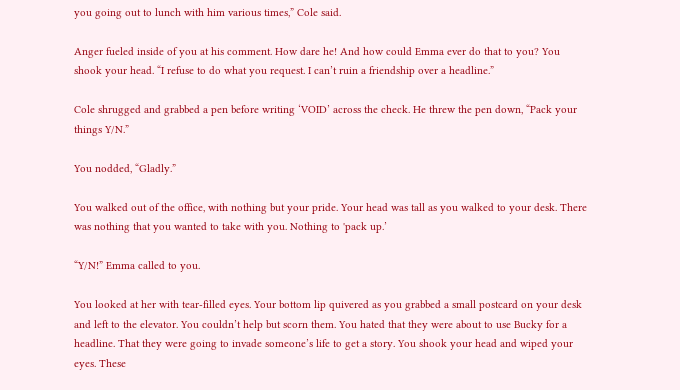you going out to lunch with him various times,” Cole said.

Anger fueled inside of you at his comment. How dare he! And how could Emma ever do that to you? You shook your head. “I refuse to do what you request. I can’t ruin a friendship over a headline.”

Cole shrugged and grabbed a pen before writing ‘VOID’ across the check. He threw the pen down, “Pack your things Y/N.”

You nodded, “Gladly.”

You walked out of the office, with nothing but your pride. Your head was tall as you walked to your desk. There was nothing that you wanted to take with you. Nothing to 'pack up.’

“Y/N!” Emma called to you.

You looked at her with tear-filled eyes. Your bottom lip quivered as you grabbed a small postcard on your desk and left to the elevator. You couldn’t help but scorn them. You hated that they were about to use Bucky for a headline. That they were going to invade someone’s life to get a story. You shook your head and wiped your eyes. These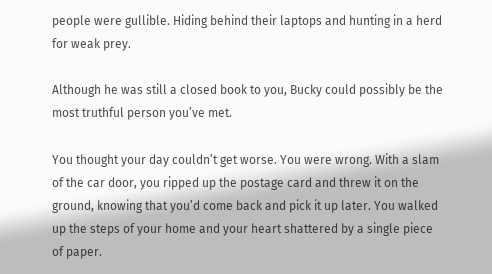people were gullible. Hiding behind their laptops and hunting in a herd for weak prey.

Although he was still a closed book to you, Bucky could possibly be the most truthful person you’ve met.

You thought your day couldn’t get worse. You were wrong. With a slam of the car door, you ripped up the postage card and threw it on the ground, knowing that you’d come back and pick it up later. You walked up the steps of your home and your heart shattered by a single piece of paper.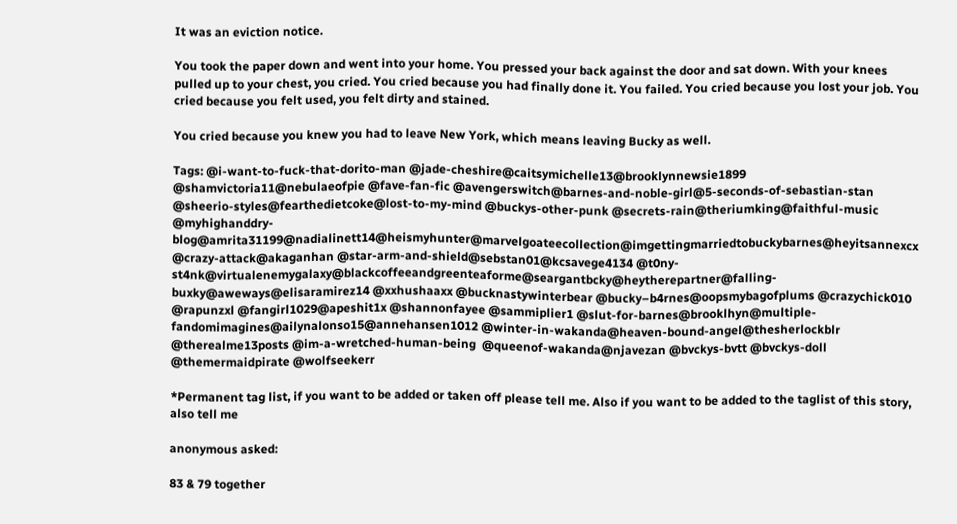It was an eviction notice.

You took the paper down and went into your home. You pressed your back against the door and sat down. With your knees pulled up to your chest, you cried. You cried because you had finally done it. You failed. You cried because you lost your job. You cried because you felt used, you felt dirty and stained.

You cried because you knew you had to leave New York, which means leaving Bucky as well.

Tags: @i-want-to-fuck-that-dorito-man @jade-cheshire@caitsymichelle13@brooklynnewsie1899 @shamvictoria11@nebulaeofpie @fave-fan-fic @avengerswitch@barnes-and-noble-girl@5-seconds-of-sebastian-stan @sheerio-styles@fearthedietcoke@lost-to-my-mind @buckys-other-punk @secrets-rain@theriumking@faithful-music @myhighanddry-blog@amrita31199@nadialinett14@heismyhunter@marvelgoateecollection@imgettingmarriedtobuckybarnes@heyitsannexcx @crazy-attack@akaganhan @star-arm-and-shield@sebstan01@kcsavege4134 @t0ny-st4nk@virtualenemygalaxy@blackcoffeeandgreenteaforme@seargantbcky@heytherepartner@falling-buxky@aweways@elisaramirez14 @xxhushaaxx @bucknastywinterbear @bucky–b4rnes@oopsmybagofplums @crazychick010 @rapunzxl @fangirl1029@apeshit1x @shannonfayee @sammiplier1 @slut-for-barnes@brooklhyn@multiple-fandomimagines@ailynalonso15@annehansen1012 @winter-in-wakanda@heaven-bound-angel@thesherlockblr @therealme13posts @im-a-wretched-human-being  @queenof-wakanda@njavezan @bvckys-bvtt @bvckys-doll @themermaidpirate @wolfseekerr

*Permanent tag list, if you want to be added or taken off please tell me. Also if you want to be added to the taglist of this story, also tell me

anonymous asked:

83 & 79 together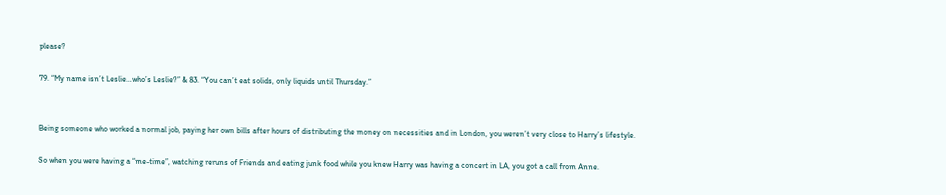please?

79. “My name isn’t Leslie…who’s Leslie?” & 83. “You can’t eat solids, only liquids until Thursday.”


Being someone who worked a normal job, paying her own bills after hours of distributing the money on necessities and in London, you weren’t very close to Harry’s lifestyle.

So when you were having a “me-time”, watching reruns of Friends and eating junk food while you knew Harry was having a concert in LA, you got a call from Anne.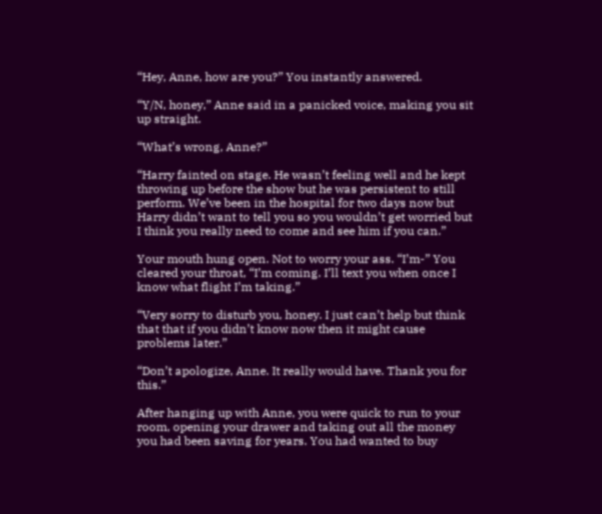“Hey, Anne, how are you?” You instantly answered.

“Y/N, honey,” Anne said in a panicked voice, making you sit up straight.

“What’s wrong, Anne?”

“Harry fainted on stage. He wasn’t feeling well and he kept throwing up before the show but he was persistent to still perform. We’ve been in the hospital for two days now but Harry didn’t want to tell you so you wouldn’t get worried but I think you really need to come and see him if you can.”

Your mouth hung open. Not to worry your ass. “I’m-” You cleared your throat, “I’m coming. I’ll text you when once I know what flight I’m taking.”

“Very sorry to disturb you, honey. I just can’t help but think that that if you didn’t know now then it might cause problems later.”

“Don’t apologize, Anne. It really would have. Thank you for this.”

After hanging up with Anne, you were quick to run to your room, opening your drawer and taking out all the money you had been saving for years. You had wanted to buy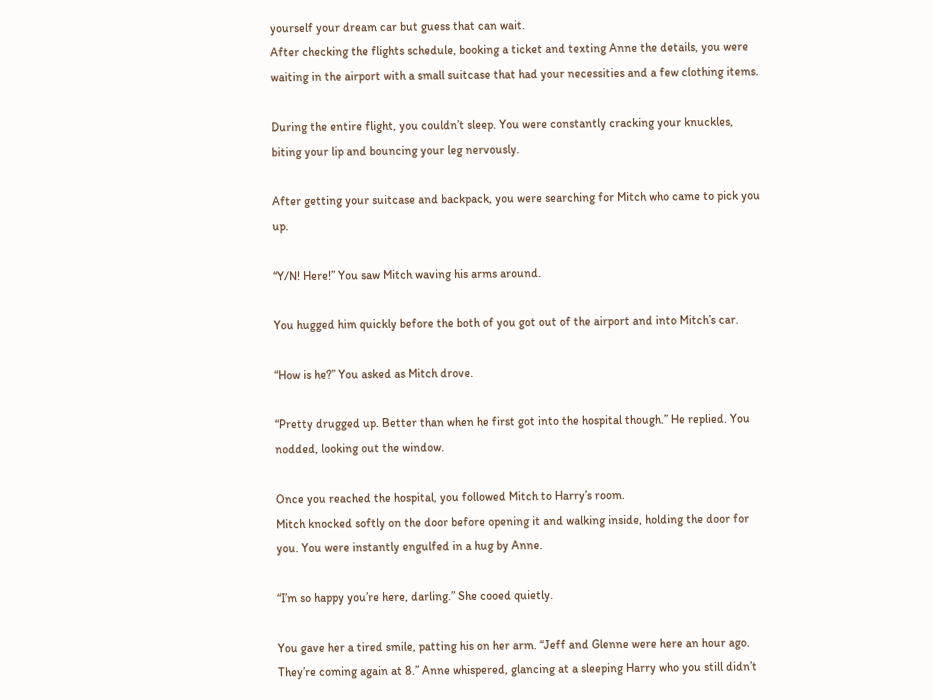yourself your dream car but guess that can wait.
After checking the flights schedule, booking a ticket and texting Anne the details, you were waiting in the airport with a small suitcase that had your necessities and a few clothing items.

During the entire flight, you couldn’t sleep. You were constantly cracking your knuckles, biting your lip and bouncing your leg nervously.

After getting your suitcase and backpack, you were searching for Mitch who came to pick you up.

“Y/N! Here!” You saw Mitch waving his arms around.

You hugged him quickly before the both of you got out of the airport and into Mitch’s car.

“How is he?” You asked as Mitch drove.

“Pretty drugged up. Better than when he first got into the hospital though.” He replied. You nodded, looking out the window.

Once you reached the hospital, you followed Mitch to Harry’s room.
Mitch knocked softly on the door before opening it and walking inside, holding the door for you. You were instantly engulfed in a hug by Anne.

“I’m so happy you’re here, darling.” She cooed quietly.

You gave her a tired smile, patting his on her arm. “Jeff and Glenne were here an hour ago. They’re coming again at 8.” Anne whispered, glancing at a sleeping Harry who you still didn’t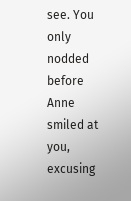see. You only nodded before Anne smiled at you, excusing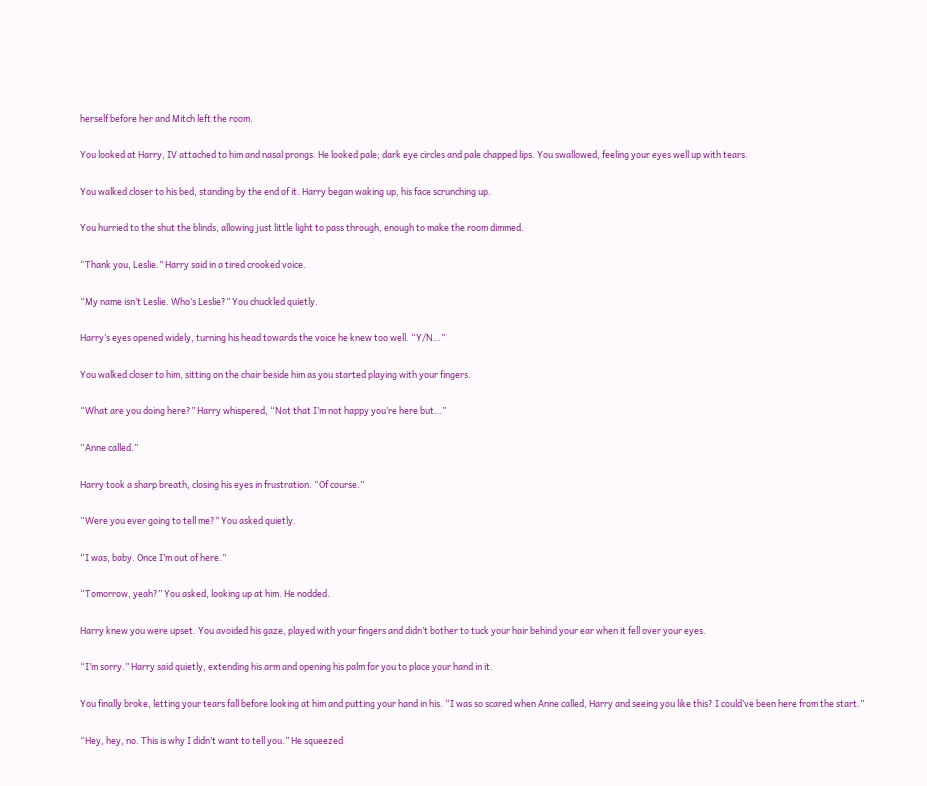herself before her and Mitch left the room.

You looked at Harry, IV attached to him and nasal prongs. He looked pale; dark eye circles and pale chapped lips. You swallowed, feeling your eyes well up with tears.

You walked closer to his bed, standing by the end of it. Harry began waking up, his face scrunching up.

You hurried to the shut the blinds, allowing just little light to pass through, enough to make the room dimmed.

“Thank you, Leslie.” Harry said in a tired crooked voice.

“My name isn’t Leslie. Who’s Leslie?” You chuckled quietly.

Harry’s eyes opened widely, turning his head towards the voice he knew too well. “Y/N…”

You walked closer to him, sitting on the chair beside him as you started playing with your fingers.

“What are you doing here?” Harry whispered, “Not that I’m not happy you’re here but…”

“Anne called.”

Harry took a sharp breath, closing his eyes in frustration. “Of course.”

“Were you ever going to tell me?” You asked quietly.

“I was, baby. Once I’m out of here.”

“Tomorrow, yeah?” You asked, looking up at him. He nodded.

Harry knew you were upset. You avoided his gaze, played with your fingers and didn’t bother to tuck your hair behind your ear when it fell over your eyes.

“I’m sorry.” Harry said quietly, extending his arm and opening his palm for you to place your hand in it.

You finally broke, letting your tears fall before looking at him and putting your hand in his. “I was so scared when Anne called, Harry and seeing you like this? I could’ve been here from the start.”

“Hey, hey, no. This is why I didn’t want to tell you.” He squeezed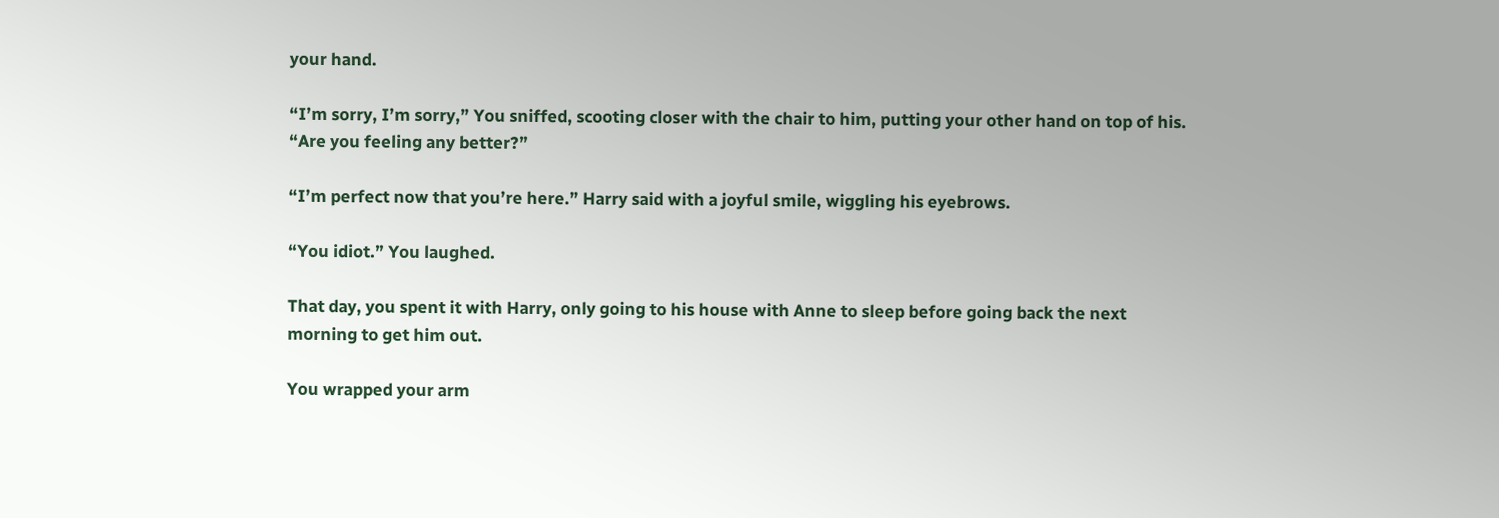your hand.

“I’m sorry, I’m sorry,” You sniffed, scooting closer with the chair to him, putting your other hand on top of his. “Are you feeling any better?”

“I’m perfect now that you’re here.” Harry said with a joyful smile, wiggling his eyebrows.

“You idiot.” You laughed.

That day, you spent it with Harry, only going to his house with Anne to sleep before going back the next morning to get him out.

You wrapped your arm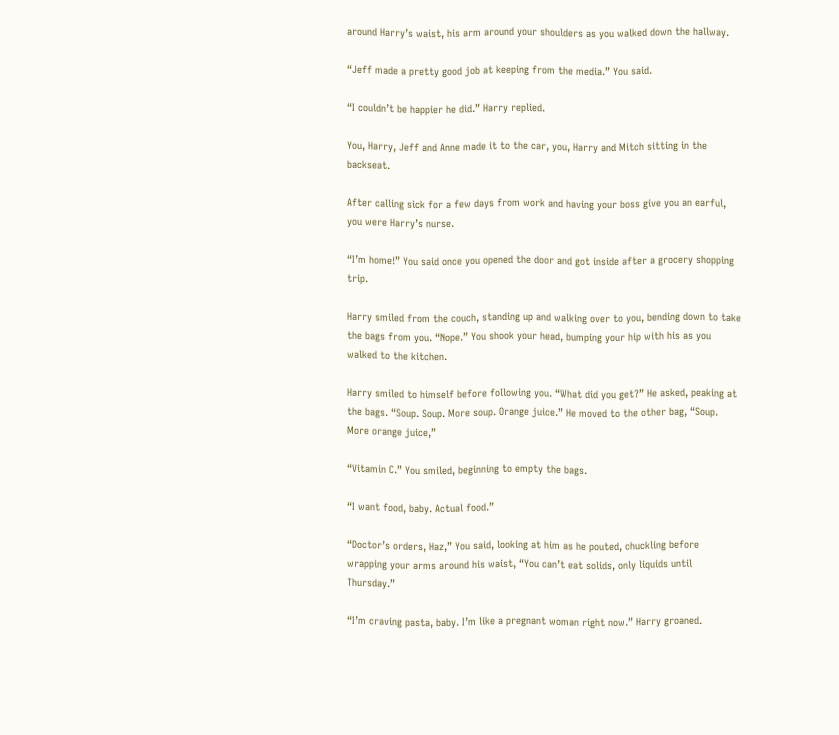around Harry’s waist, his arm around your shoulders as you walked down the hallway.

“Jeff made a pretty good job at keeping from the media.” You said.

“I couldn’t be happier he did.” Harry replied.

You, Harry, Jeff and Anne made it to the car, you, Harry and Mitch sitting in the backseat.

After calling sick for a few days from work and having your boss give you an earful, you were Harry’s nurse.

“I’m home!” You said once you opened the door and got inside after a grocery shopping trip.

Harry smiled from the couch, standing up and walking over to you, bending down to take the bags from you. “Nope.” You shook your head, bumping your hip with his as you walked to the kitchen.

Harry smiled to himself before following you. “What did you get?” He asked, peaking at the bags. “Soup. Soup. More soup. Orange juice.” He moved to the other bag, “Soup. More orange juice,”

“Vitamin C.” You smiled, beginning to empty the bags.

“I want food, baby. Actual food.”

“Doctor’s orders, Haz,” You said, looking at him as he pouted, chuckling before wrapping your arms around his waist, “You can’t eat solids, only liquids until Thursday.”

“I’m craving pasta, baby. I’m like a pregnant woman right now.” Harry groaned.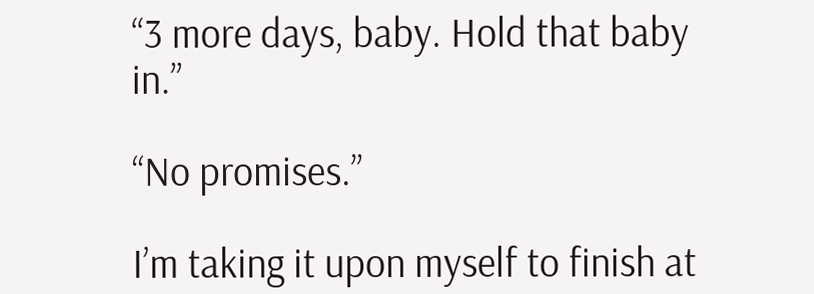“3 more days, baby. Hold that baby in.”

“No promises.”

I’m taking it upon myself to finish at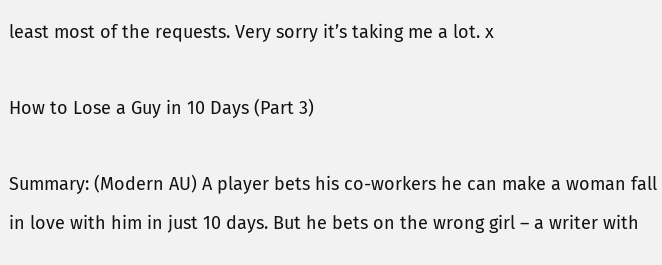least most of the requests. Very sorry it’s taking me a lot. x

How to Lose a Guy in 10 Days (Part 3)

Summary: (Modern AU) A player bets his co-workers he can make a woman fall in love with him in just 10 days. But he bets on the wrong girl – a writer with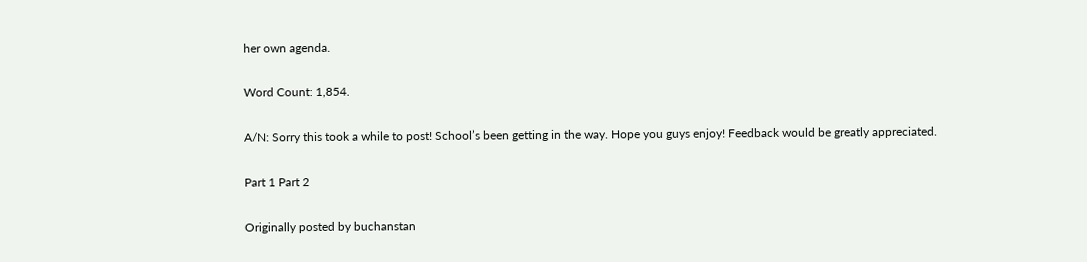her own agenda.

Word Count: 1,854.

A/N: Sorry this took a while to post! School’s been getting in the way. Hope you guys enjoy! Feedback would be greatly appreciated.

Part 1 Part 2

Originally posted by buchanstan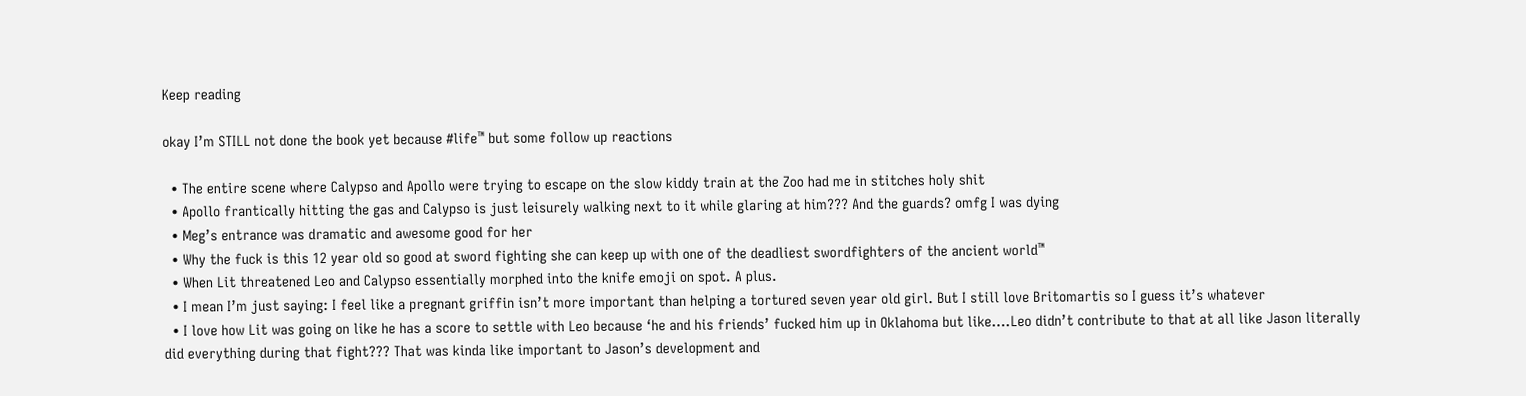Keep reading

okay I’m STILL not done the book yet because #life™ but some follow up reactions

  • The entire scene where Calypso and Apollo were trying to escape on the slow kiddy train at the Zoo had me in stitches holy shit
  • Apollo frantically hitting the gas and Calypso is just leisurely walking next to it while glaring at him??? And the guards? omfg I was dying
  • Meg’s entrance was dramatic and awesome good for her
  • Why the fuck is this 12 year old so good at sword fighting she can keep up with one of the deadliest swordfighters of the ancient world™
  • When Lit threatened Leo and Calypso essentially morphed into the knife emoji on spot. A plus.
  • I mean I’m just saying: I feel like a pregnant griffin isn’t more important than helping a tortured seven year old girl. But I still love Britomartis so I guess it’s whatever
  • I love how Lit was going on like he has a score to settle with Leo because ‘he and his friends’ fucked him up in Oklahoma but like….Leo didn’t contribute to that at all like Jason literally did everything during that fight??? That was kinda like important to Jason’s development and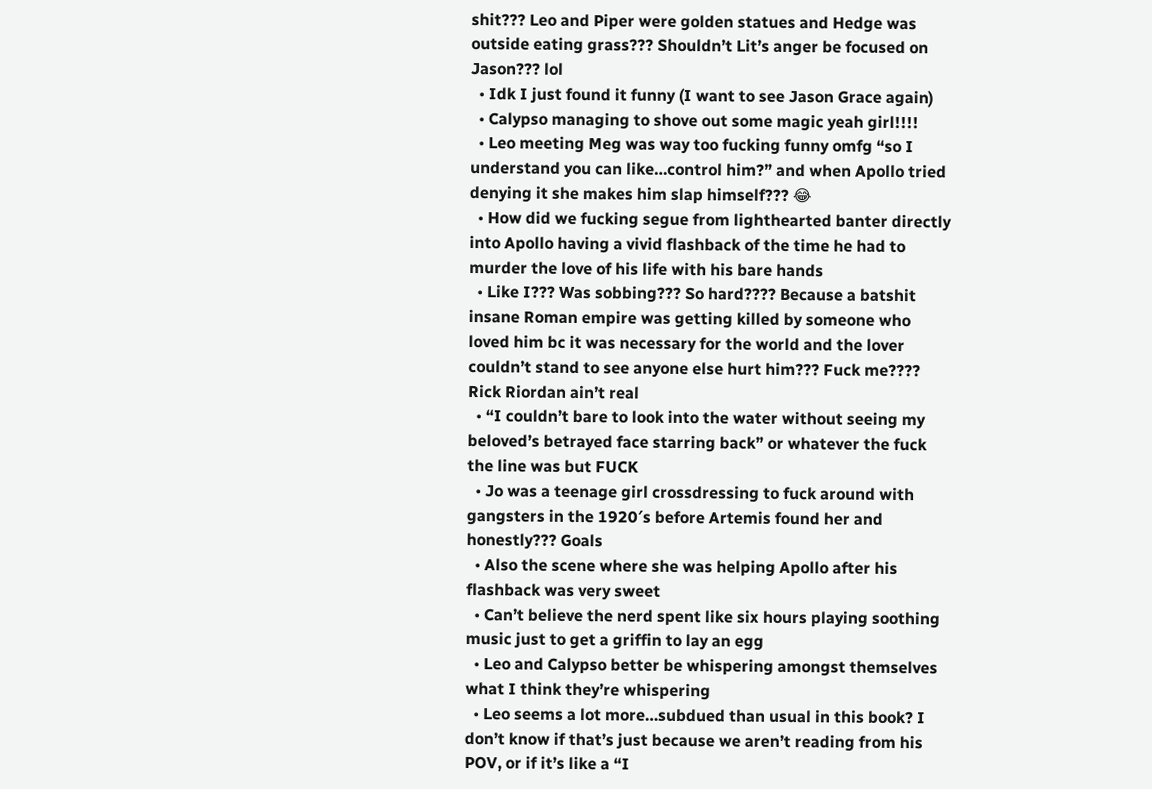shit??? Leo and Piper were golden statues and Hedge was outside eating grass??? Shouldn’t Lit’s anger be focused on Jason??? lol
  • Idk I just found it funny (I want to see Jason Grace again)
  • Calypso managing to shove out some magic yeah girl!!!!
  • Leo meeting Meg was way too fucking funny omfg “so I understand you can like…control him?” and when Apollo tried denying it she makes him slap himself??? 😂
  • How did we fucking segue from lighthearted banter directly into Apollo having a vivid flashback of the time he had to murder the love of his life with his bare hands
  • Like I??? Was sobbing??? So hard???? Because a batshit insane Roman empire was getting killed by someone who loved him bc it was necessary for the world and the lover couldn’t stand to see anyone else hurt him??? Fuck me???? Rick Riordan ain’t real
  • “I couldn’t bare to look into the water without seeing my beloved’s betrayed face starring back” or whatever the fuck the line was but FUCK
  • Jo was a teenage girl crossdressing to fuck around with gangsters in the 1920′s before Artemis found her and honestly??? Goals
  • Also the scene where she was helping Apollo after his flashback was very sweet
  • Can’t believe the nerd spent like six hours playing soothing music just to get a griffin to lay an egg
  • Leo and Calypso better be whispering amongst themselves what I think they’re whispering
  • Leo seems a lot more…subdued than usual in this book? I don’t know if that’s just because we aren’t reading from his POV, or if it’s like a “I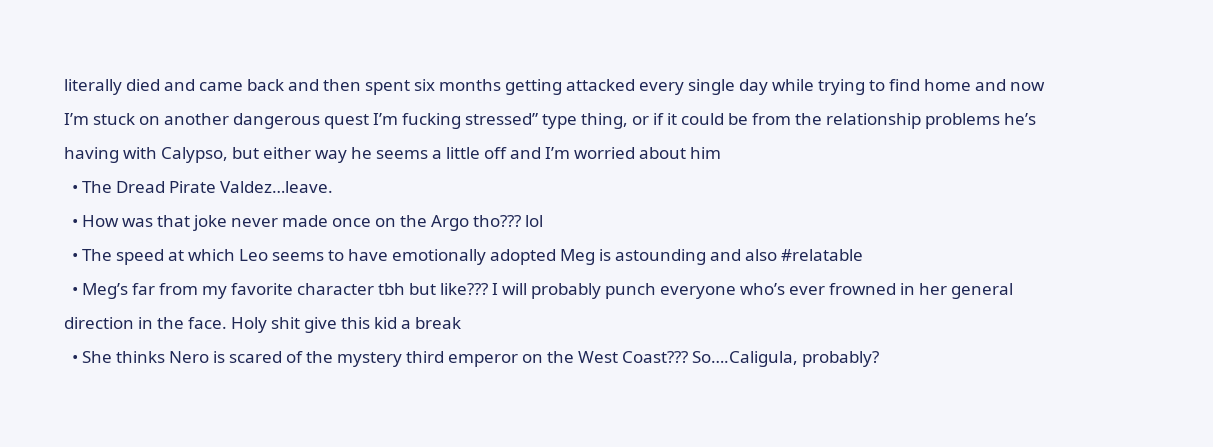literally died and came back and then spent six months getting attacked every single day while trying to find home and now I’m stuck on another dangerous quest I’m fucking stressed” type thing, or if it could be from the relationship problems he’s having with Calypso, but either way he seems a little off and I’m worried about him
  • The Dread Pirate Valdez…leave.
  • How was that joke never made once on the Argo tho??? lol
  • The speed at which Leo seems to have emotionally adopted Meg is astounding and also #relatable
  • Meg’s far from my favorite character tbh but like??? I will probably punch everyone who’s ever frowned in her general direction in the face. Holy shit give this kid a break
  • She thinks Nero is scared of the mystery third emperor on the West Coast??? So….Caligula, probably?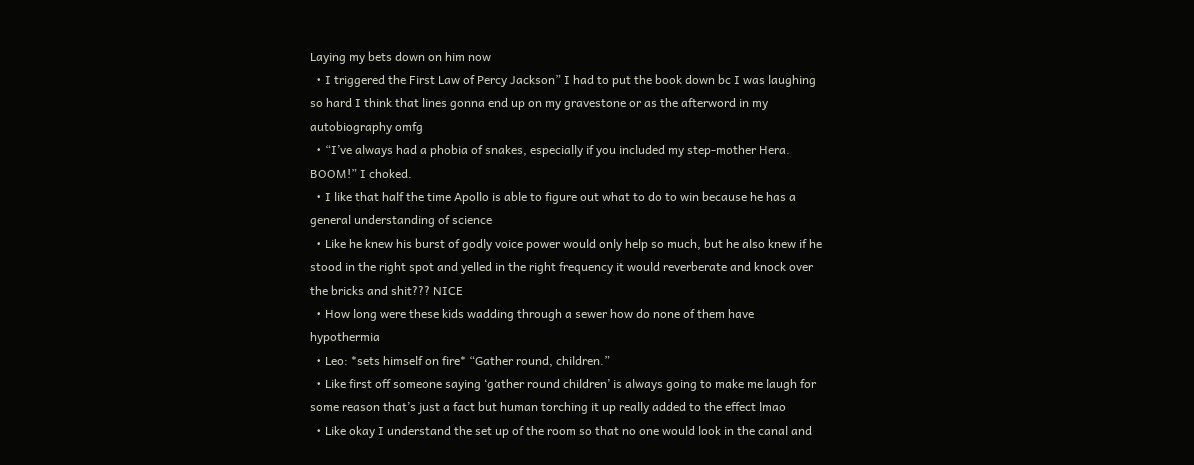Laying my bets down on him now
  • I triggered the First Law of Percy Jackson” I had to put the book down bc I was laughing so hard I think that lines gonna end up on my gravestone or as the afterword in my autobiography omfg
  • “I’ve always had a phobia of snakes, especially if you included my step-mother Hera. BOOM!” I choked.
  • I like that half the time Apollo is able to figure out what to do to win because he has a general understanding of science
  • Like he knew his burst of godly voice power would only help so much, but he also knew if he stood in the right spot and yelled in the right frequency it would reverberate and knock over the bricks and shit??? NICE
  • How long were these kids wadding through a sewer how do none of them have hypothermia
  • Leo: *sets himself on fire* “Gather round, children.”
  • Like first off someone saying ‘gather round children’ is always going to make me laugh for some reason that’s just a fact but human torching it up really added to the effect lmao
  • Like okay I understand the set up of the room so that no one would look in the canal and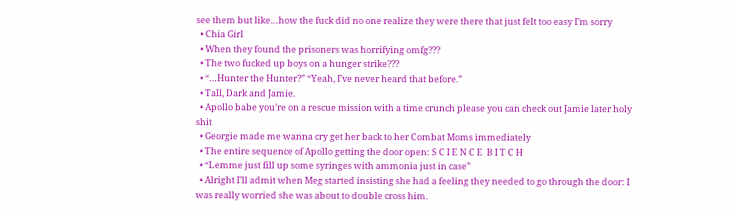see them but like…how the fuck did no one realize they were there that just felt too easy I’m sorry
  • Chia Girl
  • When they found the prisoners was horrifying omfg???
  • The two fucked up boys on a hunger strike???
  • “…Hunter the Hunter?” “Yeah, I’ve never heard that before.”
  • Tall, Dark and Jamie.
  • Apollo babe you’re on a rescue mission with a time crunch please you can check out Jamie later holy shit
  • Georgie made me wanna cry get her back to her Combat Moms immediately
  • The entire sequence of Apollo getting the door open: S C I E N C E  B I T C H
  • “Lemme just fill up some syringes with ammonia just in case”
  • Alright I’ll admit when Meg started insisting she had a feeling they needed to go through the door: I was really worried she was about to double cross him.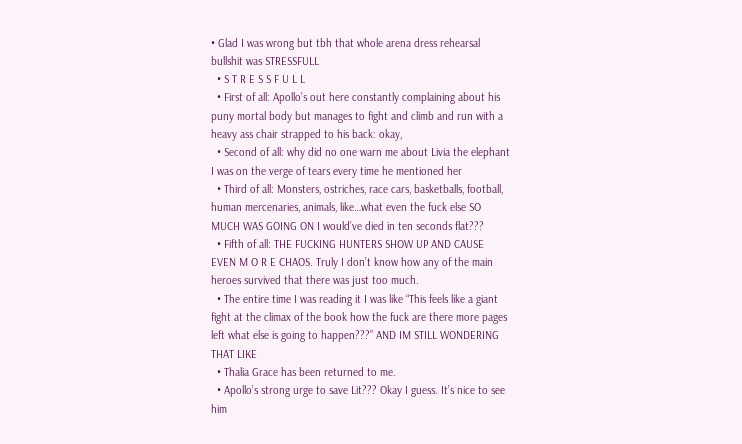• Glad I was wrong but tbh that whole arena dress rehearsal bullshit was STRESSFULL
  • S T R E S S F U L L
  • First of all: Apollo’s out here constantly complaining about his puny mortal body but manages to fight and climb and run with a heavy ass chair strapped to his back: okay,
  • Second of all: why did no one warn me about Livia the elephant I was on the verge of tears every time he mentioned her
  • Third of all: Monsters, ostriches, race cars, basketballs, football, human mercenaries, animals, like…what even the fuck else SO MUCH WAS GOING ON I would’ve died in ten seconds flat???
  • Fifth of all: THE FUCKING HUNTERS SHOW UP AND CAUSE EVEN M O R E CHAOS. Truly I don’t know how any of the main heroes survived that there was just too much.
  • The entire time I was reading it I was like “This feels like a giant fight at the climax of the book how the fuck are there more pages left what else is going to happen???” AND IM STILL WONDERING THAT LIKE
  • Thalia Grace has been returned to me.
  • Apollo’s strong urge to save Lit??? Okay I guess. It’s nice to see him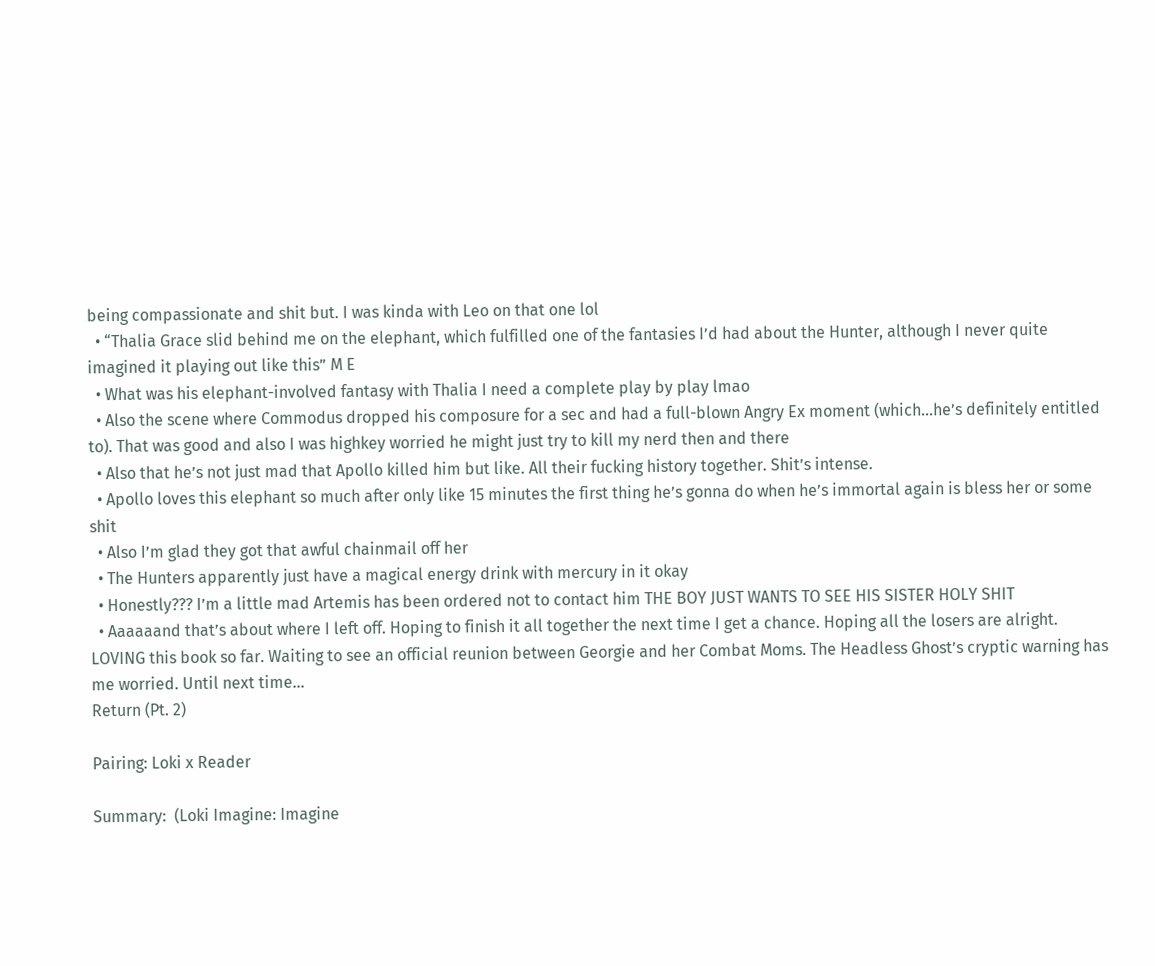being compassionate and shit but. I was kinda with Leo on that one lol
  • “Thalia Grace slid behind me on the elephant, which fulfilled one of the fantasies I’d had about the Hunter, although I never quite imagined it playing out like this” M E
  • What was his elephant-involved fantasy with Thalia I need a complete play by play lmao
  • Also the scene where Commodus dropped his composure for a sec and had a full-blown Angry Ex moment (which…he’s definitely entitled to). That was good and also I was highkey worried he might just try to kill my nerd then and there
  • Also that he’s not just mad that Apollo killed him but like. All their fucking history together. Shit’s intense.
  • Apollo loves this elephant so much after only like 15 minutes the first thing he’s gonna do when he’s immortal again is bless her or some shit
  • Also I’m glad they got that awful chainmail off her
  • The Hunters apparently just have a magical energy drink with mercury in it okay
  • Honestly??? I’m a little mad Artemis has been ordered not to contact him THE BOY JUST WANTS TO SEE HIS SISTER HOLY SHIT
  • Aaaaaand that’s about where I left off. Hoping to finish it all together the next time I get a chance. Hoping all the losers are alright. LOVING this book so far. Waiting to see an official reunion between Georgie and her Combat Moms. The Headless Ghost’s cryptic warning has me worried. Until next time…
Return (Pt. 2)

Pairing: Loki x Reader

Summary:  (Loki Imagine: Imagine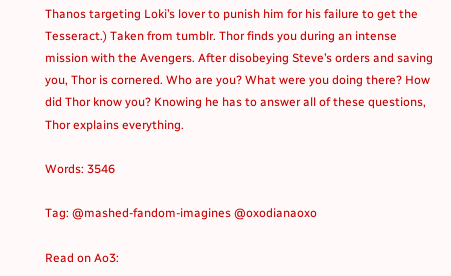Thanos targeting Loki’s lover to punish him for his failure to get the Tesseract.) Taken from tumblr. Thor finds you during an intense mission with the Avengers. After disobeying Steve’s orders and saving you, Thor is cornered. Who are you? What were you doing there? How did Thor know you? Knowing he has to answer all of these questions, Thor explains everything.

Words: 3546

Tag: @mashed-fandom-imagines @oxodianaoxo

Read on Ao3: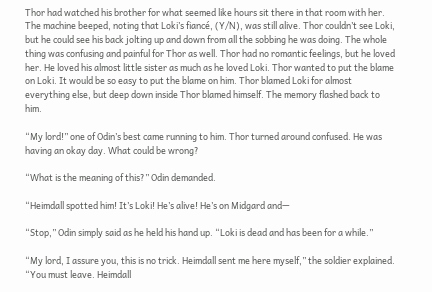Thor had watched his brother for what seemed like hours sit there in that room with her. The machine beeped, noting that Loki’s fiancé, (Y/N), was still alive. Thor couldn’t see Loki, but he could see his back jolting up and down from all the sobbing he was doing. The whole thing was confusing and painful for Thor as well. Thor had no romantic feelings, but he loved her. He loved his almost little sister as much as he loved Loki. Thor wanted to put the blame on Loki. It would be so easy to put the blame on him. Thor blamed Loki for almost everything else, but deep down inside Thor blamed himself. The memory flashed back to him.

“My lord!” one of Odin’s best came running to him. Thor turned around confused. He was having an okay day. What could be wrong?

“What is the meaning of this?” Odin demanded.

“Heimdall spotted him! It’s Loki! He’s alive! He’s on Midgard and—

“Stop,” Odin simply said as he held his hand up. “Loki is dead and has been for a while.”

“My lord, I assure you, this is no trick. Heimdall sent me here myself,” the soldier explained. “You must leave. Heimdall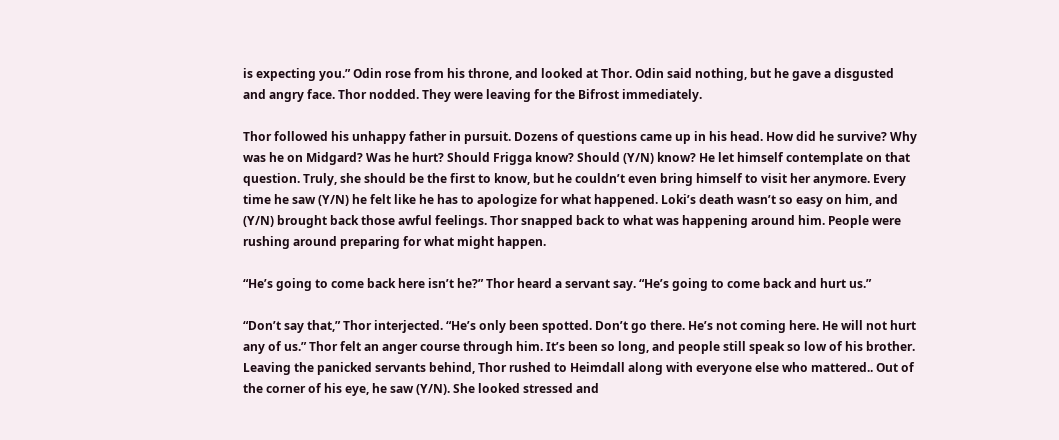is expecting you.” Odin rose from his throne, and looked at Thor. Odin said nothing, but he gave a disgusted and angry face. Thor nodded. They were leaving for the Bifrost immediately.

Thor followed his unhappy father in pursuit. Dozens of questions came up in his head. How did he survive? Why was he on Midgard? Was he hurt? Should Frigga know? Should (Y/N) know? He let himself contemplate on that question. Truly, she should be the first to know, but he couldn’t even bring himself to visit her anymore. Every time he saw (Y/N) he felt like he has to apologize for what happened. Loki’s death wasn’t so easy on him, and (Y/N) brought back those awful feelings. Thor snapped back to what was happening around him. People were rushing around preparing for what might happen.

“He’s going to come back here isn’t he?” Thor heard a servant say. “He’s going to come back and hurt us.”

“Don’t say that,” Thor interjected. “He’s only been spotted. Don’t go there. He’s not coming here. He will not hurt any of us.” Thor felt an anger course through him. It’s been so long, and people still speak so low of his brother. Leaving the panicked servants behind, Thor rushed to Heimdall along with everyone else who mattered.. Out of the corner of his eye, he saw (Y/N). She looked stressed and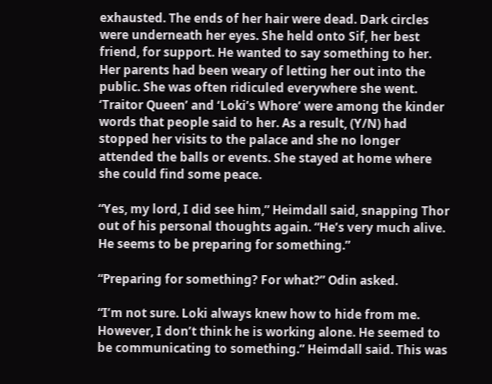exhausted. The ends of her hair were dead. Dark circles were underneath her eyes. She held onto Sif, her best friend, for support. He wanted to say something to her. Her parents had been weary of letting her out into the public. She was often ridiculed everywhere she went. ‘Traitor Queen’ and ‘Loki’s Whore’ were among the kinder words that people said to her. As a result, (Y/N) had stopped her visits to the palace and she no longer attended the balls or events. She stayed at home where she could find some peace.

“Yes, my lord, I did see him,” Heimdall said, snapping Thor out of his personal thoughts again. “He’s very much alive. He seems to be preparing for something.”

“Preparing for something? For what?” Odin asked.

“I’m not sure. Loki always knew how to hide from me. However, I don’t think he is working alone. He seemed to be communicating to something.” Heimdall said. This was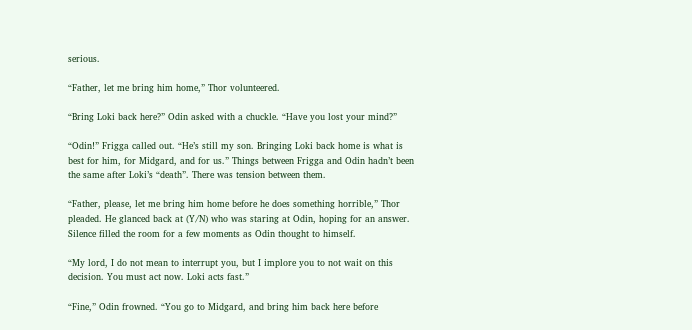serious.

“Father, let me bring him home,” Thor volunteered.

“Bring Loki back here?” Odin asked with a chuckle. “Have you lost your mind?”

“Odin!” Frigga called out. “He’s still my son. Bringing Loki back home is what is best for him, for Midgard, and for us.” Things between Frigga and Odin hadn’t been the same after Loki’s “death”. There was tension between them.

“Father, please, let me bring him home before he does something horrible,” Thor pleaded. He glanced back at (Y/N) who was staring at Odin, hoping for an answer. Silence filled the room for a few moments as Odin thought to himself.

“My lord, I do not mean to interrupt you, but I implore you to not wait on this decision. You must act now. Loki acts fast.”

“Fine,” Odin frowned. “You go to Midgard, and bring him back here before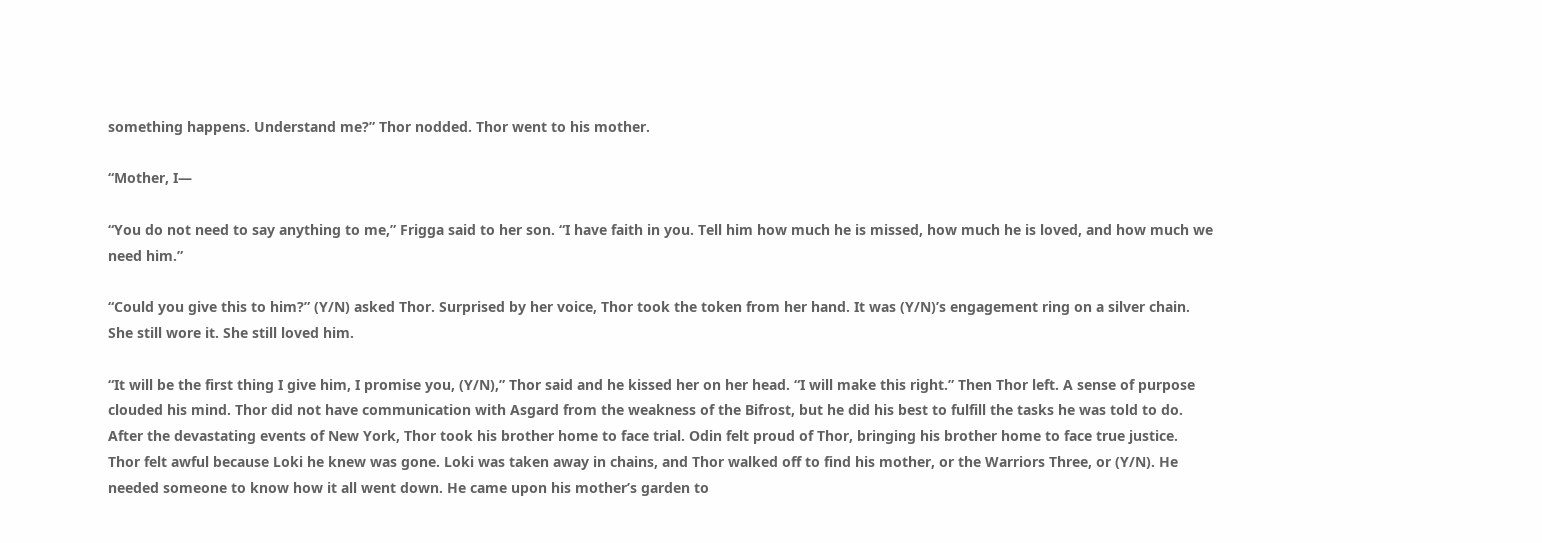something happens. Understand me?” Thor nodded. Thor went to his mother.

“Mother, I—

“You do not need to say anything to me,” Frigga said to her son. “I have faith in you. Tell him how much he is missed, how much he is loved, and how much we need him.”

“Could you give this to him?” (Y/N) asked Thor. Surprised by her voice, Thor took the token from her hand. It was (Y/N)’s engagement ring on a silver chain. She still wore it. She still loved him.

“It will be the first thing I give him, I promise you, (Y/N),” Thor said and he kissed her on her head. “I will make this right.” Then Thor left. A sense of purpose clouded his mind. Thor did not have communication with Asgard from the weakness of the Bifrost, but he did his best to fulfill the tasks he was told to do. After the devastating events of New York, Thor took his brother home to face trial. Odin felt proud of Thor, bringing his brother home to face true justice. Thor felt awful because Loki he knew was gone. Loki was taken away in chains, and Thor walked off to find his mother, or the Warriors Three, or (Y/N). He needed someone to know how it all went down. He came upon his mother’s garden to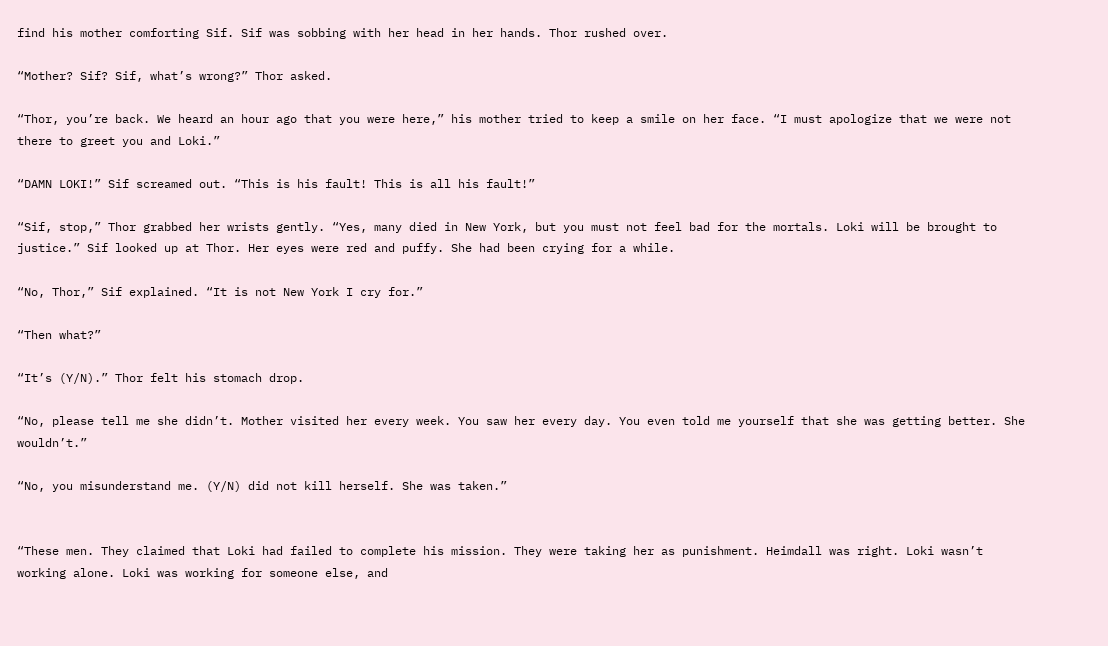find his mother comforting Sif. Sif was sobbing with her head in her hands. Thor rushed over.

“Mother? Sif? Sif, what’s wrong?” Thor asked.

“Thor, you’re back. We heard an hour ago that you were here,” his mother tried to keep a smile on her face. “I must apologize that we were not there to greet you and Loki.”

“DAMN LOKI!” Sif screamed out. “This is his fault! This is all his fault!”

“Sif, stop,” Thor grabbed her wrists gently. “Yes, many died in New York, but you must not feel bad for the mortals. Loki will be brought to justice.” Sif looked up at Thor. Her eyes were red and puffy. She had been crying for a while.

“No, Thor,” Sif explained. “It is not New York I cry for.”

“Then what?”

“It’s (Y/N).” Thor felt his stomach drop.

“No, please tell me she didn’t. Mother visited her every week. You saw her every day. You even told me yourself that she was getting better. She wouldn’t.”

“No, you misunderstand me. (Y/N) did not kill herself. She was taken.”


“These men. They claimed that Loki had failed to complete his mission. They were taking her as punishment. Heimdall was right. Loki wasn’t working alone. Loki was working for someone else, and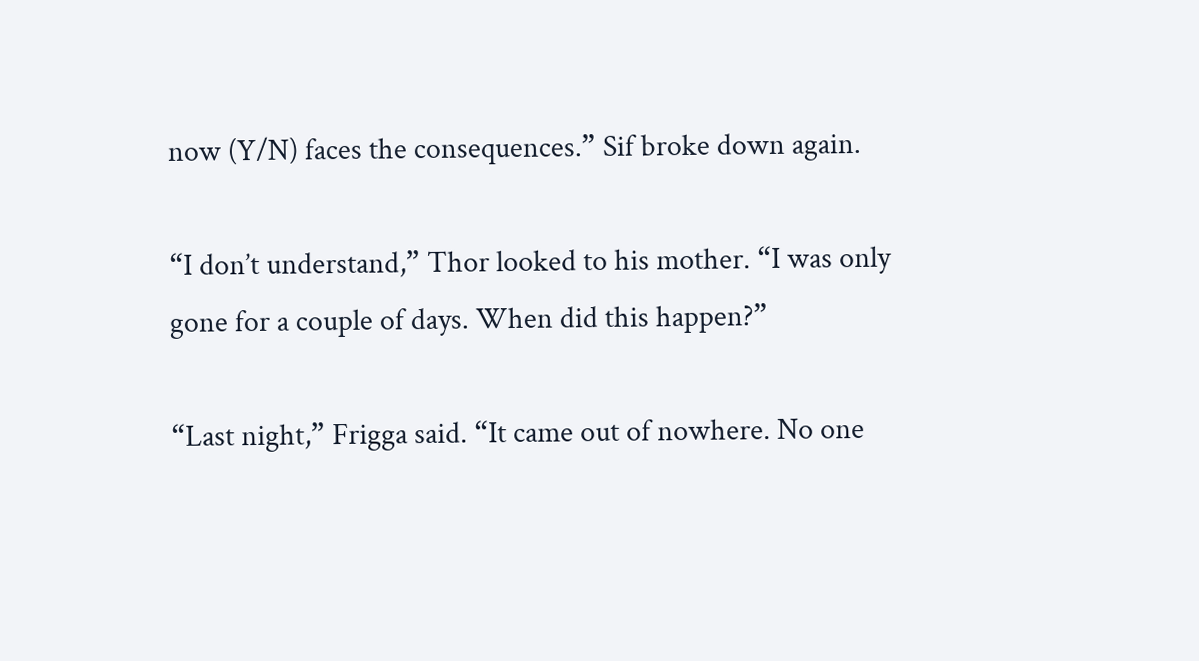now (Y/N) faces the consequences.” Sif broke down again.

“I don’t understand,” Thor looked to his mother. “I was only gone for a couple of days. When did this happen?”

“Last night,” Frigga said. “It came out of nowhere. No one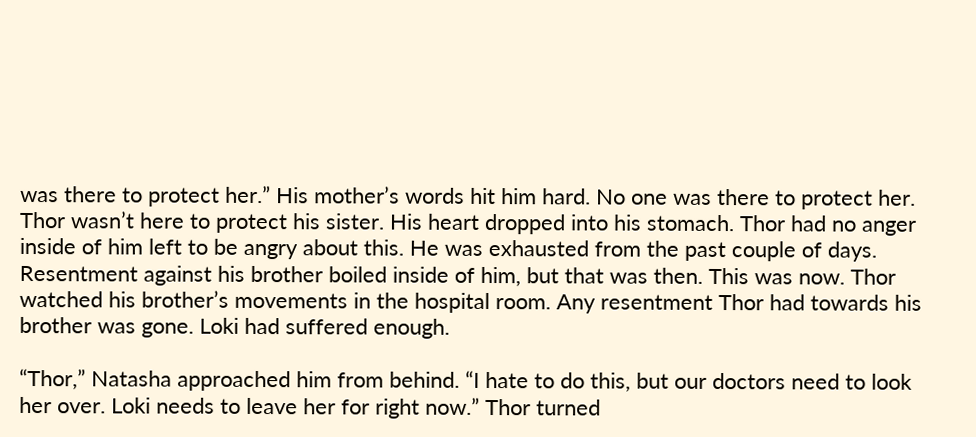was there to protect her.” His mother’s words hit him hard. No one was there to protect her. Thor wasn’t here to protect his sister. His heart dropped into his stomach. Thor had no anger inside of him left to be angry about this. He was exhausted from the past couple of days. Resentment against his brother boiled inside of him, but that was then. This was now. Thor watched his brother’s movements in the hospital room. Any resentment Thor had towards his brother was gone. Loki had suffered enough.

“Thor,” Natasha approached him from behind. “I hate to do this, but our doctors need to look her over. Loki needs to leave her for right now.” Thor turned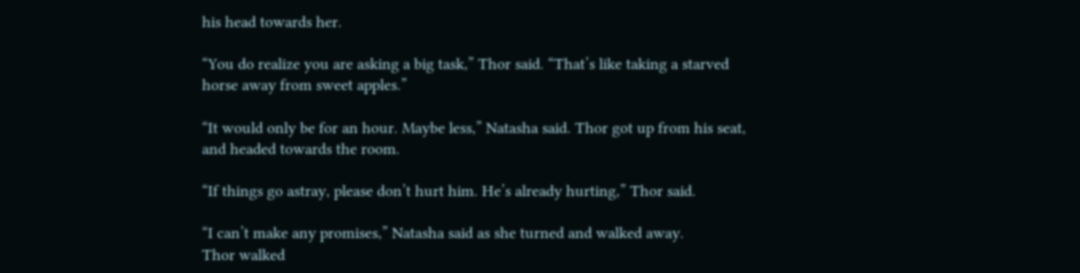his head towards her.

“You do realize you are asking a big task,” Thor said. “That’s like taking a starved horse away from sweet apples.”

“It would only be for an hour. Maybe less,” Natasha said. Thor got up from his seat, and headed towards the room.

“If things go astray, please don’t hurt him. He’s already hurting,” Thor said.

“I can’t make any promises,” Natasha said as she turned and walked away.
Thor walked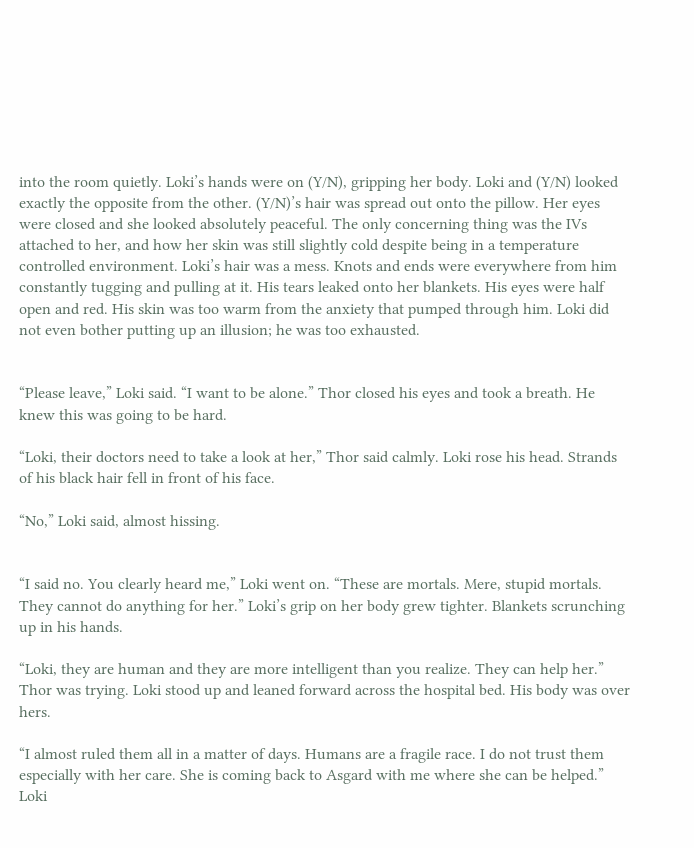into the room quietly. Loki’s hands were on (Y/N), gripping her body. Loki and (Y/N) looked exactly the opposite from the other. (Y/N)’s hair was spread out onto the pillow. Her eyes were closed and she looked absolutely peaceful. The only concerning thing was the IVs attached to her, and how her skin was still slightly cold despite being in a temperature controlled environment. Loki’s hair was a mess. Knots and ends were everywhere from him constantly tugging and pulling at it. His tears leaked onto her blankets. His eyes were half open and red. His skin was too warm from the anxiety that pumped through him. Loki did not even bother putting up an illusion; he was too exhausted.


“Please leave,” Loki said. “I want to be alone.” Thor closed his eyes and took a breath. He knew this was going to be hard.

“Loki, their doctors need to take a look at her,” Thor said calmly. Loki rose his head. Strands of his black hair fell in front of his face.

“No,” Loki said, almost hissing.


“I said no. You clearly heard me,” Loki went on. “These are mortals. Mere, stupid mortals. They cannot do anything for her.” Loki’s grip on her body grew tighter. Blankets scrunching up in his hands.

“Loki, they are human and they are more intelligent than you realize. They can help her.” Thor was trying. Loki stood up and leaned forward across the hospital bed. His body was over hers.

“I almost ruled them all in a matter of days. Humans are a fragile race. I do not trust them especially with her care. She is coming back to Asgard with me where she can be helped.” Loki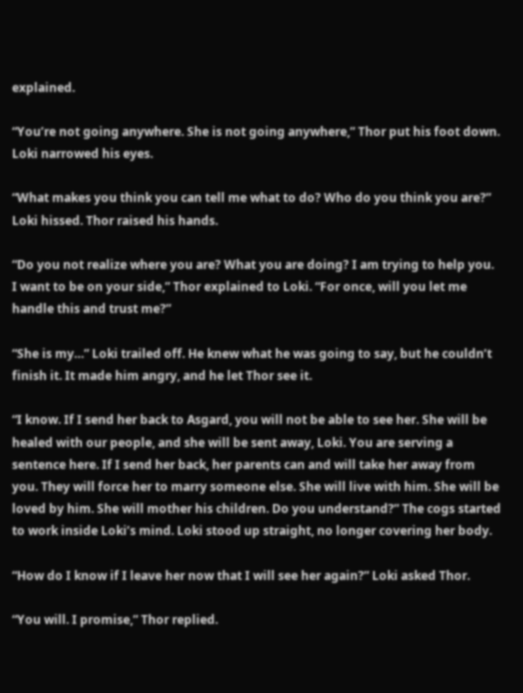explained.

“You’re not going anywhere. She is not going anywhere,” Thor put his foot down. Loki narrowed his eyes.

“What makes you think you can tell me what to do? Who do you think you are?” Loki hissed. Thor raised his hands.

“Do you not realize where you are? What you are doing? I am trying to help you. I want to be on your side,” Thor explained to Loki. “For once, will you let me handle this and trust me?”

“She is my…” Loki trailed off. He knew what he was going to say, but he couldn’t finish it. It made him angry, and he let Thor see it.

“I know. If I send her back to Asgard, you will not be able to see her. She will be healed with our people, and she will be sent away, Loki. You are serving a sentence here. If I send her back, her parents can and will take her away from you. They will force her to marry someone else. She will live with him. She will be loved by him. She will mother his children. Do you understand?” The cogs started to work inside Loki’s mind. Loki stood up straight, no longer covering her body.

“How do I know if I leave her now that I will see her again?” Loki asked Thor.

“You will. I promise,” Thor replied.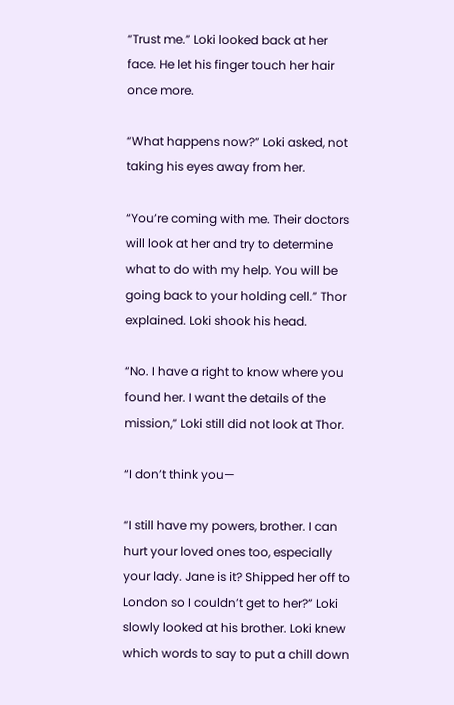“Trust me.” Loki looked back at her face. He let his finger touch her hair once more.

“What happens now?” Loki asked, not taking his eyes away from her.

“You’re coming with me. Their doctors will look at her and try to determine what to do with my help. You will be going back to your holding cell.” Thor explained. Loki shook his head.

“No. I have a right to know where you found her. I want the details of the mission,” Loki still did not look at Thor.

“I don’t think you—

“I still have my powers, brother. I can hurt your loved ones too, especially your lady. Jane is it? Shipped her off to London so I couldn’t get to her?” Loki slowly looked at his brother. Loki knew which words to say to put a chill down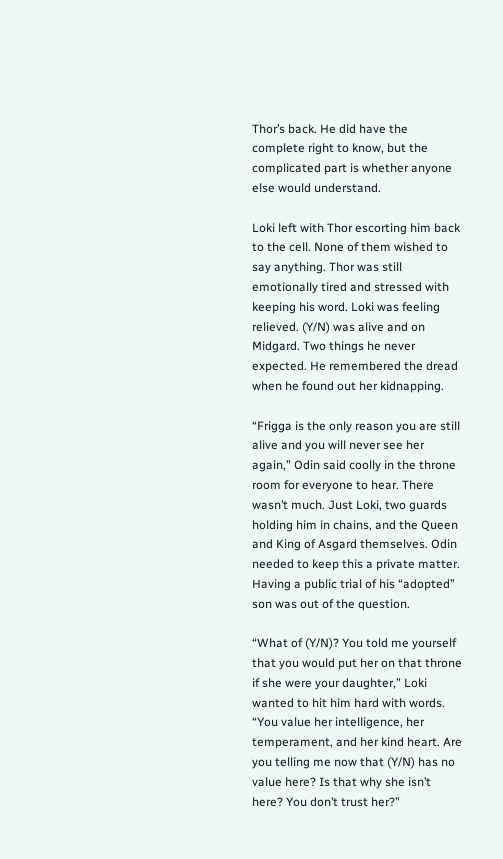Thor’s back. He did have the complete right to know, but the complicated part is whether anyone else would understand.

Loki left with Thor escorting him back to the cell. None of them wished to say anything. Thor was still emotionally tired and stressed with keeping his word. Loki was feeling relieved. (Y/N) was alive and on Midgard. Two things he never expected. He remembered the dread when he found out her kidnapping.

“Frigga is the only reason you are still alive and you will never see her again,” Odin said coolly in the throne room for everyone to hear. There wasn’t much. Just Loki, two guards holding him in chains, and the Queen and King of Asgard themselves. Odin needed to keep this a private matter. Having a public trial of his “adopted” son was out of the question.

“What of (Y/N)? You told me yourself that you would put her on that throne if she were your daughter,” Loki wanted to hit him hard with words. “You value her intelligence, her temperament, and her kind heart. Are you telling me now that (Y/N) has no value here? Is that why she isn’t here? You don’t trust her?”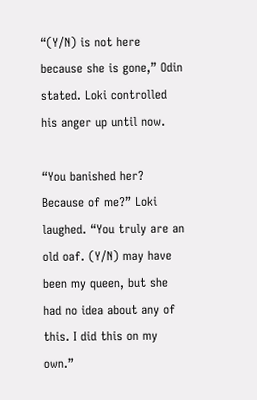“(Y/N) is not here because she is gone,” Odin stated. Loki controlled his anger up until now.

“You banished her? Because of me?” Loki laughed. “You truly are an old oaf. (Y/N) may have been my queen, but she had no idea about any of this. I did this on my own.”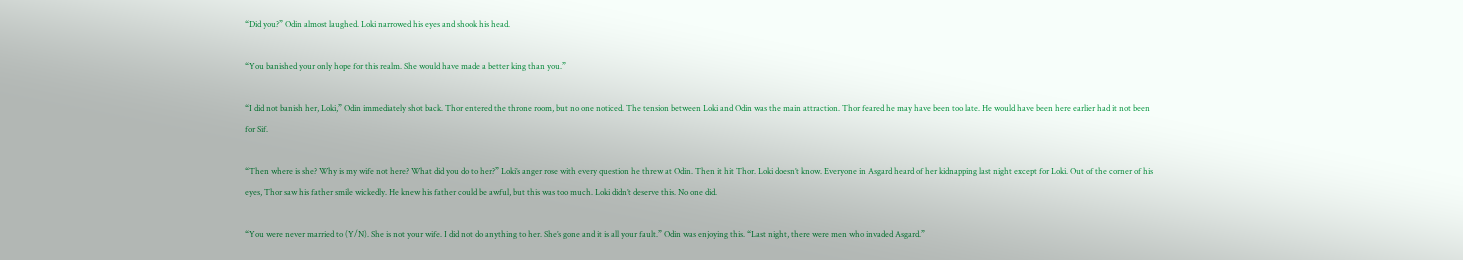“Did you?” Odin almost laughed. Loki narrowed his eyes and shook his head.

“You banished your only hope for this realm. She would have made a better king than you.”

“I did not banish her, Loki,” Odin immediately shot back. Thor entered the throne room, but no one noticed. The tension between Loki and Odin was the main attraction. Thor feared he may have been too late. He would have been here earlier had it not been for Sif.

“Then where is she? Why is my wife not here? What did you do to her?” Loki’s anger rose with every question he threw at Odin. Then it hit Thor. Loki doesn’t know. Everyone in Asgard heard of her kidnapping last night except for Loki. Out of the corner of his eyes, Thor saw his father smile wickedly. He knew his father could be awful, but this was too much. Loki didn’t deserve this. No one did.

“You were never married to (Y/N). She is not your wife. I did not do anything to her. She’s gone and it is all your fault.” Odin was enjoying this. “Last night, there were men who invaded Asgard.”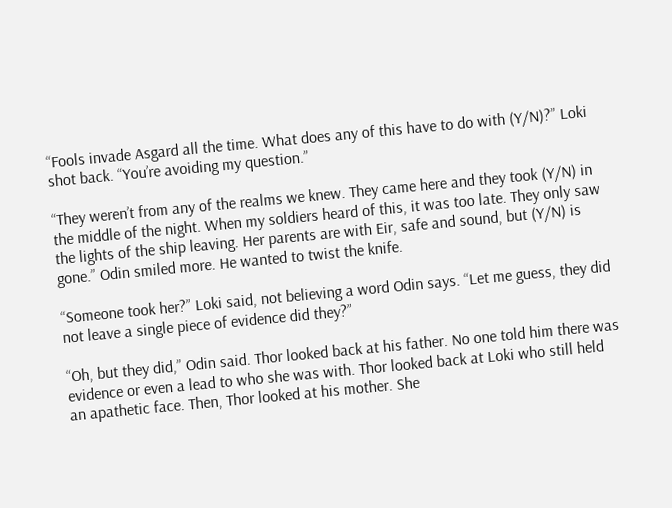“Fools invade Asgard all the time. What does any of this have to do with (Y/N)?” Loki shot back. “You’re avoiding my question.”

“They weren’t from any of the realms we knew. They came here and they took (Y/N) in the middle of the night. When my soldiers heard of this, it was too late. They only saw the lights of the ship leaving. Her parents are with Eir, safe and sound, but (Y/N) is gone.” Odin smiled more. He wanted to twist the knife.

“Someone took her?” Loki said, not believing a word Odin says. “Let me guess, they did not leave a single piece of evidence did they?”

“Oh, but they did,” Odin said. Thor looked back at his father. No one told him there was evidence or even a lead to who she was with. Thor looked back at Loki who still held an apathetic face. Then, Thor looked at his mother. She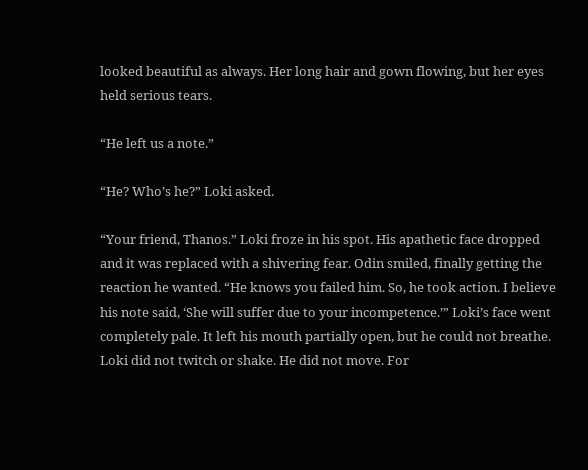looked beautiful as always. Her long hair and gown flowing, but her eyes held serious tears.

“He left us a note.”

“He? Who’s he?” Loki asked.

“Your friend, Thanos.” Loki froze in his spot. His apathetic face dropped and it was replaced with a shivering fear. Odin smiled, finally getting the reaction he wanted. “He knows you failed him. So, he took action. I believe his note said, ‘She will suffer due to your incompetence.’” Loki’s face went completely pale. It left his mouth partially open, but he could not breathe. Loki did not twitch or shake. He did not move. For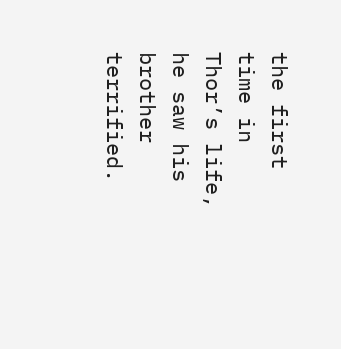the first time in Thor’s life, he saw his brother terrified.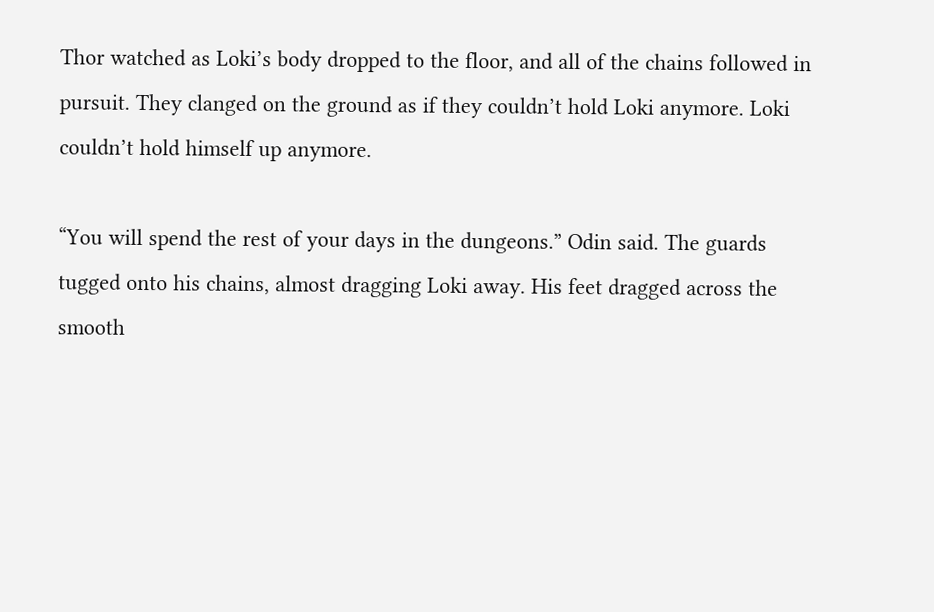Thor watched as Loki’s body dropped to the floor, and all of the chains followed in pursuit. They clanged on the ground as if they couldn’t hold Loki anymore. Loki couldn’t hold himself up anymore.

“You will spend the rest of your days in the dungeons.” Odin said. The guards tugged onto his chains, almost dragging Loki away. His feet dragged across the smooth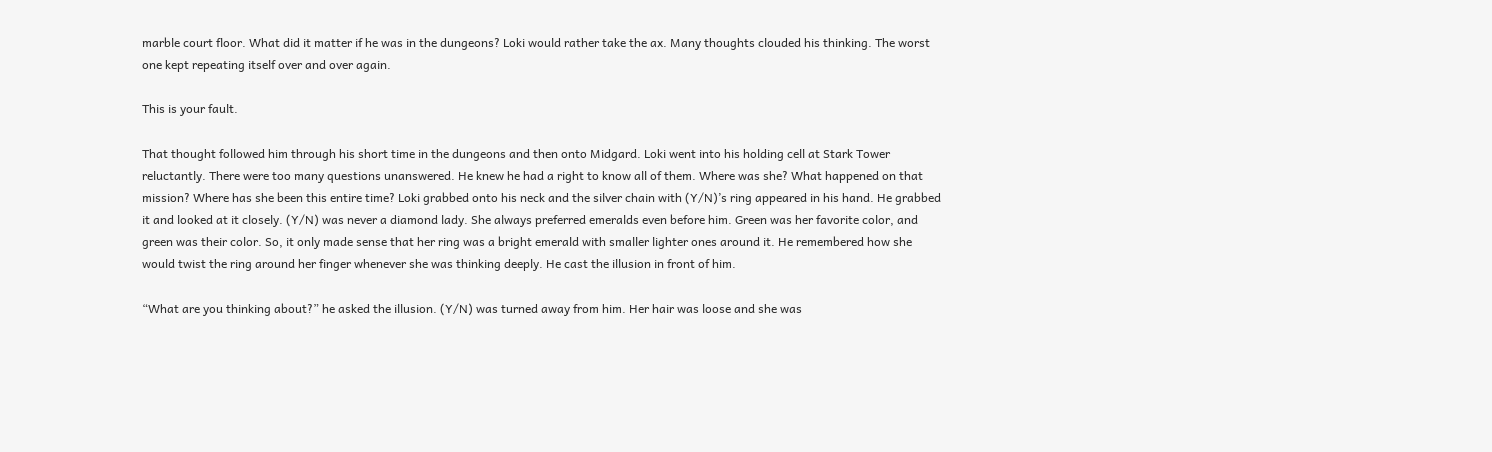marble court floor. What did it matter if he was in the dungeons? Loki would rather take the ax. Many thoughts clouded his thinking. The worst one kept repeating itself over and over again.

This is your fault.

That thought followed him through his short time in the dungeons and then onto Midgard. Loki went into his holding cell at Stark Tower reluctantly. There were too many questions unanswered. He knew he had a right to know all of them. Where was she? What happened on that mission? Where has she been this entire time? Loki grabbed onto his neck and the silver chain with (Y/N)’s ring appeared in his hand. He grabbed it and looked at it closely. (Y/N) was never a diamond lady. She always preferred emeralds even before him. Green was her favorite color, and green was their color. So, it only made sense that her ring was a bright emerald with smaller lighter ones around it. He remembered how she would twist the ring around her finger whenever she was thinking deeply. He cast the illusion in front of him.

“What are you thinking about?” he asked the illusion. (Y/N) was turned away from him. Her hair was loose and she was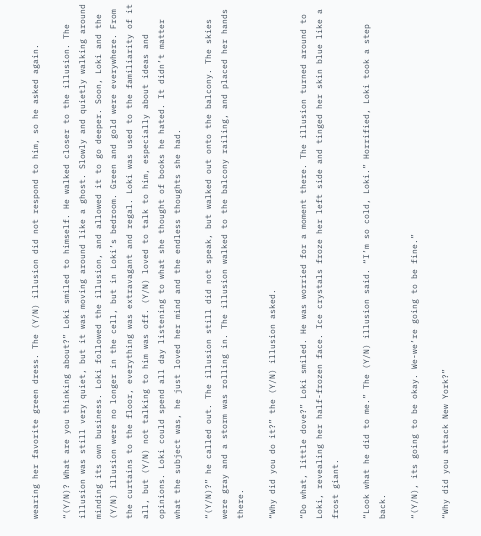wearing her favorite green dress. The (Y/N) illusion did not respond to him, so he asked again.

“(Y/N)? What are you thinking about?” Loki smiled to himself. He walked closer to the illusion. The illusion was still very quiet, but it was moving around like a ghost. Slowly and quietly walking around minding its own business. Loki followed the illusion, and allowed it to go deeper. Soon, Loki and the (Y/N) illusion were no longer in the cell, but in Loki’s bedroom. Green and gold were everywhere. From the curtains to the floor, everything was extravagant and regal. Loki was used to the familiarity of it all, but (Y/N) not talking to him was off. (Y/N) loved to talk to him, especially about ideas and opinions. Loki could spend all day listening to what she thought of books he hated. It didn’t matter what the subject was, he just loved her mind and the endless thoughts she had.

“(Y/N)?” he called out. The illusion still did not speak, but walked out onto the balcony. The skies were gray and a storm was rolling in. The illusion walked to the balcony railing, and placed her hands there.

“Why did you do it?” the (Y/N) illusion asked.

“Do what, little dove?” Loki smiled. He was worried for a moment there. The illusion turned around to Loki, revealing her half-frozen face. Ice crystals froze her left side and tinged her skin blue like a frost giant.

“Look what he did to me.” The (Y/N) illusion said. “I’m so cold, Loki.” Horrified, Loki took a step back.

“(Y/N), its going to be okay. We-we’re going to be fine.”

“Why did you attack New York?”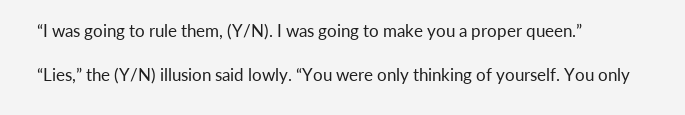“I was going to rule them, (Y/N). I was going to make you a proper queen.”

“Lies,” the (Y/N) illusion said lowly. “You were only thinking of yourself. You only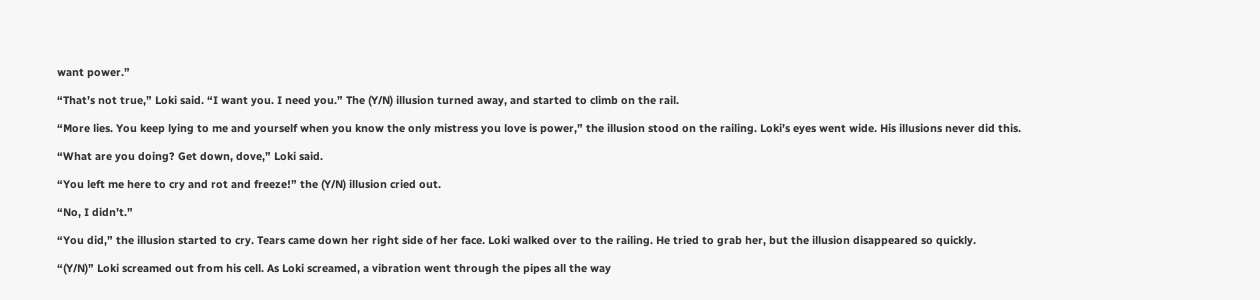want power.”

“That’s not true,” Loki said. “I want you. I need you.” The (Y/N) illusion turned away, and started to climb on the rail.

“More lies. You keep lying to me and yourself when you know the only mistress you love is power,” the illusion stood on the railing. Loki’s eyes went wide. His illusions never did this.

“What are you doing? Get down, dove,” Loki said.

“You left me here to cry and rot and freeze!” the (Y/N) illusion cried out.

“No, I didn’t.”

“You did,” the illusion started to cry. Tears came down her right side of her face. Loki walked over to the railing. He tried to grab her, but the illusion disappeared so quickly.

“(Y/N)” Loki screamed out from his cell. As Loki screamed, a vibration went through the pipes all the way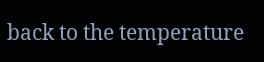back to the temperature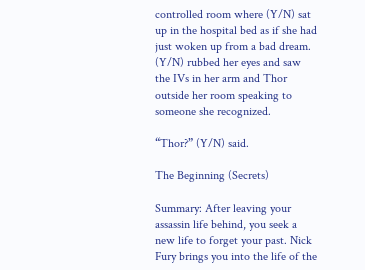controlled room where (Y/N) sat up in the hospital bed as if she had just woken up from a bad dream. (Y/N) rubbed her eyes and saw the IVs in her arm and Thor outside her room speaking to someone she recognized.

“Thor?” (Y/N) said.

The Beginning (Secrets)

Summary: After leaving your assassin life behind, you seek a new life to forget your past. Nick Fury brings you into the life of the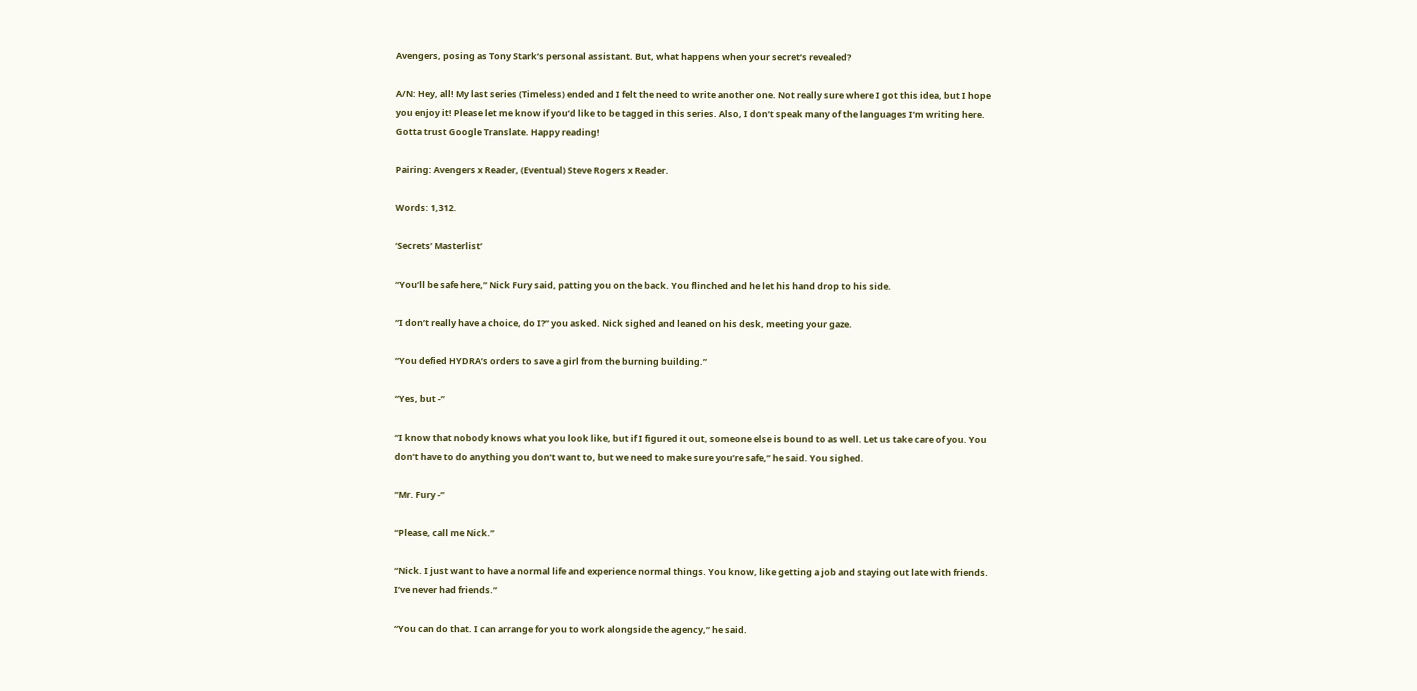Avengers, posing as Tony Stark’s personal assistant. But, what happens when your secret’s revealed?

A/N: Hey, all! My last series (Timeless) ended and I felt the need to write another one. Not really sure where I got this idea, but I hope you enjoy it! Please let me know if you’d like to be tagged in this series. Also, I don’t speak many of the languages I’m writing here. Gotta trust Google Translate. Happy reading!

Pairing: Avengers x Reader, (Eventual) Steve Rogers x Reader.

Words: 1,312.

‘Secrets’ Masterlist’

“You’ll be safe here,” Nick Fury said, patting you on the back. You flinched and he let his hand drop to his side.

“I don’t really have a choice, do I?” you asked. Nick sighed and leaned on his desk, meeting your gaze.

“You defied HYDRA’s orders to save a girl from the burning building.”

“Yes, but -”

“I know that nobody knows what you look like, but if I figured it out, someone else is bound to as well. Let us take care of you. You don’t have to do anything you don’t want to, but we need to make sure you’re safe,” he said. You sighed.

“Mr. Fury -”

“Please, call me Nick.”

“Nick. I just want to have a normal life and experience normal things. You know, like getting a job and staying out late with friends. I’ve never had friends.”

“You can do that. I can arrange for you to work alongside the agency,” he said.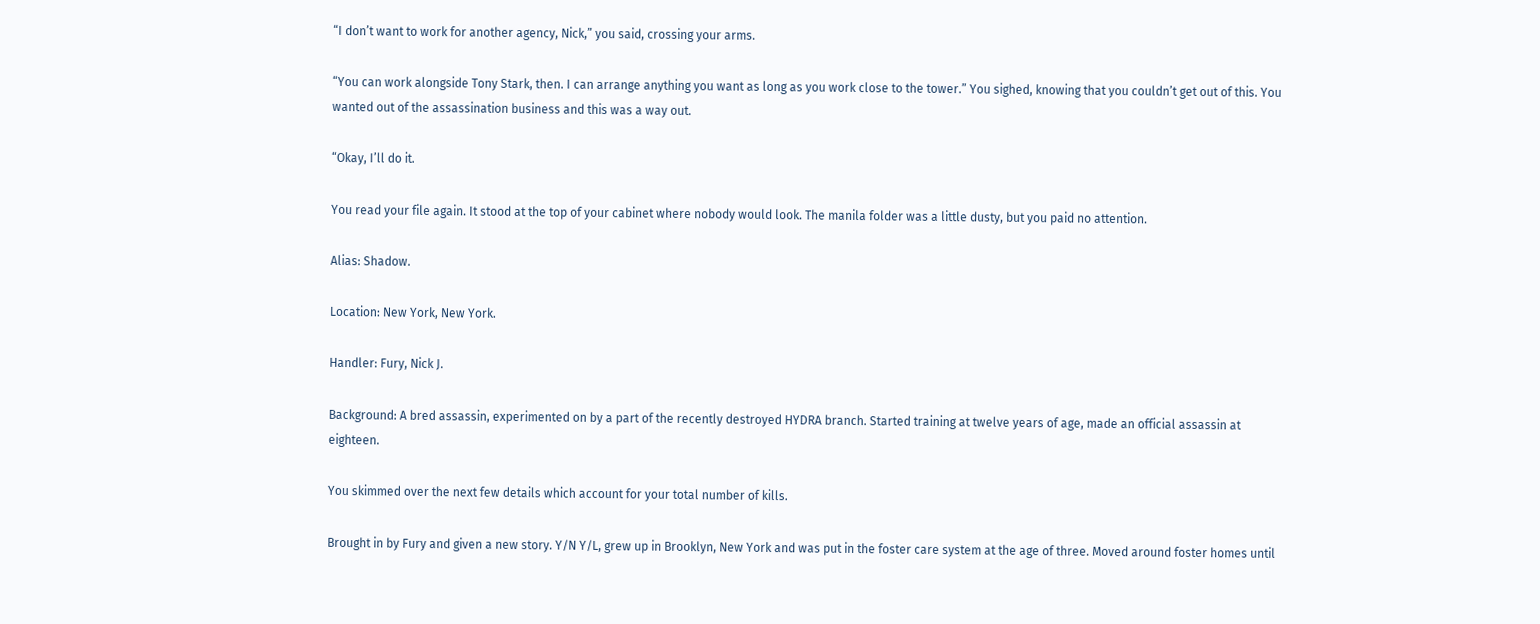“I don’t want to work for another agency, Nick,” you said, crossing your arms.

“You can work alongside Tony Stark, then. I can arrange anything you want as long as you work close to the tower.” You sighed, knowing that you couldn’t get out of this. You wanted out of the assassination business and this was a way out.

“Okay, I’ll do it.

You read your file again. It stood at the top of your cabinet where nobody would look. The manila folder was a little dusty, but you paid no attention.

Alias: Shadow.

Location: New York, New York.

Handler: Fury, Nick J.

Background: A bred assassin, experimented on by a part of the recently destroyed HYDRA branch. Started training at twelve years of age, made an official assassin at eighteen.

You skimmed over the next few details which account for your total number of kills.

Brought in by Fury and given a new story. Y/N Y/L, grew up in Brooklyn, New York and was put in the foster care system at the age of three. Moved around foster homes until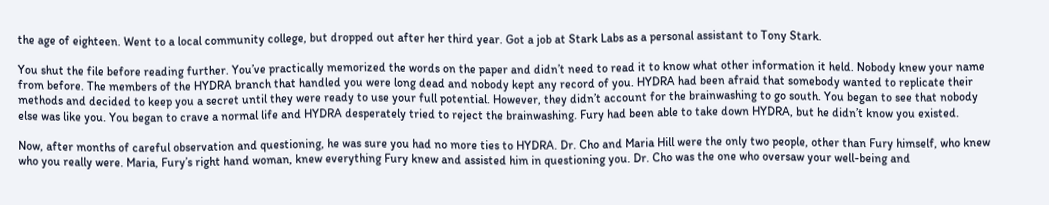the age of eighteen. Went to a local community college, but dropped out after her third year. Got a job at Stark Labs as a personal assistant to Tony Stark.

You shut the file before reading further. You’ve practically memorized the words on the paper and didn’t need to read it to know what other information it held. Nobody knew your name from before. The members of the HYDRA branch that handled you were long dead and nobody kept any record of you. HYDRA had been afraid that somebody wanted to replicate their methods and decided to keep you a secret until they were ready to use your full potential. However, they didn’t account for the brainwashing to go south. You began to see that nobody else was like you. You began to crave a normal life and HYDRA desperately tried to reject the brainwashing. Fury had been able to take down HYDRA, but he didn’t know you existed.

Now, after months of careful observation and questioning, he was sure you had no more ties to HYDRA. Dr. Cho and Maria Hill were the only two people, other than Fury himself, who knew who you really were. Maria, Fury’s right hand woman, knew everything Fury knew and assisted him in questioning you. Dr. Cho was the one who oversaw your well-being and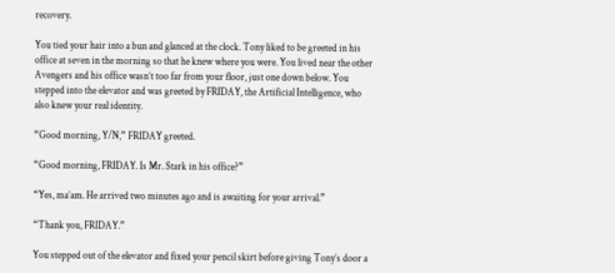recovery.

You tied your hair into a bun and glanced at the clock. Tony liked to be greeted in his office at seven in the morning so that he knew where you were. You lived near the other Avengers and his office wasn’t too far from your floor, just one down below. You stepped into the elevator and was greeted by FRIDAY, the Artificial Intelligence, who also knew your real identity.

“Good morning, Y/N,” FRIDAY greeted.

“Good morning, FRIDAY. Is Mr. Stark in his office?”

“Yes, ma’am. He arrived two minutes ago and is awaiting for your arrival.”

“Thank you, FRIDAY.”

You stepped out of the elevator and fixed your pencil skirt before giving Tony’s door a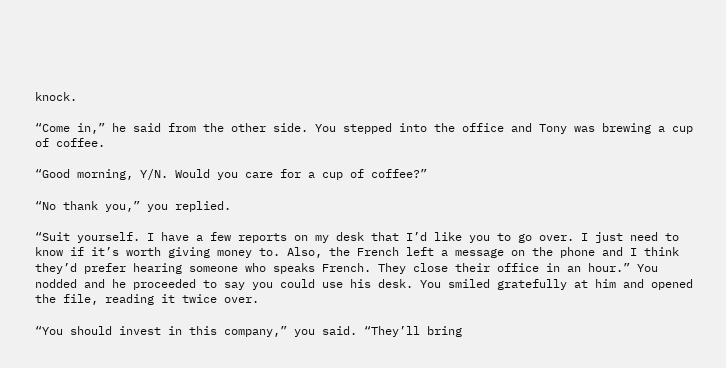knock.

“Come in,” he said from the other side. You stepped into the office and Tony was brewing a cup of coffee.

“Good morning, Y/N. Would you care for a cup of coffee?”

“No thank you,” you replied.

“Suit yourself. I have a few reports on my desk that I’d like you to go over. I just need to know if it’s worth giving money to. Also, the French left a message on the phone and I think they’d prefer hearing someone who speaks French. They close their office in an hour.” You nodded and he proceeded to say you could use his desk. You smiled gratefully at him and opened the file, reading it twice over.

“You should invest in this company,” you said. “They’ll bring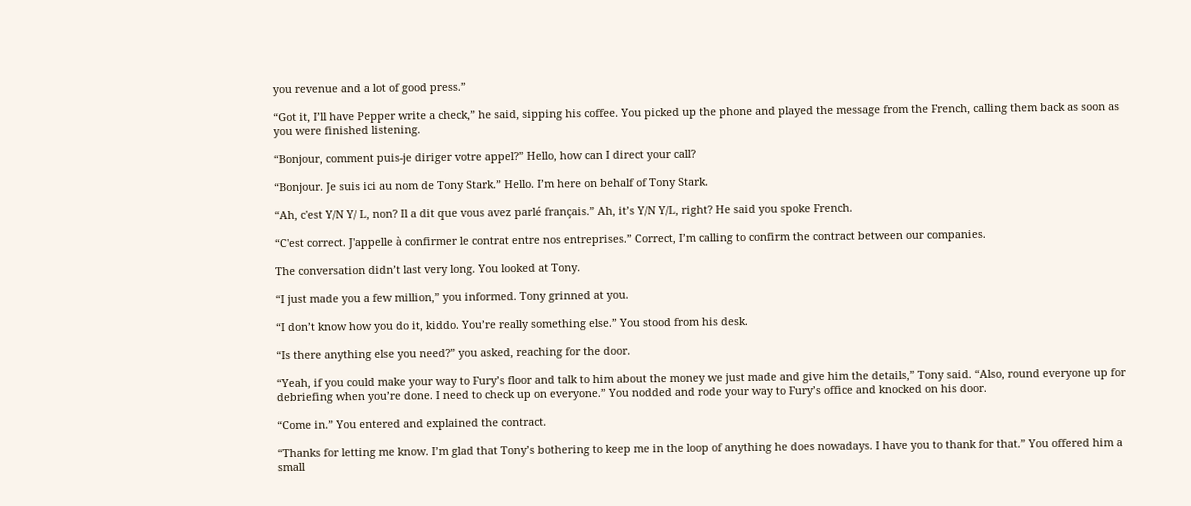you revenue and a lot of good press.”

“Got it, I’ll have Pepper write a check,” he said, sipping his coffee. You picked up the phone and played the message from the French, calling them back as soon as you were finished listening.

“Bonjour, comment puis-je diriger votre appel?” Hello, how can I direct your call?

“Bonjour. Je suis ici au nom de Tony Stark.” Hello. I’m here on behalf of Tony Stark.

“Ah, c'est Y/N Y/ L, non? Il a dit que vous avez parlé français.” Ah, it’s Y/N Y/L, right? He said you spoke French.

“C'est correct. J'appelle à confirmer le contrat entre nos entreprises.” Correct, I’m calling to confirm the contract between our companies.

The conversation didn’t last very long. You looked at Tony.

“I just made you a few million,” you informed. Tony grinned at you.

“I don’t know how you do it, kiddo. You’re really something else.” You stood from his desk.

“Is there anything else you need?” you asked, reaching for the door.

“Yeah, if you could make your way to Fury’s floor and talk to him about the money we just made and give him the details,” Tony said. “Also, round everyone up for debriefing when you’re done. I need to check up on everyone.” You nodded and rode your way to Fury’s office and knocked on his door.

“Come in.” You entered and explained the contract.

“Thanks for letting me know. I’m glad that Tony’s bothering to keep me in the loop of anything he does nowadays. I have you to thank for that.” You offered him a small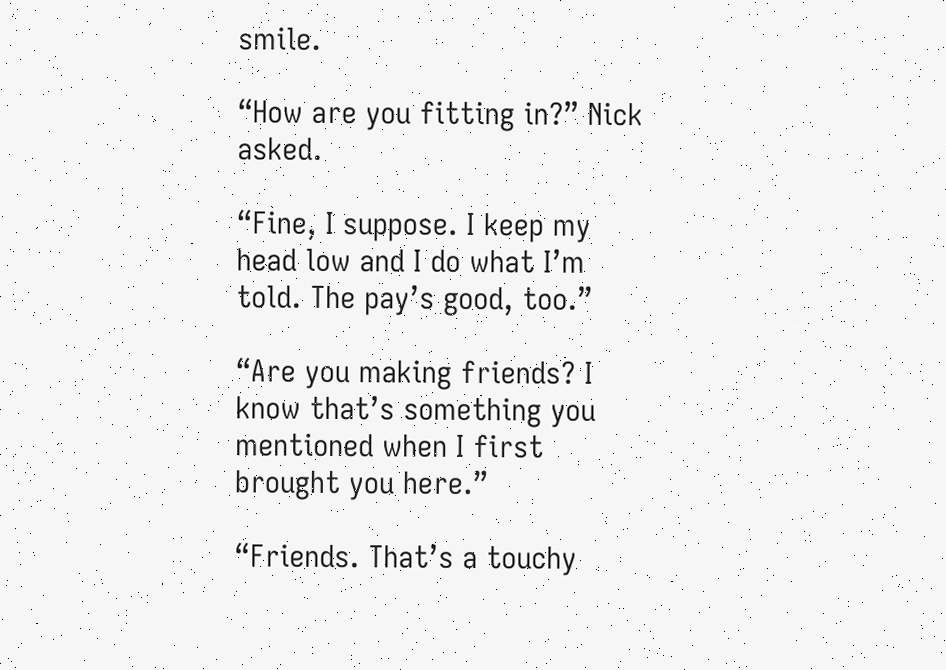smile.

“How are you fitting in?” Nick asked.

“Fine, I suppose. I keep my head low and I do what I’m told. The pay’s good, too.”

“Are you making friends? I know that’s something you mentioned when I first brought you here.”

“Friends. That’s a touchy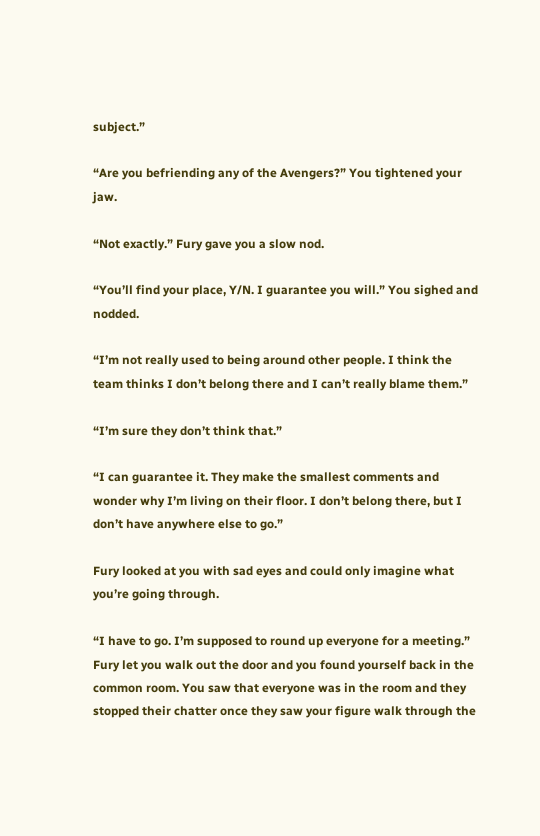subject.”

“Are you befriending any of the Avengers?” You tightened your jaw.

“Not exactly.” Fury gave you a slow nod.

“You’ll find your place, Y/N. I guarantee you will.” You sighed and nodded.

“I’m not really used to being around other people. I think the team thinks I don’t belong there and I can’t really blame them.”

“I’m sure they don’t think that.”

“I can guarantee it. They make the smallest comments and wonder why I’m living on their floor. I don’t belong there, but I don’t have anywhere else to go.”

Fury looked at you with sad eyes and could only imagine what you’re going through.

“I have to go. I’m supposed to round up everyone for a meeting.” Fury let you walk out the door and you found yourself back in the common room. You saw that everyone was in the room and they stopped their chatter once they saw your figure walk through the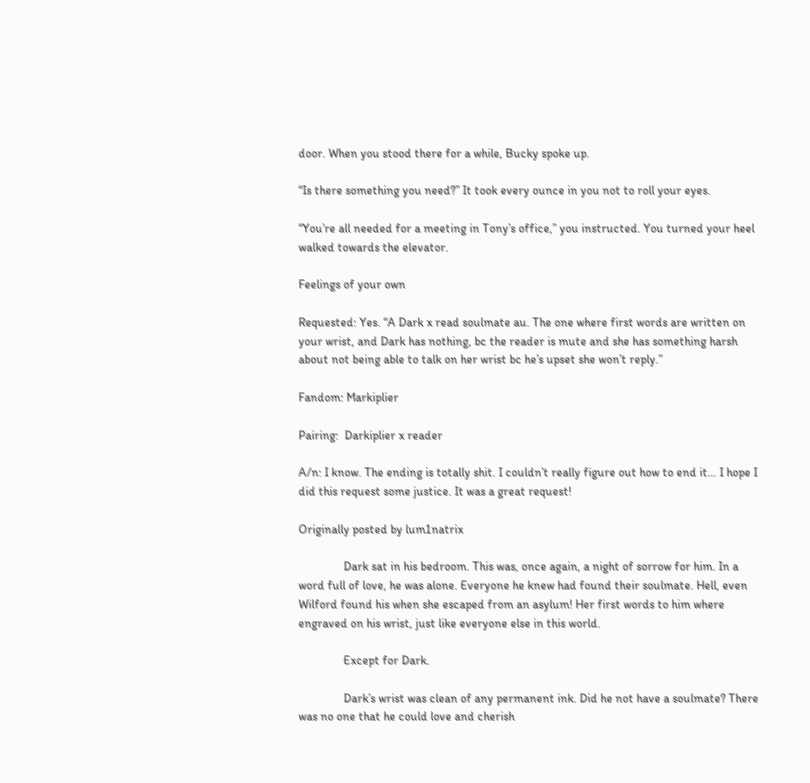door. When you stood there for a while, Bucky spoke up.

“Is there something you need?” It took every ounce in you not to roll your eyes.

“You’re all needed for a meeting in Tony’s office,” you instructed. You turned your heel walked towards the elevator.

Feelings of your own

Requested: Yes. “A Dark x read soulmate au. The one where first words are written on your wrist, and Dark has nothing, bc the reader is mute and she has something harsh about not being able to talk on her wrist bc he’s upset she won’t reply.”

Fandom: Markiplier

Pairing:  Darkiplier x reader

A/n: I know. The ending is totally shit. I couldn’t really figure out how to end it… I hope I did this request some justice. It was a great request!

Originally posted by lum1natrix

               Dark sat in his bedroom. This was, once again, a night of sorrow for him. In a word full of love, he was alone. Everyone he knew had found their soulmate. Hell, even Wilford found his when she escaped from an asylum! Her first words to him where engraved on his wrist, just like everyone else in this world.

               Except for Dark.

               Dark’s wrist was clean of any permanent ink. Did he not have a soulmate? There was no one that he could love and cherish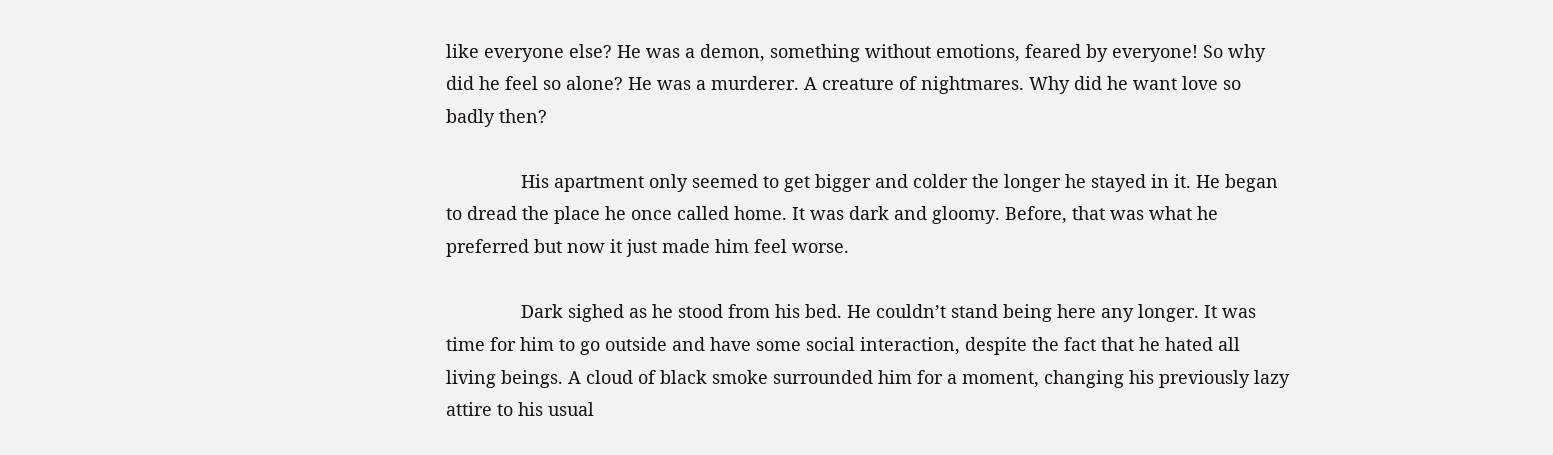like everyone else? He was a demon, something without emotions, feared by everyone! So why did he feel so alone? He was a murderer. A creature of nightmares. Why did he want love so badly then?

               His apartment only seemed to get bigger and colder the longer he stayed in it. He began to dread the place he once called home. It was dark and gloomy. Before, that was what he preferred but now it just made him feel worse.

               Dark sighed as he stood from his bed. He couldn’t stand being here any longer. It was time for him to go outside and have some social interaction, despite the fact that he hated all living beings. A cloud of black smoke surrounded him for a moment, changing his previously lazy attire to his usual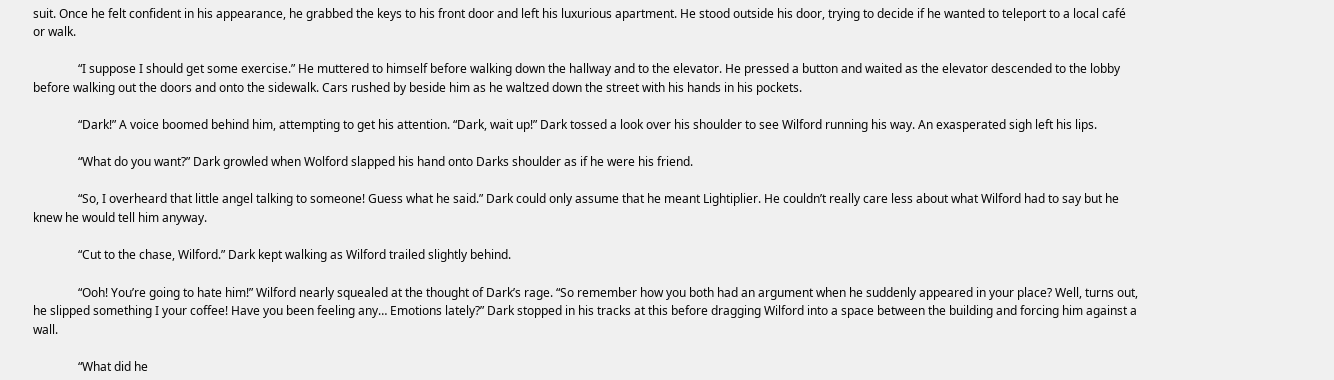suit. Once he felt confident in his appearance, he grabbed the keys to his front door and left his luxurious apartment. He stood outside his door, trying to decide if he wanted to teleport to a local café or walk.

               “I suppose I should get some exercise.” He muttered to himself before walking down the hallway and to the elevator. He pressed a button and waited as the elevator descended to the lobby before walking out the doors and onto the sidewalk. Cars rushed by beside him as he waltzed down the street with his hands in his pockets.

               “Dark!” A voice boomed behind him, attempting to get his attention. “Dark, wait up!” Dark tossed a look over his shoulder to see Wilford running his way. An exasperated sigh left his lips.

               “What do you want?” Dark growled when Wolford slapped his hand onto Darks shoulder as if he were his friend.

               “So, I overheard that little angel talking to someone! Guess what he said.” Dark could only assume that he meant Lightiplier. He couldn’t really care less about what Wilford had to say but he knew he would tell him anyway.

               “Cut to the chase, Wilford.” Dark kept walking as Wilford trailed slightly behind.

               “Ooh! You’re going to hate him!” Wilford nearly squealed at the thought of Dark’s rage. “So remember how you both had an argument when he suddenly appeared in your place? Well, turns out, he slipped something I your coffee! Have you been feeling any… Emotions lately?” Dark stopped in his tracks at this before dragging Wilford into a space between the building and forcing him against a wall.

               “What did he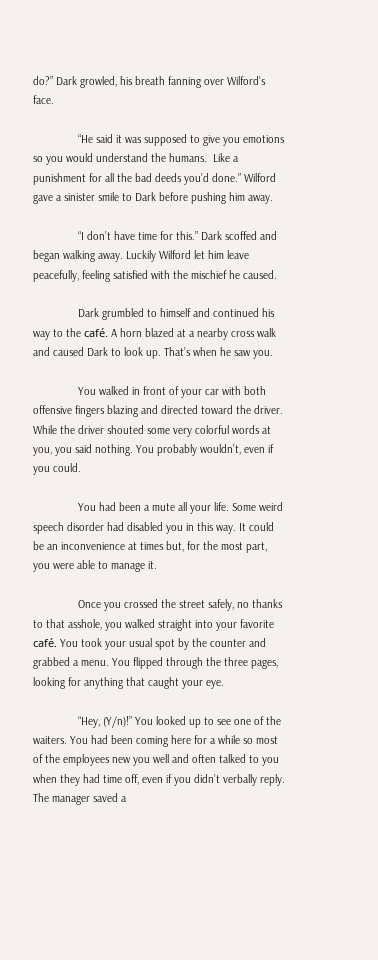do?” Dark growled, his breath fanning over Wilford’s face.

               “He said it was supposed to give you emotions so you would understand the humans.  Like a punishment for all the bad deeds you’d done.” Wilford gave a sinister smile to Dark before pushing him away.

               “I don’t have time for this.” Dark scoffed and began walking away. Luckily Wilford let him leave peacefully, feeling satisfied with the mischief he caused.

               Dark grumbled to himself and continued his way to the café. A horn blazed at a nearby cross walk and caused Dark to look up. That’s when he saw you.

               You walked in front of your car with both offensive fingers blazing and directed toward the driver. While the driver shouted some very colorful words at you, you said nothing. You probably wouldn’t, even if you could.

               You had been a mute all your life. Some weird speech disorder had disabled you in this way. It could be an inconvenience at times but, for the most part, you were able to manage it.

               Once you crossed the street safely, no thanks to that asshole, you walked straight into your favorite café. You took your usual spot by the counter and grabbed a menu. You flipped through the three pages, looking for anything that caught your eye.

               “Hey, (Y/n)!” You looked up to see one of the waiters. You had been coming here for a while so most of the employees new you well and often talked to you when they had time off, even if you didn’t verbally reply. The manager saved a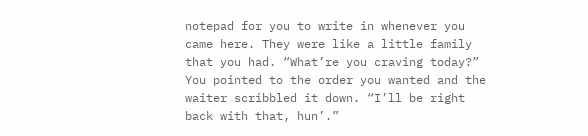notepad for you to write in whenever you came here. They were like a little family that you had. “What’re you craving today?”  You pointed to the order you wanted and the waiter scribbled it down. “I’ll be right back with that, hun’.”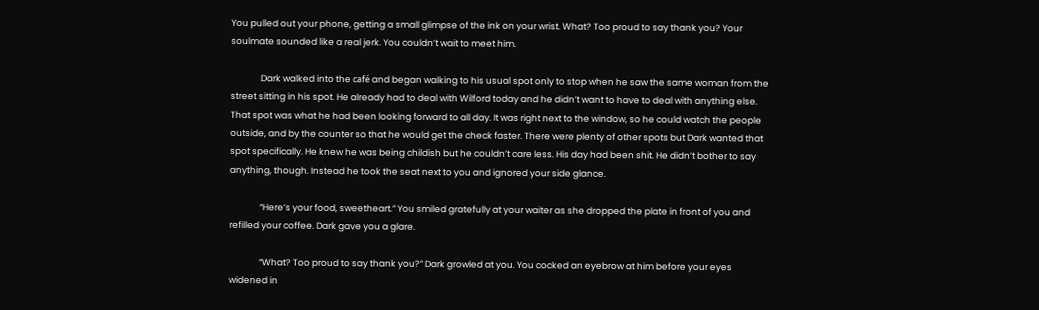You pulled out your phone, getting a small glimpse of the ink on your wrist. What? Too proud to say thank you? Your soulmate sounded like a real jerk. You couldn’t wait to meet him.

               Dark walked into the café and began walking to his usual spot only to stop when he saw the same woman from the street sitting in his spot. He already had to deal with Wilford today and he didn’t want to have to deal with anything else. That spot was what he had been looking forward to all day. It was right next to the window, so he could watch the people outside, and by the counter so that he would get the check faster. There were plenty of other spots but Dark wanted that spot specifically. He knew he was being childish but he couldn’t care less. His day had been shit. He didn’t bother to say anything, though. Instead he took the seat next to you and ignored your side glance.

               “Here’s your food, sweetheart.” You smiled gratefully at your waiter as she dropped the plate in front of you and refilled your coffee. Dark gave you a glare.

               “What? Too proud to say thank you?” Dark growled at you. You cocked an eyebrow at him before your eyes widened in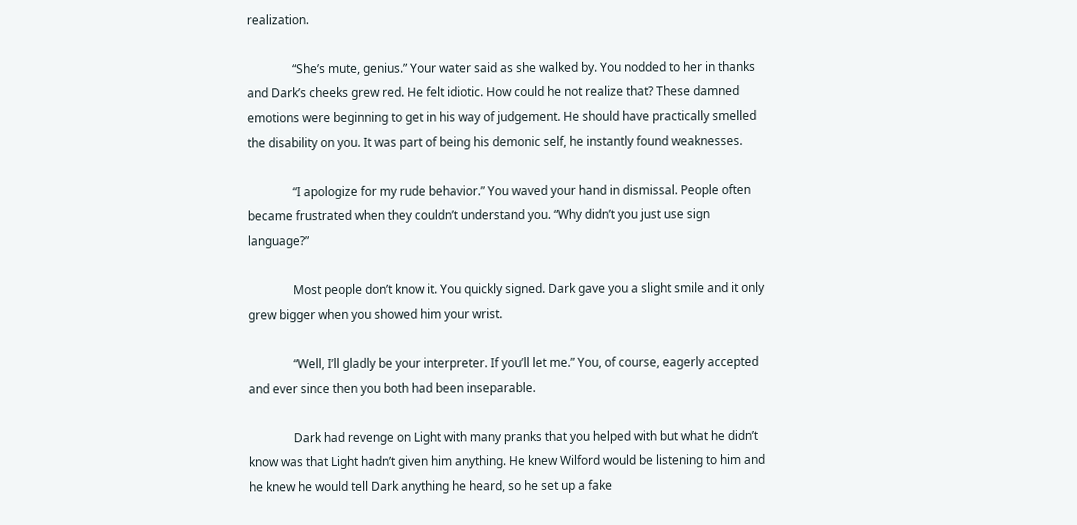realization.

               “She’s mute, genius.” Your water said as she walked by. You nodded to her in thanks and Dark’s cheeks grew red. He felt idiotic. How could he not realize that? These damned emotions were beginning to get in his way of judgement. He should have practically smelled the disability on you. It was part of being his demonic self, he instantly found weaknesses.

               “I apologize for my rude behavior.” You waved your hand in dismissal. People often became frustrated when they couldn’t understand you. “Why didn’t you just use sign language?”

               Most people don’t know it. You quickly signed. Dark gave you a slight smile and it only grew bigger when you showed him your wrist.

               “Well, I’ll gladly be your interpreter. If you’ll let me.” You, of course, eagerly accepted and ever since then you both had been inseparable.

               Dark had revenge on Light with many pranks that you helped with but what he didn’t know was that Light hadn’t given him anything. He knew Wilford would be listening to him and he knew he would tell Dark anything he heard, so he set up a fake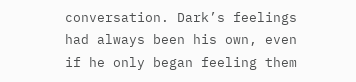conversation. Dark’s feelings had always been his own, even if he only began feeling them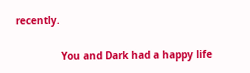recently.

               You and Dark had a happy life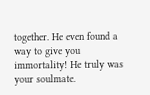together. He even found a way to give you immortality! He truly was your soulmate.